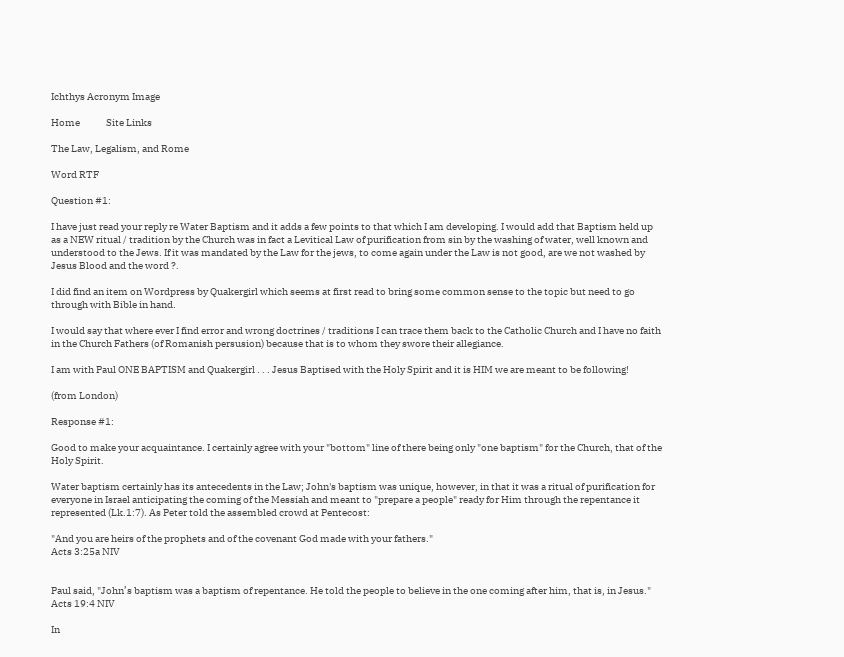Ichthys Acronym Image

Home             Site Links

The Law, Legalism, and Rome

Word RTF

Question #1:

I have just read your reply re Water Baptism and it adds a few points to that which I am developing. I would add that Baptism held up as a NEW ritual / tradition by the Church was in fact a Levitical Law of purification from sin by the washing of water, well known and understood to the Jews. If it was mandated by the Law for the jews, to come again under the Law is not good, are we not washed by Jesus Blood and the word ?.

I did find an item on Wordpress by Quakergirl which seems at first read to bring some common sense to the topic but need to go through with Bible in hand.

I would say that where ever I find error and wrong doctrines / traditions I can trace them back to the Catholic Church and I have no faith in the Church Fathers (of Romanish persusion) because that is to whom they swore their allegiance.

I am with Paul ONE BAPTISM and Quakergirl . . . Jesus Baptised with the Holy Spirit and it is HIM we are meant to be following!

(from London)

Response #1:

Good to make your acquaintance. I certainly agree with your "bottom" line of there being only "one baptism" for the Church, that of the Holy Spirit.

Water baptism certainly has its antecedents in the Law; John's baptism was unique, however, in that it was a ritual of purification for everyone in Israel anticipating the coming of the Messiah and meant to "prepare a people" ready for Him through the repentance it represented (Lk.1:7). As Peter told the assembled crowd at Pentecost:

"And you are heirs of the prophets and of the covenant God made with your fathers."
Acts 3:25a NIV


Paul said, "John’s baptism was a baptism of repentance. He told the people to believe in the one coming after him, that is, in Jesus."
Acts 19:4 NIV

In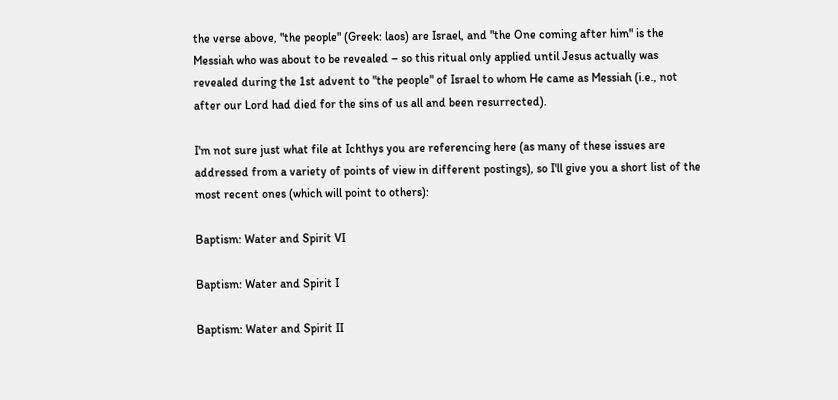the verse above, "the people" (Greek: laos) are Israel, and "the One coming after him" is the Messiah who was about to be revealed – so this ritual only applied until Jesus actually was revealed during the 1st advent to "the people" of Israel to whom He came as Messiah (i.e., not after our Lord had died for the sins of us all and been resurrected).

I'm not sure just what file at Ichthys you are referencing here (as many of these issues are addressed from a variety of points of view in different postings), so I'll give you a short list of the most recent ones (which will point to others):

Baptism: Water and Spirit VI

Baptism: Water and Spirit I

Baptism: Water and Spirit II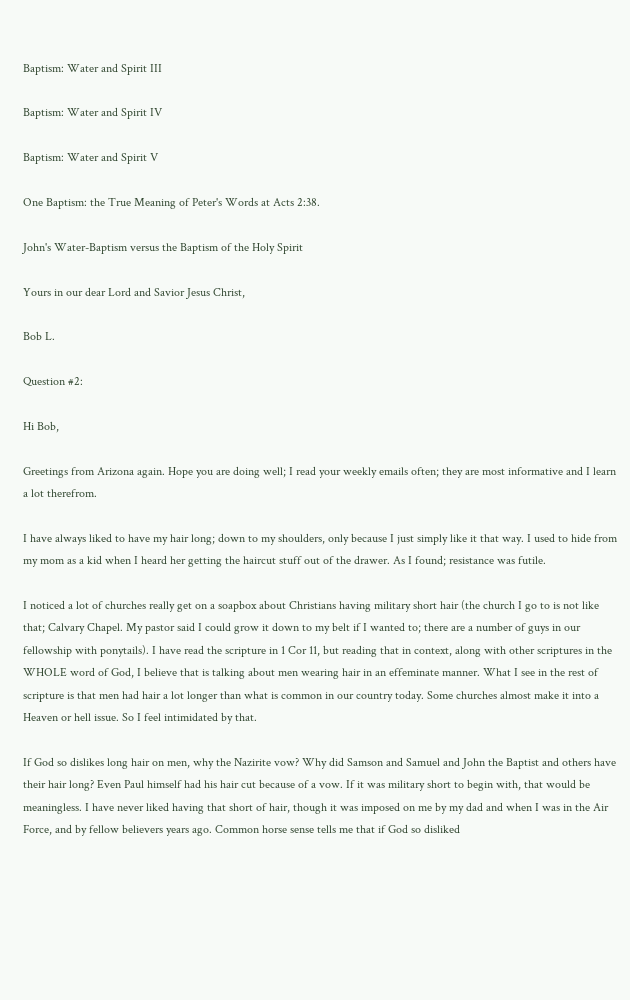Baptism: Water and Spirit III

Baptism: Water and Spirit IV

Baptism: Water and Spirit V

One Baptism: the True Meaning of Peter's Words at Acts 2:38.

John's Water-Baptism versus the Baptism of the Holy Spirit

Yours in our dear Lord and Savior Jesus Christ,

Bob L.

Question #2:

Hi Bob,

Greetings from Arizona again. Hope you are doing well; I read your weekly emails often; they are most informative and I learn a lot therefrom.

I have always liked to have my hair long; down to my shoulders, only because I just simply like it that way. I used to hide from my mom as a kid when I heard her getting the haircut stuff out of the drawer. As I found; resistance was futile.

I noticed a lot of churches really get on a soapbox about Christians having military short hair (the church I go to is not like that; Calvary Chapel. My pastor said I could grow it down to my belt if I wanted to; there are a number of guys in our fellowship with ponytails). I have read the scripture in 1 Cor 11, but reading that in context, along with other scriptures in the WHOLE word of God, I believe that is talking about men wearing hair in an effeminate manner. What I see in the rest of scripture is that men had hair a lot longer than what is common in our country today. Some churches almost make it into a Heaven or hell issue. So I feel intimidated by that.

If God so dislikes long hair on men, why the Nazirite vow? Why did Samson and Samuel and John the Baptist and others have their hair long? Even Paul himself had his hair cut because of a vow. If it was military short to begin with, that would be meaningless. I have never liked having that short of hair, though it was imposed on me by my dad and when I was in the Air Force, and by fellow believers years ago. Common horse sense tells me that if God so disliked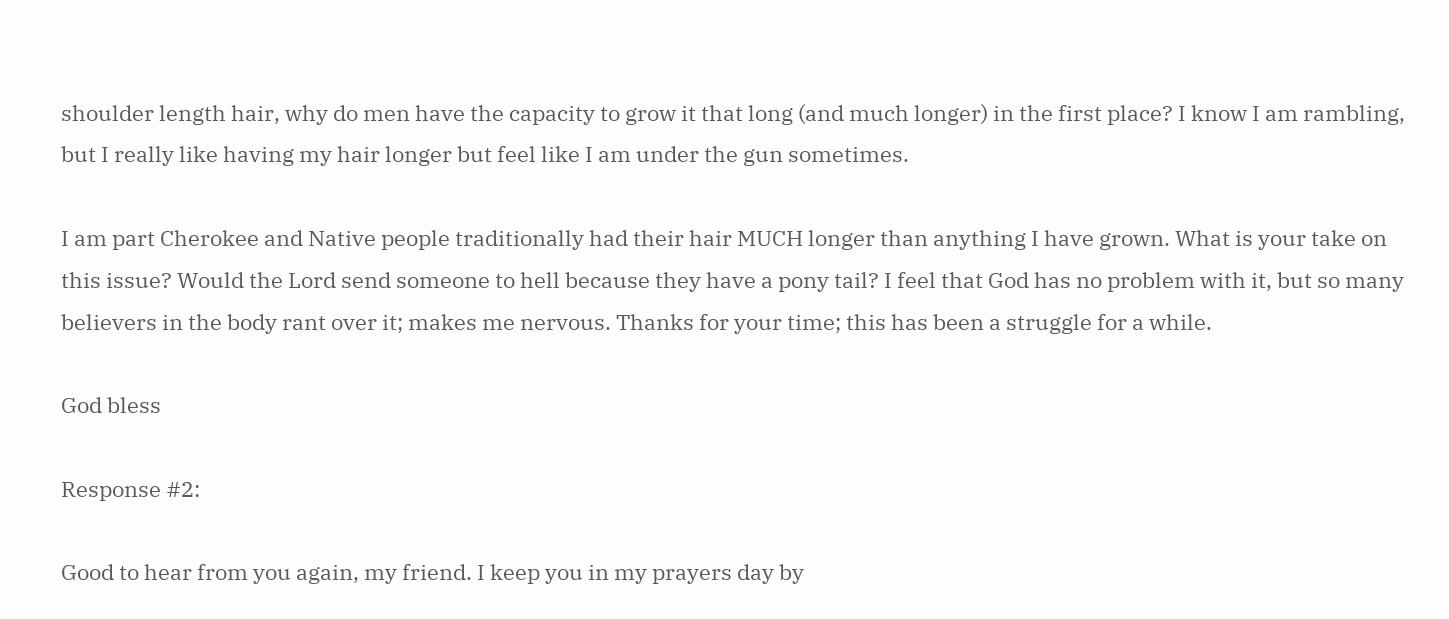shoulder length hair, why do men have the capacity to grow it that long (and much longer) in the first place? I know I am rambling, but I really like having my hair longer but feel like I am under the gun sometimes.

I am part Cherokee and Native people traditionally had their hair MUCH longer than anything I have grown. What is your take on this issue? Would the Lord send someone to hell because they have a pony tail? I feel that God has no problem with it, but so many believers in the body rant over it; makes me nervous. Thanks for your time; this has been a struggle for a while.

God bless

Response #2:

Good to hear from you again, my friend. I keep you in my prayers day by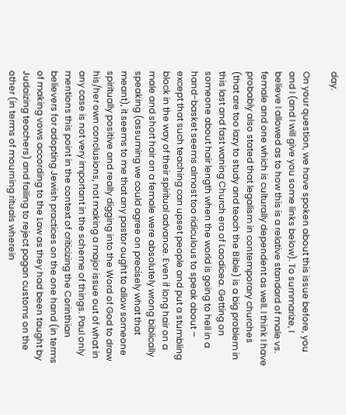day.

On your question, we have spoken about this issue before, you and I (and I will give you some links below). To summarize, I believe I allowed as to how this is a relative standard of male vs. female and one which is culturally dependent as well. I think I have probably also stated that legalism in contemporary churches (that are too lazy to study and teach the Bible) is a big problem in this last and fast waning Church era of Laodicea. Getting on someone about hair length when the world is going to hell in a hand-basket seems almost too ridiculous to speak about – except that such teaching can upset people and put a stumbling block in the way of their spiritual advance. Even if long hair on a male and short hair on a female were absolutely wrong biblically speaking (assuming we could agree on precisely what that meant), it seems to me that any pastor ought to allow someone spiritually positive and really digging into the Word of God to draw his/her own conclusions, not making a major issue out of what in any case is not very important in the scheme of things. Paul only mentions this point in the context of criticizing the Corinthian believers for adopting Jewish practices on the one hand (in terms of making vows according to the Law as they had been taught by Judaizing teachers) and failing to reject pagan customs on the other (in terms of mourning rituals wherein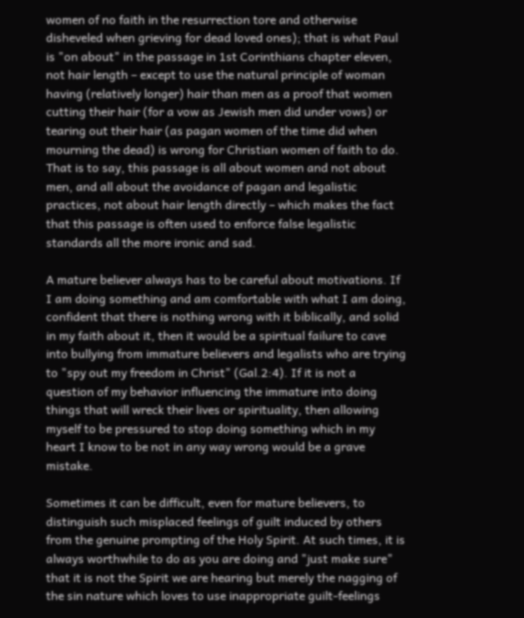women of no faith in the resurrection tore and otherwise disheveled when grieving for dead loved ones); that is what Paul is "on about" in the passage in 1st Corinthians chapter eleven, not hair length – except to use the natural principle of woman having (relatively longer) hair than men as a proof that women cutting their hair (for a vow as Jewish men did under vows) or tearing out their hair (as pagan women of the time did when mourning the dead) is wrong for Christian women of faith to do. That is to say, this passage is all about women and not about men, and all about the avoidance of pagan and legalistic practices, not about hair length directly – which makes the fact that this passage is often used to enforce false legalistic standards all the more ironic and sad.

A mature believer always has to be careful about motivations. If I am doing something and am comfortable with what I am doing, confident that there is nothing wrong with it biblically, and solid in my faith about it, then it would be a spiritual failure to cave into bullying from immature believers and legalists who are trying to "spy out my freedom in Christ" (Gal.2:4). If it is not a question of my behavior influencing the immature into doing things that will wreck their lives or spirituality, then allowing myself to be pressured to stop doing something which in my heart I know to be not in any way wrong would be a grave mistake.

Sometimes it can be difficult, even for mature believers, to distinguish such misplaced feelings of guilt induced by others from the genuine prompting of the Holy Spirit. At such times, it is always worthwhile to do as you are doing and "just make sure" that it is not the Spirit we are hearing but merely the nagging of the sin nature which loves to use inappropriate guilt-feelings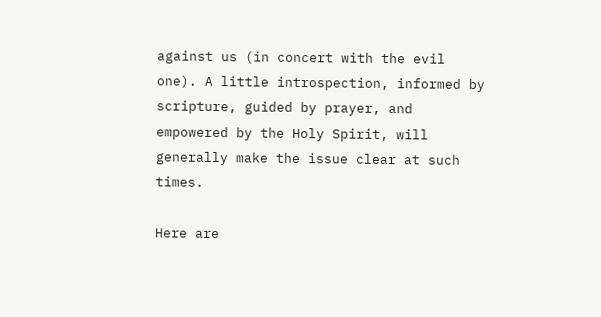against us (in concert with the evil one). A little introspection, informed by scripture, guided by prayer, and empowered by the Holy Spirit, will generally make the issue clear at such times.

Here are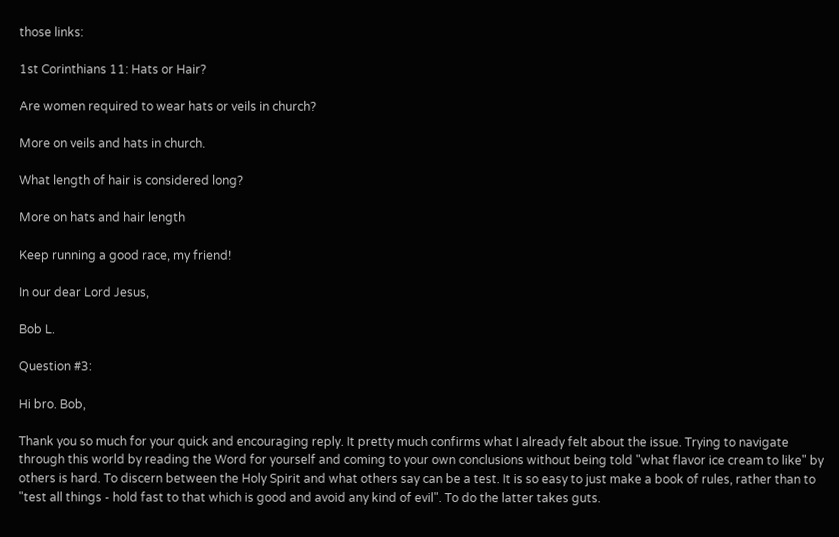those links:

1st Corinthians 11: Hats or Hair?

Are women required to wear hats or veils in church?

More on veils and hats in church.

What length of hair is considered long?

More on hats and hair length

Keep running a good race, my friend!

In our dear Lord Jesus,

Bob L.

Question #3:

Hi bro. Bob,

Thank you so much for your quick and encouraging reply. It pretty much confirms what I already felt about the issue. Trying to navigate through this world by reading the Word for yourself and coming to your own conclusions without being told "what flavor ice cream to like" by others is hard. To discern between the Holy Spirit and what others say can be a test. It is so easy to just make a book of rules, rather than to "test all things - hold fast to that which is good and avoid any kind of evil". To do the latter takes guts.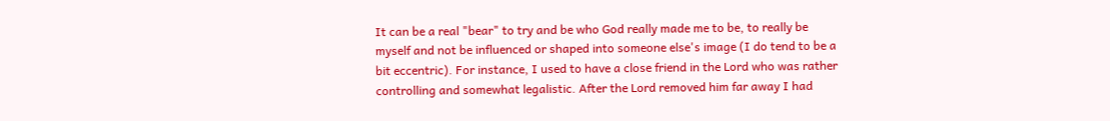It can be a real "bear" to try and be who God really made me to be, to really be myself and not be influenced or shaped into someone else's image (I do tend to be a bit eccentric). For instance, I used to have a close friend in the Lord who was rather controlling and somewhat legalistic. After the Lord removed him far away I had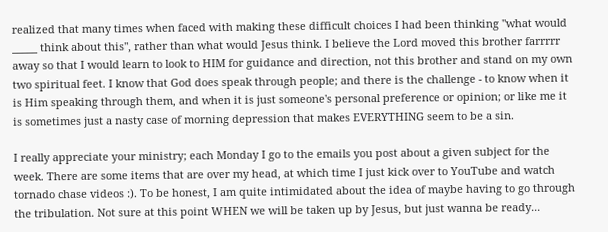realized that many times when faced with making these difficult choices I had been thinking "what would _____ think about this", rather than what would Jesus think. I believe the Lord moved this brother farrrrr away so that I would learn to look to HIM for guidance and direction, not this brother and stand on my own two spiritual feet. I know that God does speak through people; and there is the challenge - to know when it is Him speaking through them, and when it is just someone's personal preference or opinion; or like me it is sometimes just a nasty case of morning depression that makes EVERYTHING seem to be a sin.

I really appreciate your ministry; each Monday I go to the emails you post about a given subject for the week. There are some items that are over my head, at which time I just kick over to YouTube and watch tornado chase videos :). To be honest, I am quite intimidated about the idea of maybe having to go through the tribulation. Not sure at this point WHEN we will be taken up by Jesus, but just wanna be ready...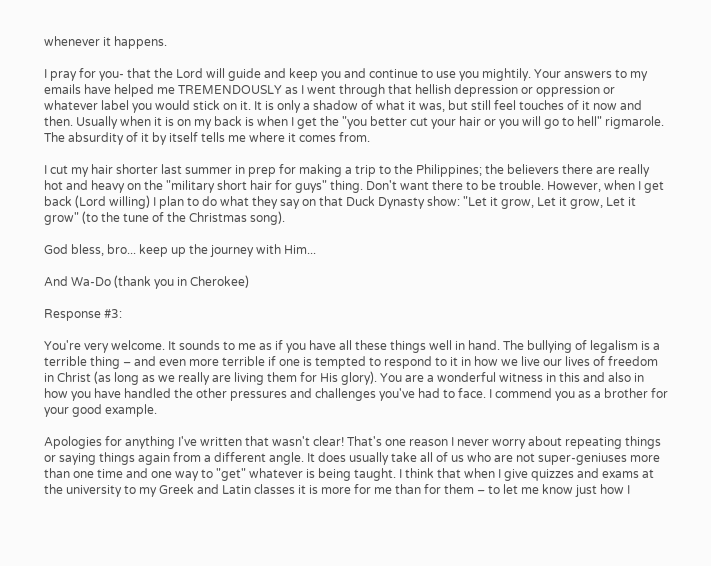whenever it happens.

I pray for you- that the Lord will guide and keep you and continue to use you mightily. Your answers to my emails have helped me TREMENDOUSLY as I went through that hellish depression or oppression or whatever label you would stick on it. It is only a shadow of what it was, but still feel touches of it now and then. Usually when it is on my back is when I get the "you better cut your hair or you will go to hell" rigmarole. The absurdity of it by itself tells me where it comes from.

I cut my hair shorter last summer in prep for making a trip to the Philippines; the believers there are really hot and heavy on the "military short hair for guys" thing. Don't want there to be trouble. However, when I get back (Lord willing) I plan to do what they say on that Duck Dynasty show: "Let it grow, Let it grow, Let it grow" (to the tune of the Christmas song).

God bless, bro... keep up the journey with Him...

And Wa-Do (thank you in Cherokee)

Response #3:

You're very welcome. It sounds to me as if you have all these things well in hand. The bullying of legalism is a terrible thing – and even more terrible if one is tempted to respond to it in how we live our lives of freedom in Christ (as long as we really are living them for His glory). You are a wonderful witness in this and also in how you have handled the other pressures and challenges you've had to face. I commend you as a brother for your good example.

Apologies for anything I've written that wasn't clear! That's one reason I never worry about repeating things or saying things again from a different angle. It does usually take all of us who are not super-geniuses more than one time and one way to "get" whatever is being taught. I think that when I give quizzes and exams at the university to my Greek and Latin classes it is more for me than for them – to let me know just how I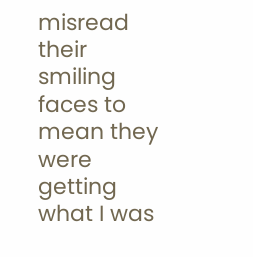misread their smiling faces to mean they were getting what I was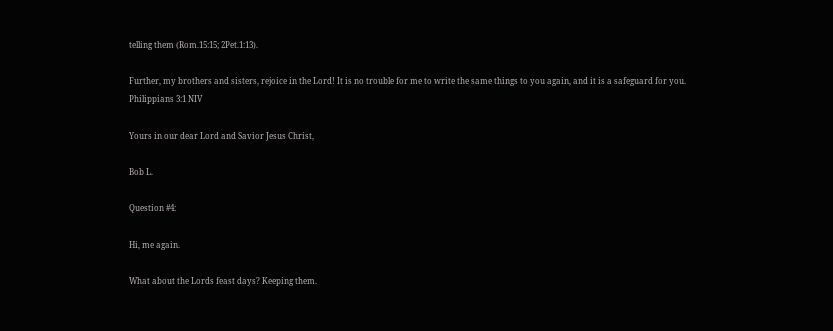telling them (Rom.15:15; 2Pet.1:13).

Further, my brothers and sisters, rejoice in the Lord! It is no trouble for me to write the same things to you again, and it is a safeguard for you.
Philippians 3:1 NIV

Yours in our dear Lord and Savior Jesus Christ,

Bob L.

Question #4:

Hi, me again.

What about the Lords feast days? Keeping them.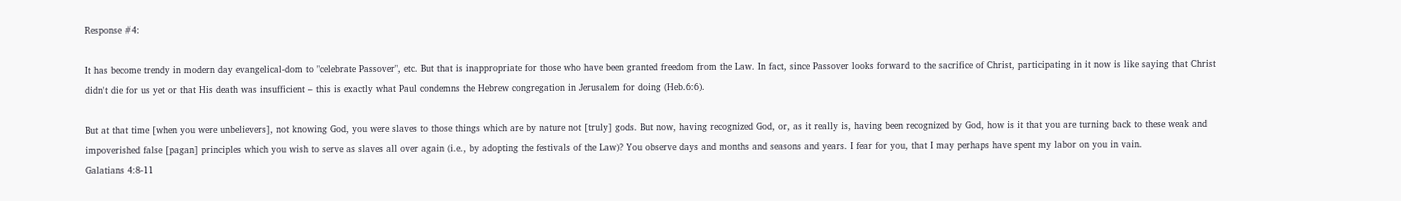Response #4:

It has become trendy in modern day evangelical-dom to "celebrate Passover", etc. But that is inappropriate for those who have been granted freedom from the Law. In fact, since Passover looks forward to the sacrifice of Christ, participating in it now is like saying that Christ didn't die for us yet or that His death was insufficient – this is exactly what Paul condemns the Hebrew congregation in Jerusalem for doing (Heb.6:6).

But at that time [when you were unbelievers], not knowing God, you were slaves to those things which are by nature not [truly] gods. But now, having recognized God, or, as it really is, having been recognized by God, how is it that you are turning back to these weak and impoverished false [pagan] principles which you wish to serve as slaves all over again (i.e., by adopting the festivals of the Law)? You observe days and months and seasons and years. I fear for you, that I may perhaps have spent my labor on you in vain.
Galatians 4:8-11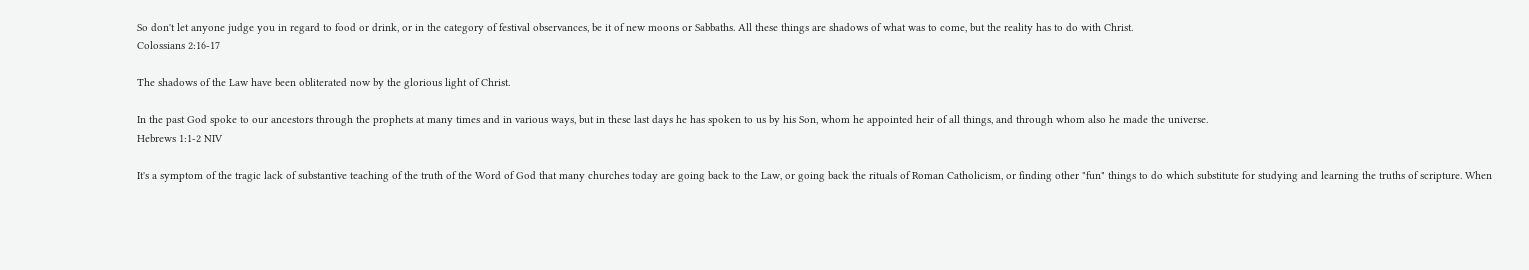So don't let anyone judge you in regard to food or drink, or in the category of festival observances, be it of new moons or Sabbaths. All these things are shadows of what was to come, but the reality has to do with Christ.
Colossians 2:16-17

The shadows of the Law have been obliterated now by the glorious light of Christ.

In the past God spoke to our ancestors through the prophets at many times and in various ways, but in these last days he has spoken to us by his Son, whom he appointed heir of all things, and through whom also he made the universe.
Hebrews 1:1-2 NIV

It's a symptom of the tragic lack of substantive teaching of the truth of the Word of God that many churches today are going back to the Law, or going back the rituals of Roman Catholicism, or finding other "fun" things to do which substitute for studying and learning the truths of scripture. When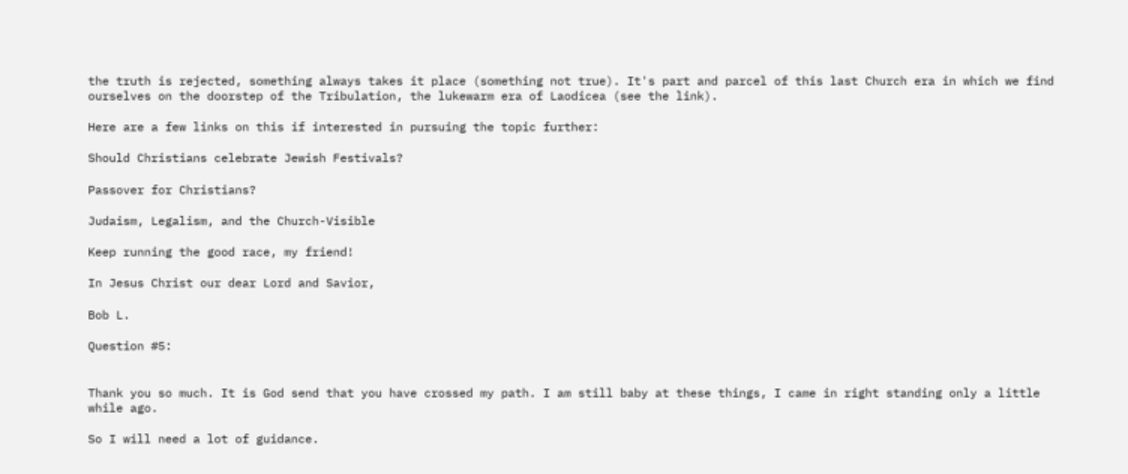the truth is rejected, something always takes it place (something not true). It's part and parcel of this last Church era in which we find ourselves on the doorstep of the Tribulation, the lukewarm era of Laodicea (see the link).

Here are a few links on this if interested in pursuing the topic further:

Should Christians celebrate Jewish Festivals?

Passover for Christians?

Judaism, Legalism, and the Church-Visible

Keep running the good race, my friend!

In Jesus Christ our dear Lord and Savior,

Bob L.

Question #5:


Thank you so much. It is God send that you have crossed my path. I am still baby at these things, I came in right standing only a little while ago.

So I will need a lot of guidance.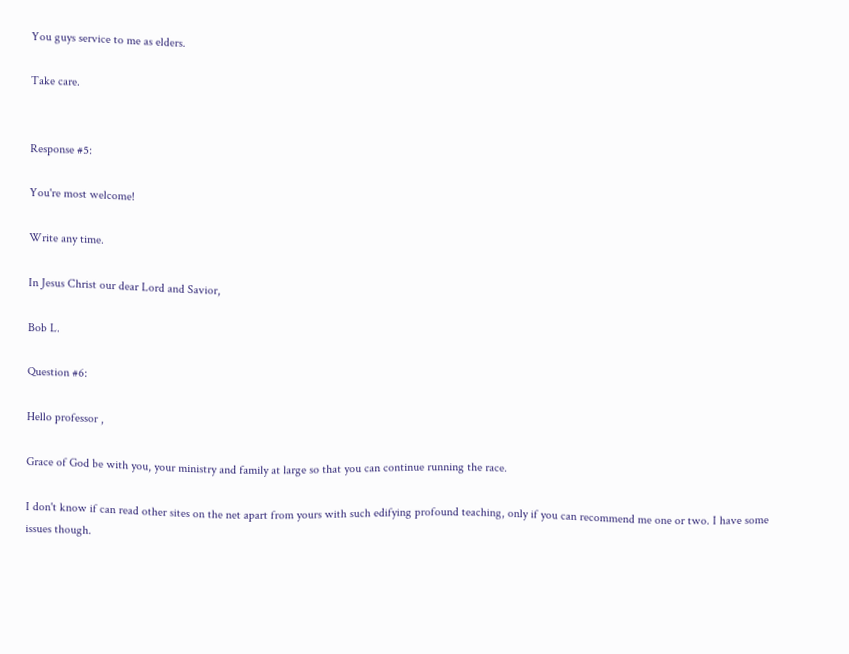You guys service to me as elders.

Take care.


Response #5:

You're most welcome!

Write any time.

In Jesus Christ our dear Lord and Savior,

Bob L.

Question #6:

Hello professor ,

Grace of God be with you, your ministry and family at large so that you can continue running the race.

I don't know if can read other sites on the net apart from yours with such edifying profound teaching, only if you can recommend me one or two. I have some issues though.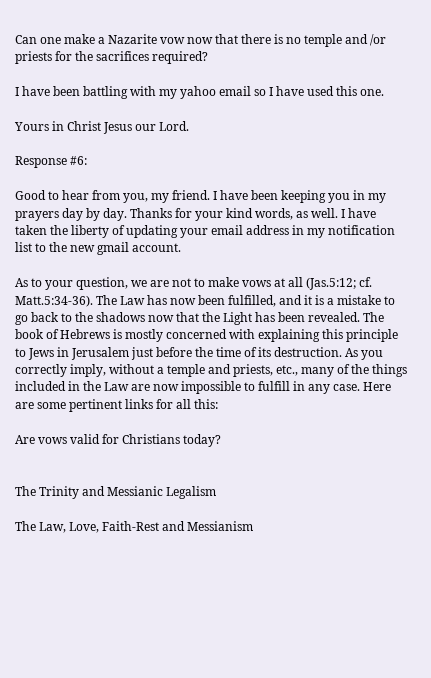Can one make a Nazarite vow now that there is no temple and /or priests for the sacrifices required?

I have been battling with my yahoo email so I have used this one.

Yours in Christ Jesus our Lord.

Response #6:

Good to hear from you, my friend. I have been keeping you in my prayers day by day. Thanks for your kind words, as well. I have taken the liberty of updating your email address in my notification list to the new gmail account.

As to your question, we are not to make vows at all (Jas.5:12; cf. Matt.5:34-36). The Law has now been fulfilled, and it is a mistake to go back to the shadows now that the Light has been revealed. The book of Hebrews is mostly concerned with explaining this principle to Jews in Jerusalem just before the time of its destruction. As you correctly imply, without a temple and priests, etc., many of the things included in the Law are now impossible to fulfill in any case. Here are some pertinent links for all this:

Are vows valid for Christians today?


The Trinity and Messianic Legalism

The Law, Love, Faith-Rest and Messianism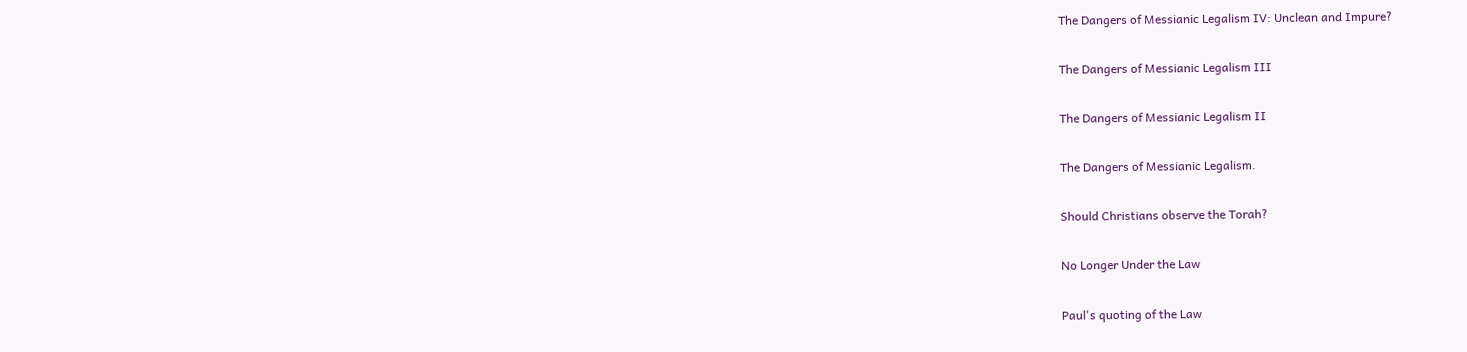The Dangers of Messianic Legalism IV: Unclean and Impure?

The Dangers of Messianic Legalism III

The Dangers of Messianic Legalism II

The Dangers of Messianic Legalism.

Should Christians observe the Torah?

No Longer Under the Law

Paul's quoting of the Law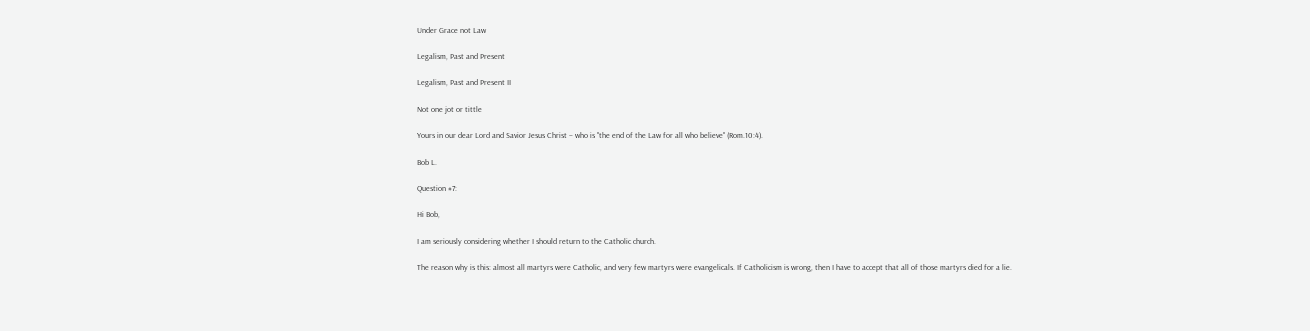Under Grace not Law

Legalism, Past and Present

Legalism, Past and Present II

Not one jot or tittle

Yours in our dear Lord and Savior Jesus Christ – who is "the end of the Law for all who believe" (Rom.10:4).

Bob L.

Question #7:

Hi Bob,

I am seriously considering whether I should return to the Catholic church.

The reason why is this: almost all martyrs were Catholic, and very few martyrs were evangelicals. If Catholicism is wrong, then I have to accept that all of those martyrs died for a lie.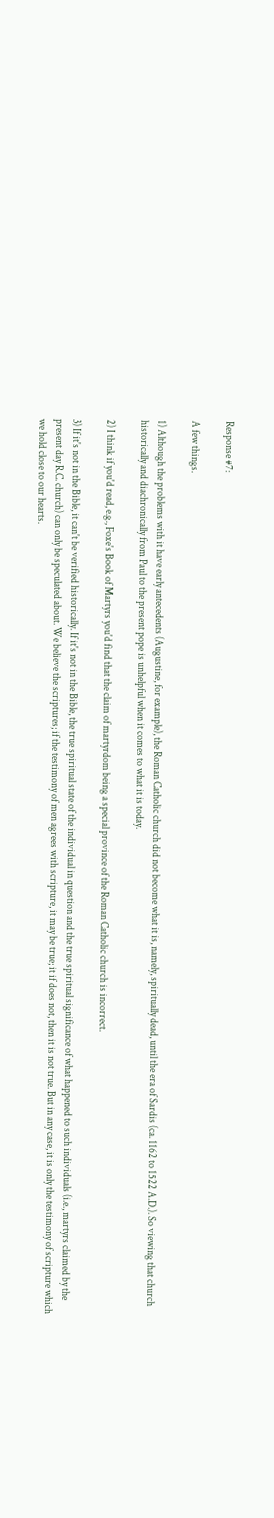Response #7:

A few things.

1) Although the problems with it have early antecedents (Augustine, for example), the Roman Catholic church did not become what it is, namely, spiritually dead, until the era of Sardis (ca. 1162 to 1522 A.D.). So viewing that church historically and diachronically from Paul to the present pope is unhelpful when it comes to what it is today.

2) I think if you'd read, e.g., Foxe's Book of Martyrs you'd find that the claim of martyrdom being a special province of the Roman Catholic church is incorrect.

3) If it's not in the Bible, it can't be verified historically. If it's not in the Bible, the true spiritual state of the individual in question and the true spiritual significance of what happened to such individuals (i.e., martyrs claimed by the present day R.C. church) can only be speculated about. We believe the scriptures; if the testimony of men agrees with scripture, it may be true; it if does not, then it is not true. But in any case, it is only the testimony of scripture which we hold close to our hearts.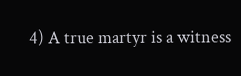4) A true martyr is a witness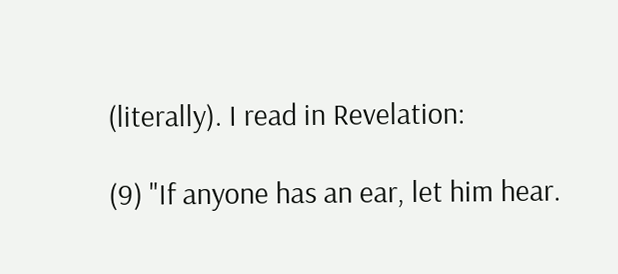(literally). I read in Revelation:

(9) "If anyone has an ear, let him hear.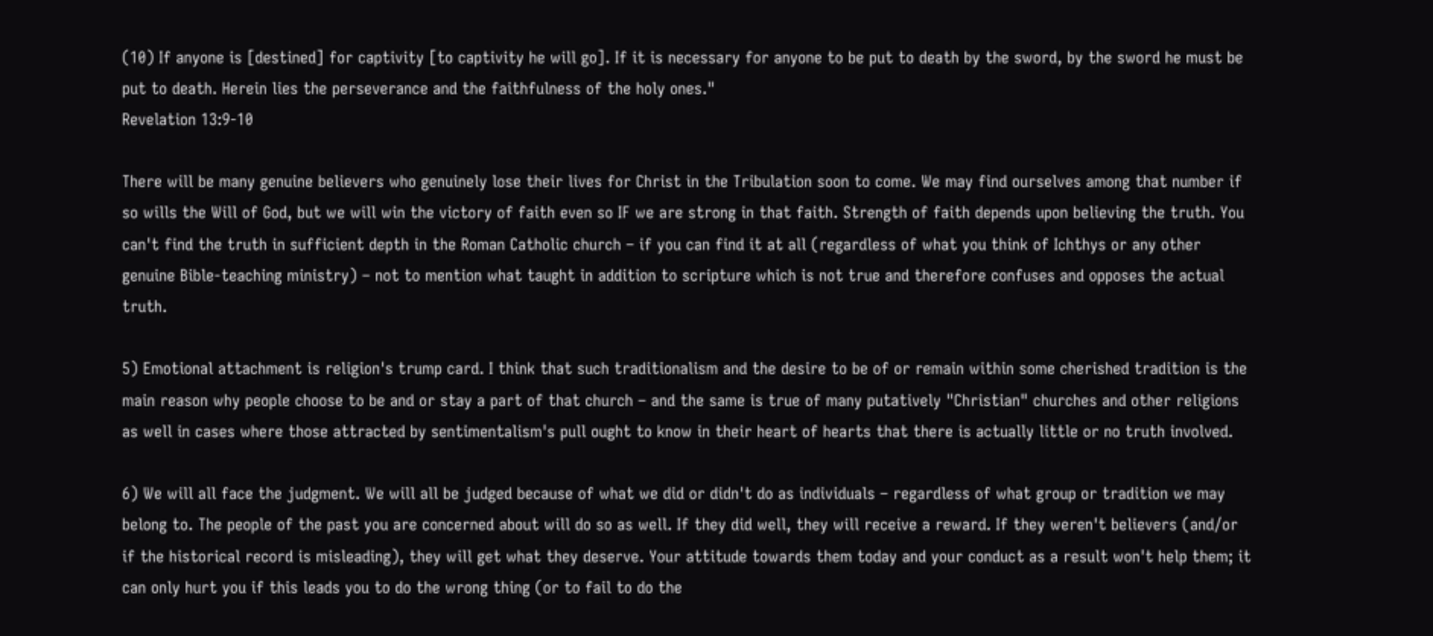(10) If anyone is [destined] for captivity [to captivity he will go]. If it is necessary for anyone to be put to death by the sword, by the sword he must be put to death. Herein lies the perseverance and the faithfulness of the holy ones."
Revelation 13:9-10

There will be many genuine believers who genuinely lose their lives for Christ in the Tribulation soon to come. We may find ourselves among that number if so wills the Will of God, but we will win the victory of faith even so IF we are strong in that faith. Strength of faith depends upon believing the truth. You can't find the truth in sufficient depth in the Roman Catholic church – if you can find it at all (regardless of what you think of Ichthys or any other genuine Bible-teaching ministry) – not to mention what taught in addition to scripture which is not true and therefore confuses and opposes the actual truth.

5) Emotional attachment is religion's trump card. I think that such traditionalism and the desire to be of or remain within some cherished tradition is the main reason why people choose to be and or stay a part of that church – and the same is true of many putatively "Christian" churches and other religions as well in cases where those attracted by sentimentalism's pull ought to know in their heart of hearts that there is actually little or no truth involved.

6) We will all face the judgment. We will all be judged because of what we did or didn't do as individuals – regardless of what group or tradition we may belong to. The people of the past you are concerned about will do so as well. If they did well, they will receive a reward. If they weren't believers (and/or if the historical record is misleading), they will get what they deserve. Your attitude towards them today and your conduct as a result won't help them; it can only hurt you if this leads you to do the wrong thing (or to fail to do the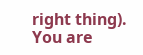right thing). You are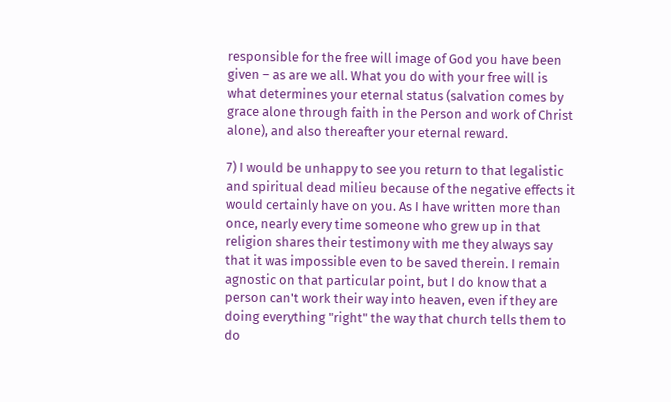responsible for the free will image of God you have been given – as are we all. What you do with your free will is what determines your eternal status (salvation comes by grace alone through faith in the Person and work of Christ alone), and also thereafter your eternal reward.

7) I would be unhappy to see you return to that legalistic and spiritual dead milieu because of the negative effects it would certainly have on you. As I have written more than once, nearly every time someone who grew up in that religion shares their testimony with me they always say that it was impossible even to be saved therein. I remain agnostic on that particular point, but I do know that a person can't work their way into heaven, even if they are doing everything "right" the way that church tells them to do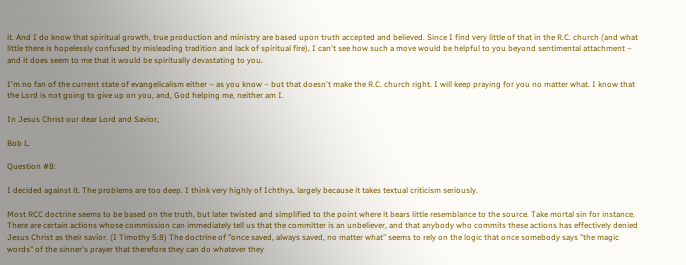it. And I do know that spiritual growth, true production and ministry are based upon truth accepted and believed. Since I find very little of that in the R.C. church (and what little there is hopelessly confused by misleading tradition and lack of spiritual fire), I can't see how such a move would be helpful to you beyond sentimental attachment – and it does seem to me that it would be spiritually devastating to you.

I'm no fan of the current state of evangelicalism either – as you know – but that doesn't make the R.C. church right. I will keep praying for you no matter what. I know that the Lord is not going to give up on you, and, God helping me, neither am I.

In Jesus Christ our dear Lord and Savior,

Bob L.

Question #8:

I decided against it. The problems are too deep. I think very highly of Ichthys, largely because it takes textual criticism seriously.

Most RCC doctrine seems to be based on the truth, but later twisted and simplified to the point where it bears little resemblance to the source. Take mortal sin for instance. There are certain actions whose commission can immediately tell us that the committer is an unbeliever, and that anybody who commits these actions has effectively denied Jesus Christ as their savior. (I Timothy 5:8) The doctrine of "once saved, always saved, no matter what" seems to rely on the logic that once somebody says "the magic words" of the sinner's prayer that therefore they can do whatever they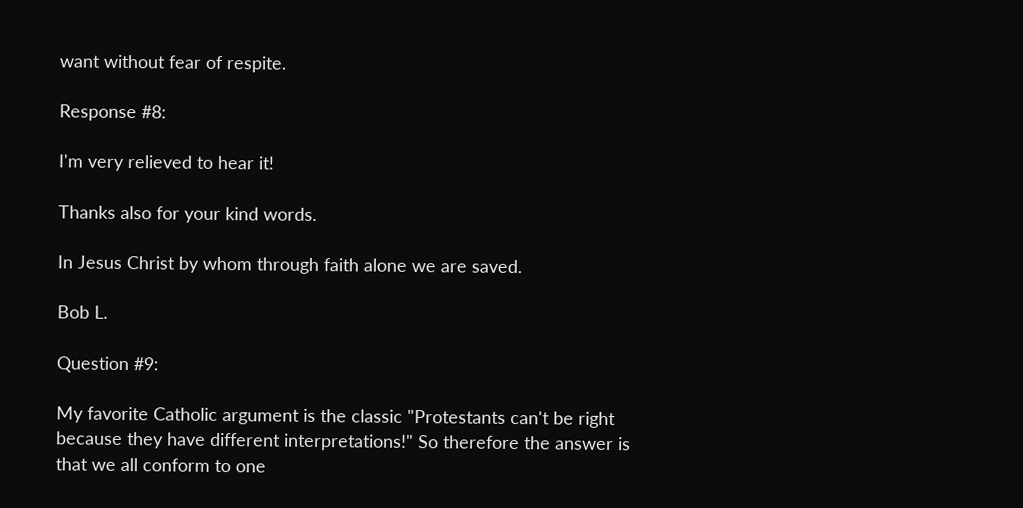want without fear of respite.

Response #8:

I'm very relieved to hear it!

Thanks also for your kind words.

In Jesus Christ by whom through faith alone we are saved.

Bob L.

Question #9:

My favorite Catholic argument is the classic "Protestants can't be right because they have different interpretations!" So therefore the answer is that we all conform to one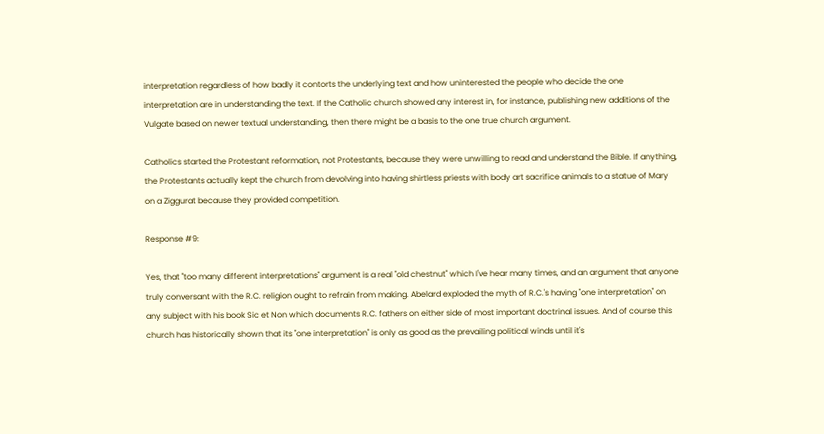interpretation regardless of how badly it contorts the underlying text and how uninterested the people who decide the one interpretation are in understanding the text. If the Catholic church showed any interest in, for instance, publishing new additions of the Vulgate based on newer textual understanding, then there might be a basis to the one true church argument.

Catholics started the Protestant reformation, not Protestants, because they were unwilling to read and understand the Bible. If anything, the Protestants actually kept the church from devolving into having shirtless priests with body art sacrifice animals to a statue of Mary on a Ziggurat because they provided competition.

Response #9:

Yes, that "too many different interpretations" argument is a real "old chestnut" which I've hear many times, and an argument that anyone truly conversant with the R.C. religion ought to refrain from making. Abelard exploded the myth of R.C.'s having "one interpretation" on any subject with his book Sic et Non which documents R.C. fathers on either side of most important doctrinal issues. And of course this church has historically shown that its "one interpretation" is only as good as the prevailing political winds until it's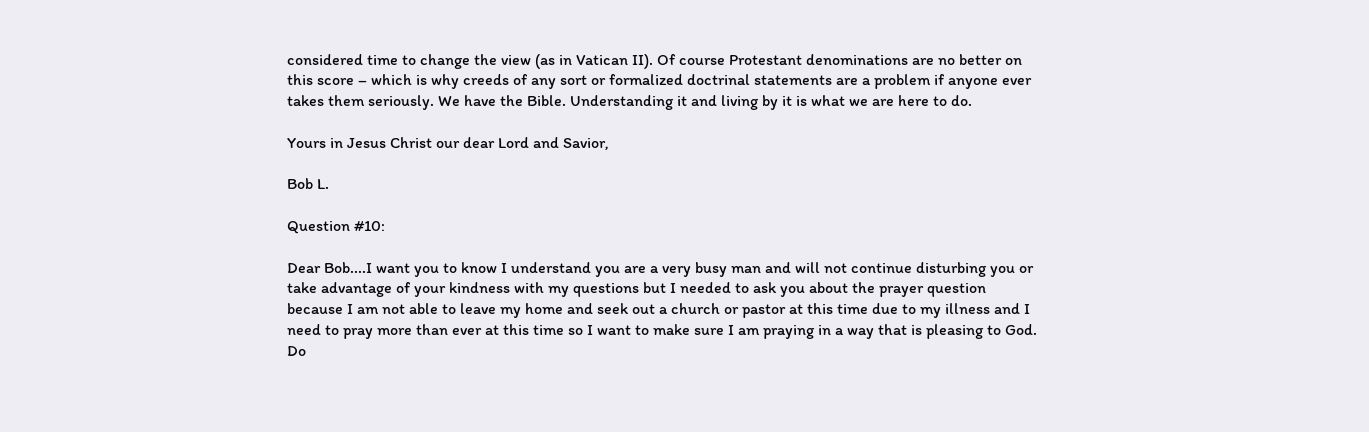considered time to change the view (as in Vatican II). Of course Protestant denominations are no better on this score – which is why creeds of any sort or formalized doctrinal statements are a problem if anyone ever takes them seriously. We have the Bible. Understanding it and living by it is what we are here to do.

Yours in Jesus Christ our dear Lord and Savior,

Bob L.

Question #10:

Dear Bob....I want you to know I understand you are a very busy man and will not continue disturbing you or take advantage of your kindness with my questions but I needed to ask you about the prayer question because I am not able to leave my home and seek out a church or pastor at this time due to my illness and I need to pray more than ever at this time so I want to make sure I am praying in a way that is pleasing to God. Do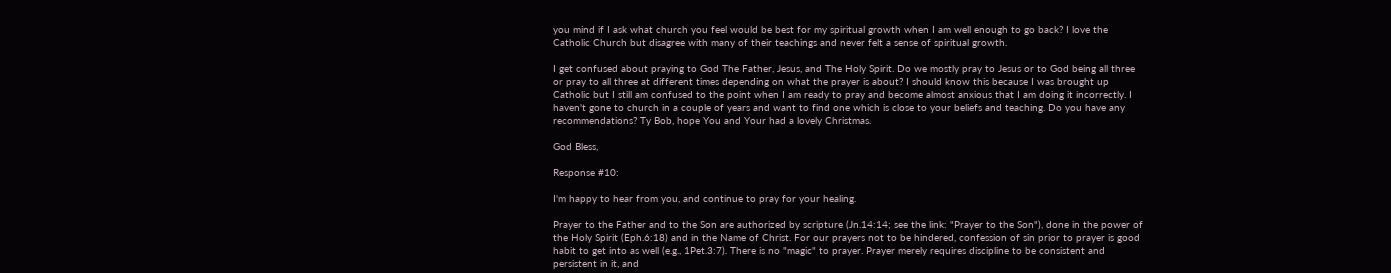you mind if I ask what church you feel would be best for my spiritual growth when I am well enough to go back? I love the Catholic Church but disagree with many of their teachings and never felt a sense of spiritual growth.

I get confused about praying to God The Father, Jesus, and The Holy Spirit. Do we mostly pray to Jesus or to God being all three or pray to all three at different times depending on what the prayer is about? I should know this because I was brought up Catholic but I still am confused to the point when I am ready to pray and become almost anxious that I am doing it incorrectly. I haven't gone to church in a couple of years and want to find one which is close to your beliefs and teaching. Do you have any recommendations? Ty Bob, hope You and Your had a lovely Christmas.

God Bless,

Response #10:

I'm happy to hear from you, and continue to pray for your healing.

Prayer to the Father and to the Son are authorized by scripture (Jn.14:14; see the link: "Prayer to the Son"), done in the power of the Holy Spirit (Eph.6:18) and in the Name of Christ. For our prayers not to be hindered, confession of sin prior to prayer is good habit to get into as well (e.g., 1Pet.3:7). There is no "magic" to prayer. Prayer merely requires discipline to be consistent and persistent in it, and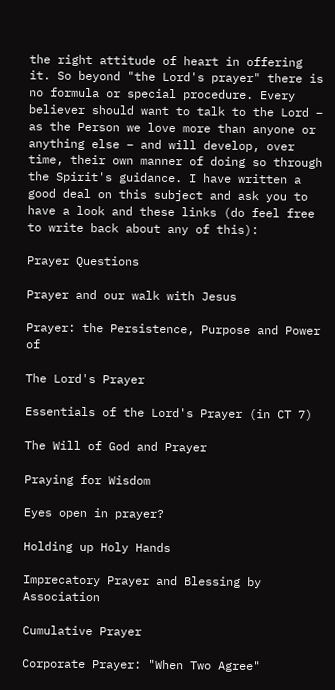the right attitude of heart in offering it. So beyond "the Lord's prayer" there is no formula or special procedure. Every believer should want to talk to the Lord – as the Person we love more than anyone or anything else – and will develop, over time, their own manner of doing so through the Spirit's guidance. I have written a good deal on this subject and ask you to have a look and these links (do feel free to write back about any of this):

Prayer Questions

Prayer and our walk with Jesus

Prayer: the Persistence, Purpose and Power of

The Lord's Prayer

Essentials of the Lord's Prayer (in CT 7)

The Will of God and Prayer

Praying for Wisdom

Eyes open in prayer?

Holding up Holy Hands

Imprecatory Prayer and Blessing by Association

Cumulative Prayer

Corporate Prayer: "When Two Agree"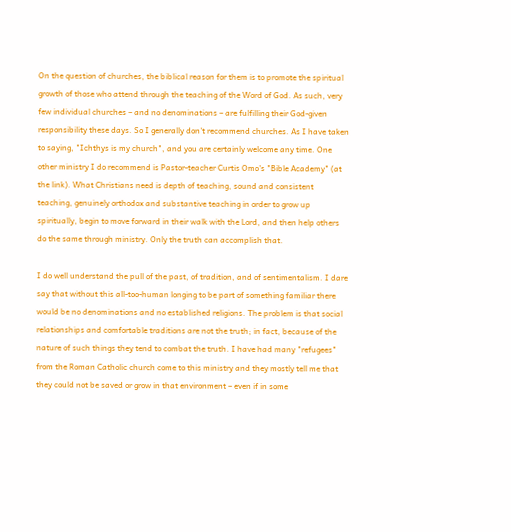On the question of churches, the biblical reason for them is to promote the spiritual growth of those who attend through the teaching of the Word of God. As such, very few individual churches – and no denominations – are fulfilling their God-given responsibility these days. So I generally don't recommend churches. As I have taken to saying, "Ichthys is my church", and you are certainly welcome any time. One other ministry I do recommend is Pastor-teacher Curtis Omo's "Bible Academy" (at the link). What Christians need is depth of teaching, sound and consistent teaching, genuinely orthodox and substantive teaching in order to grow up spiritually, begin to move forward in their walk with the Lord, and then help others do the same through ministry. Only the truth can accomplish that.

I do well understand the pull of the past, of tradition, and of sentimentalism. I dare say that without this all-too-human longing to be part of something familiar there would be no denominations and no established religions. The problem is that social relationships and comfortable traditions are not the truth; in fact, because of the nature of such things they tend to combat the truth. I have had many "refugees" from the Roman Catholic church come to this ministry and they mostly tell me that they could not be saved or grow in that environment – even if in some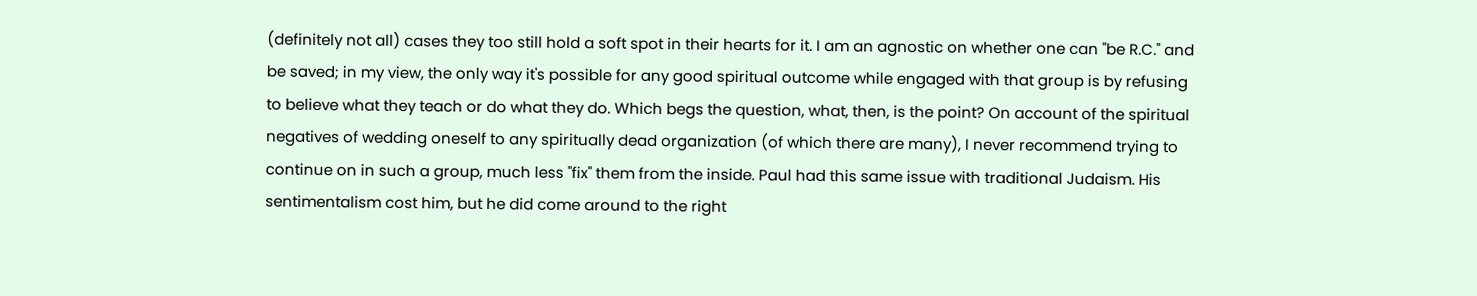(definitely not all) cases they too still hold a soft spot in their hearts for it. I am an agnostic on whether one can "be R.C." and be saved; in my view, the only way it's possible for any good spiritual outcome while engaged with that group is by refusing to believe what they teach or do what they do. Which begs the question, what, then, is the point? On account of the spiritual negatives of wedding oneself to any spiritually dead organization (of which there are many), I never recommend trying to continue on in such a group, much less "fix" them from the inside. Paul had this same issue with traditional Judaism. His sentimentalism cost him, but he did come around to the right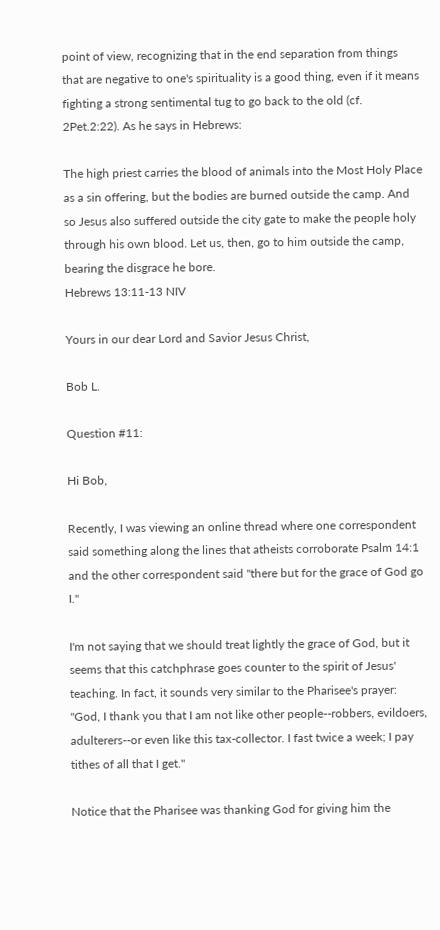point of view, recognizing that in the end separation from things that are negative to one's spirituality is a good thing, even if it means fighting a strong sentimental tug to go back to the old (cf. 2Pet.2:22). As he says in Hebrews:

The high priest carries the blood of animals into the Most Holy Place as a sin offering, but the bodies are burned outside the camp. And so Jesus also suffered outside the city gate to make the people holy through his own blood. Let us, then, go to him outside the camp, bearing the disgrace he bore.
Hebrews 13:11-13 NIV

Yours in our dear Lord and Savior Jesus Christ,

Bob L.

Question #11:

Hi Bob,

Recently, I was viewing an online thread where one correspondent said something along the lines that atheists corroborate Psalm 14:1 and the other correspondent said "there but for the grace of God go I."

I'm not saying that we should treat lightly the grace of God, but it seems that this catchphrase goes counter to the spirit of Jesus' teaching. In fact, it sounds very similar to the Pharisee's prayer: "God, I thank you that I am not like other people--robbers, evildoers, adulterers--or even like this tax-collector. I fast twice a week; I pay tithes of all that I get."

Notice that the Pharisee was thanking God for giving him the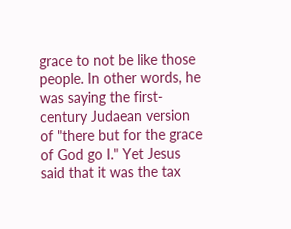grace to not be like those people. In other words, he was saying the first-century Judaean version of "there but for the grace of God go I." Yet Jesus said that it was the tax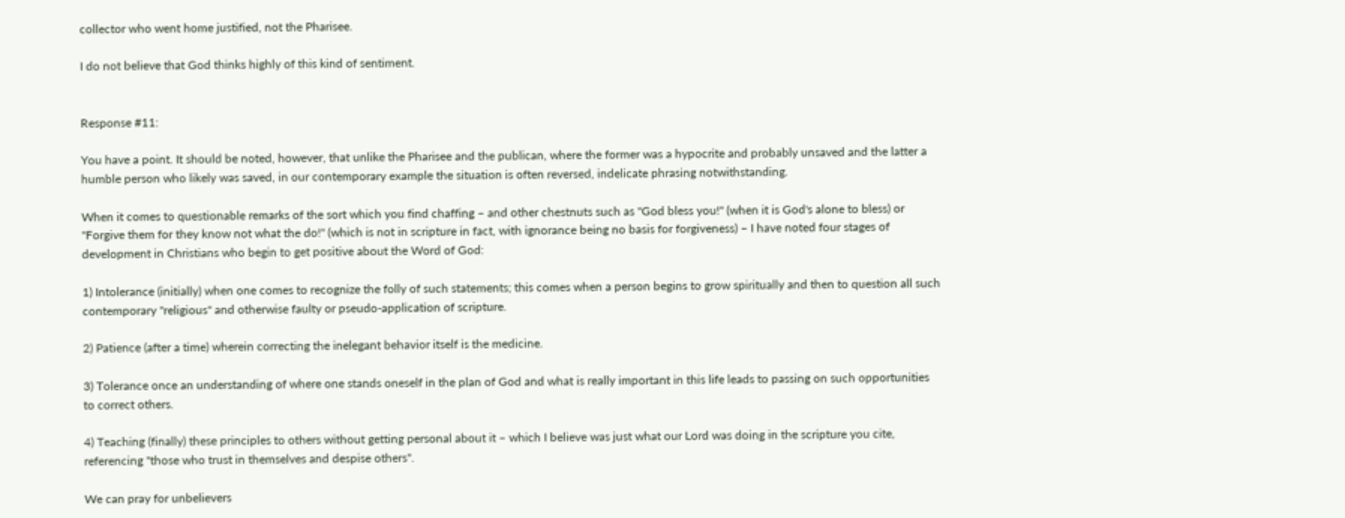collector who went home justified, not the Pharisee.

I do not believe that God thinks highly of this kind of sentiment.


Response #11:

You have a point. It should be noted, however, that unlike the Pharisee and the publican, where the former was a hypocrite and probably unsaved and the latter a humble person who likely was saved, in our contemporary example the situation is often reversed, indelicate phrasing notwithstanding.

When it comes to questionable remarks of the sort which you find chaffing – and other chestnuts such as "God bless you!" (when it is God's alone to bless) or "Forgive them for they know not what the do!" (which is not in scripture in fact, with ignorance being no basis for forgiveness) – I have noted four stages of development in Christians who begin to get positive about the Word of God:

1) Intolerance (initially) when one comes to recognize the folly of such statements; this comes when a person begins to grow spiritually and then to question all such contemporary "religious" and otherwise faulty or pseudo-application of scripture.

2) Patience (after a time) wherein correcting the inelegant behavior itself is the medicine.

3) Tolerance once an understanding of where one stands oneself in the plan of God and what is really important in this life leads to passing on such opportunities to correct others.

4) Teaching (finally) these principles to others without getting personal about it – which I believe was just what our Lord was doing in the scripture you cite, referencing "those who trust in themselves and despise others".

We can pray for unbelievers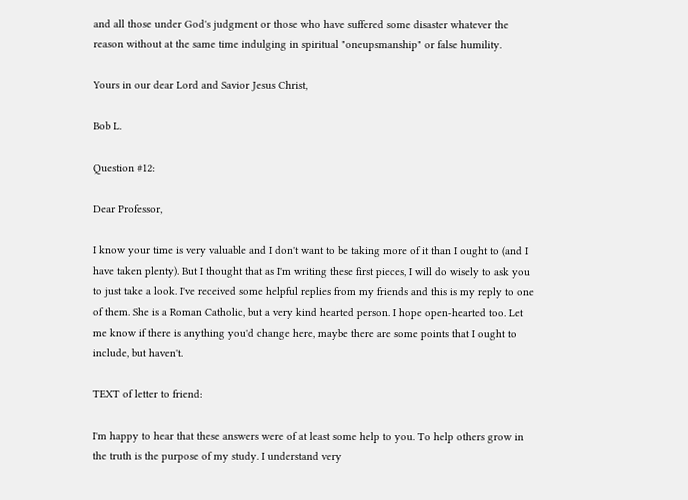and all those under God's judgment or those who have suffered some disaster whatever the reason without at the same time indulging in spiritual "oneupsmanship" or false humility.

Yours in our dear Lord and Savior Jesus Christ,

Bob L.

Question #12:

Dear Professor,

I know your time is very valuable and I don't want to be taking more of it than I ought to (and I have taken plenty). But I thought that as I'm writing these first pieces, I will do wisely to ask you to just take a look. I've received some helpful replies from my friends and this is my reply to one of them. She is a Roman Catholic, but a very kind hearted person. I hope open-hearted too. Let me know if there is anything you'd change here, maybe there are some points that I ought to include, but haven't.

TEXT of letter to friend:

I'm happy to hear that these answers were of at least some help to you. To help others grow in the truth is the purpose of my study. I understand very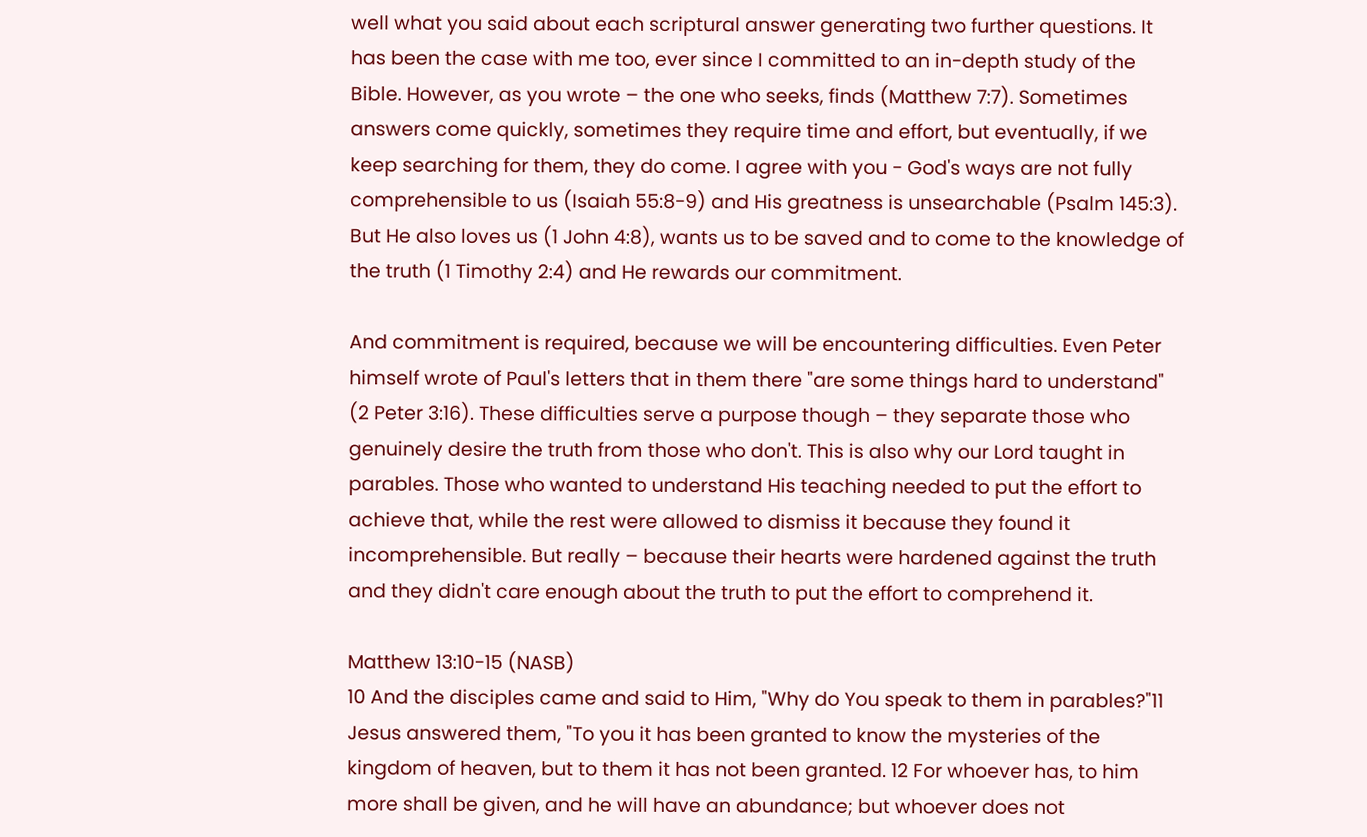well what you said about each scriptural answer generating two further questions. It has been the case with me too, ever since I committed to an in-depth study of the Bible. However, as you wrote – the one who seeks, finds (Matthew 7:7). Sometimes answers come quickly, sometimes they require time and effort, but eventually, if we keep searching for them, they do come. I agree with you - God's ways are not fully comprehensible to us (Isaiah 55:8-9) and His greatness is unsearchable (Psalm 145:3). But He also loves us (1 John 4:8), wants us to be saved and to come to the knowledge of the truth (1 Timothy 2:4) and He rewards our commitment.

And commitment is required, because we will be encountering difficulties. Even Peter himself wrote of Paul's letters that in them there "are some things hard to understand" (2 Peter 3:16). These difficulties serve a purpose though – they separate those who genuinely desire the truth from those who don't. This is also why our Lord taught in parables. Those who wanted to understand His teaching needed to put the effort to achieve that, while the rest were allowed to dismiss it because they found it incomprehensible. But really – because their hearts were hardened against the truth and they didn't care enough about the truth to put the effort to comprehend it.

Matthew 13:10-15 (NASB)
10 And the disciples came and said to Him, "Why do You speak to them in parables?"11 Jesus answered them, "To you it has been granted to know the mysteries of the kingdom of heaven, but to them it has not been granted. 12 For whoever has, to him more shall be given, and he will have an abundance; but whoever does not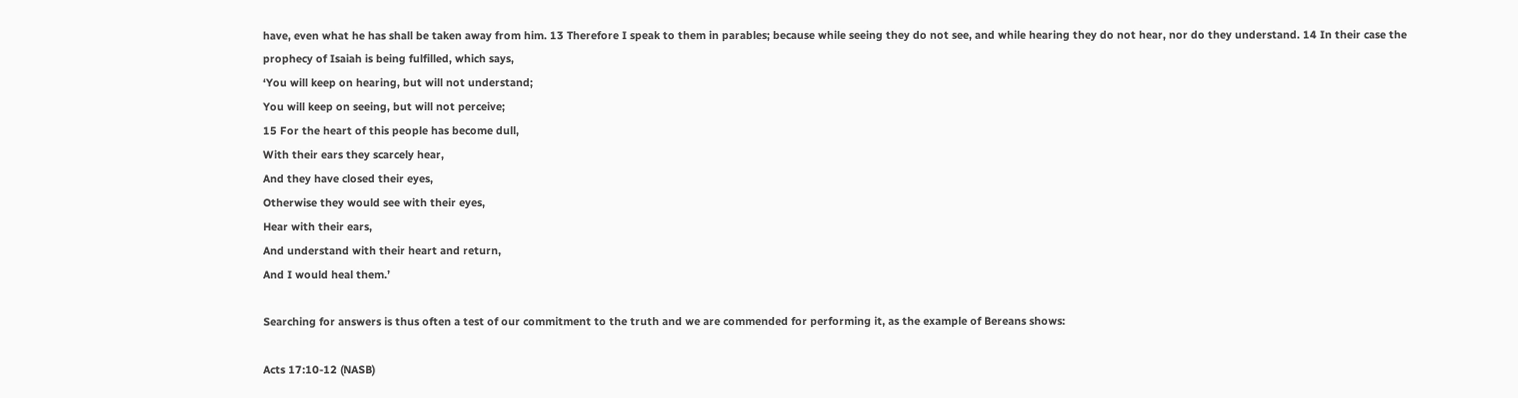have, even what he has shall be taken away from him. 13 Therefore I speak to them in parables; because while seeing they do not see, and while hearing they do not hear, nor do they understand. 14 In their case the prophecy of Isaiah is being fulfilled, which says,
‘You will keep on hearing, but will not understand;
You will keep on seeing, but will not perceive;
15 For the heart of this people has become dull,
With their ears they scarcely hear,
And they have closed their eyes,
Otherwise they would see with their eyes,
Hear with their ears,
And understand with their heart and return,
And I would heal them.’

Searching for answers is thus often a test of our commitment to the truth and we are commended for performing it, as the example of Bereans shows:

Acts 17:10-12 (NASB)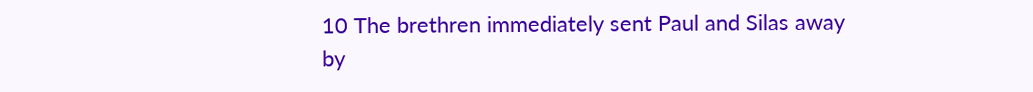10 The brethren immediately sent Paul and Silas away by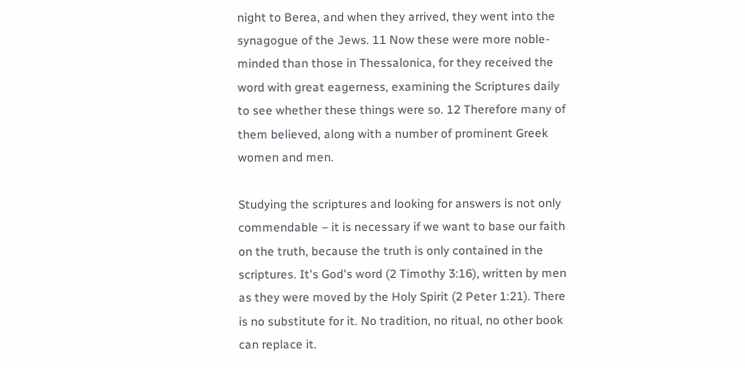night to Berea, and when they arrived, they went into the synagogue of the Jews. 11 Now these were more noble-minded than those in Thessalonica, for they received the word with great eagerness, examining the Scriptures daily to see whether these things were so. 12 Therefore many of them believed, along with a number of prominent Greek women and men.

Studying the scriptures and looking for answers is not only commendable – it is necessary if we want to base our faith on the truth, because the truth is only contained in the scriptures. It's God's word (2 Timothy 3:16), written by men as they were moved by the Holy Spirit (2 Peter 1:21). There is no substitute for it. No tradition, no ritual, no other book can replace it.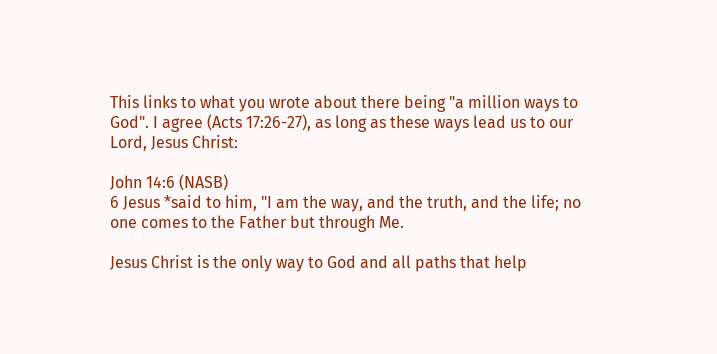This links to what you wrote about there being "a million ways to God". I agree (Acts 17:26-27), as long as these ways lead us to our Lord, Jesus Christ:

John 14:6 (NASB)
6 Jesus *said to him, "I am the way, and the truth, and the life; no one comes to the Father but through Me.

Jesus Christ is the only way to God and all paths that help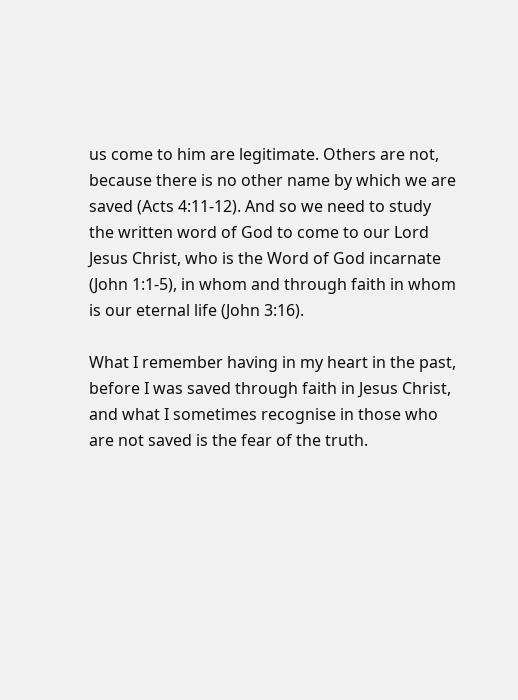us come to him are legitimate. Others are not, because there is no other name by which we are saved (Acts 4:11-12). And so we need to study the written word of God to come to our Lord Jesus Christ, who is the Word of God incarnate (John 1:1-5), in whom and through faith in whom is our eternal life (John 3:16).

What I remember having in my heart in the past, before I was saved through faith in Jesus Christ, and what I sometimes recognise in those who are not saved is the fear of the truth.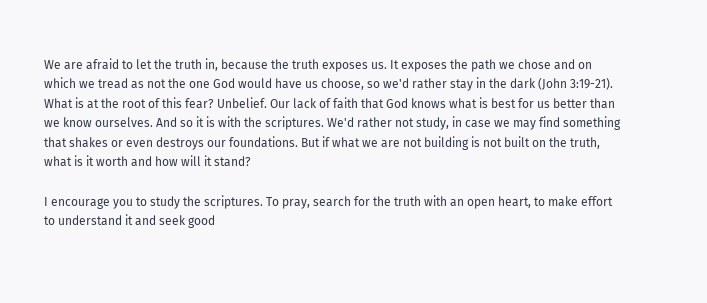We are afraid to let the truth in, because the truth exposes us. It exposes the path we chose and on which we tread as not the one God would have us choose, so we'd rather stay in the dark (John 3:19-21). What is at the root of this fear? Unbelief. Our lack of faith that God knows what is best for us better than we know ourselves. And so it is with the scriptures. We'd rather not study, in case we may find something that shakes or even destroys our foundations. But if what we are not building is not built on the truth, what is it worth and how will it stand?

I encourage you to study the scriptures. To pray, search for the truth with an open heart, to make effort to understand it and seek good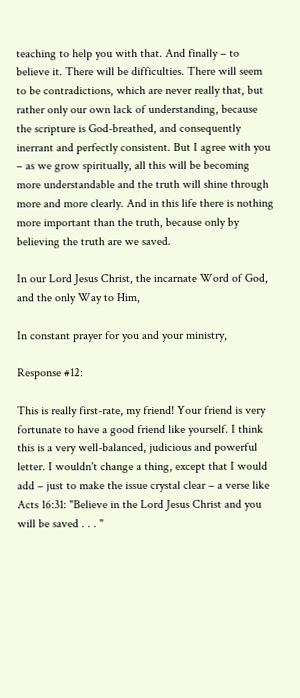teaching to help you with that. And finally – to believe it. There will be difficulties. There will seem to be contradictions, which are never really that, but rather only our own lack of understanding, because the scripture is God-breathed, and consequently inerrant and perfectly consistent. But I agree with you – as we grow spiritually, all this will be becoming more understandable and the truth will shine through more and more clearly. And in this life there is nothing more important than the truth, because only by believing the truth are we saved.

In our Lord Jesus Christ, the incarnate Word of God, and the only Way to Him,

In constant prayer for you and your ministry,

Response #12:

This is really first-rate, my friend! Your friend is very fortunate to have a good friend like yourself. I think this is a very well-balanced, judicious and powerful letter. I wouldn't change a thing, except that I would add – just to make the issue crystal clear – a verse like Acts 16:31: "Believe in the Lord Jesus Christ and you will be saved . . . "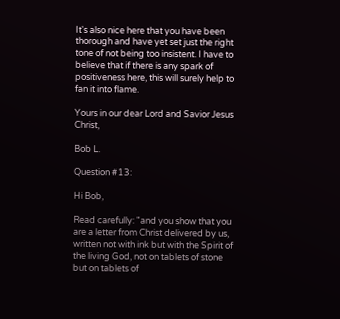It's also nice here that you have been thorough and have yet set just the right tone of not being too insistent. I have to believe that if there is any spark of positiveness here, this will surely help to fan it into flame.

Yours in our dear Lord and Savior Jesus Christ,

Bob L.

Question #13:

Hi Bob,

Read carefully: "and you show that you are a letter from Christ delivered by us, written not with ink but with the Spirit of the living God, not on tablets of stone but on tablets of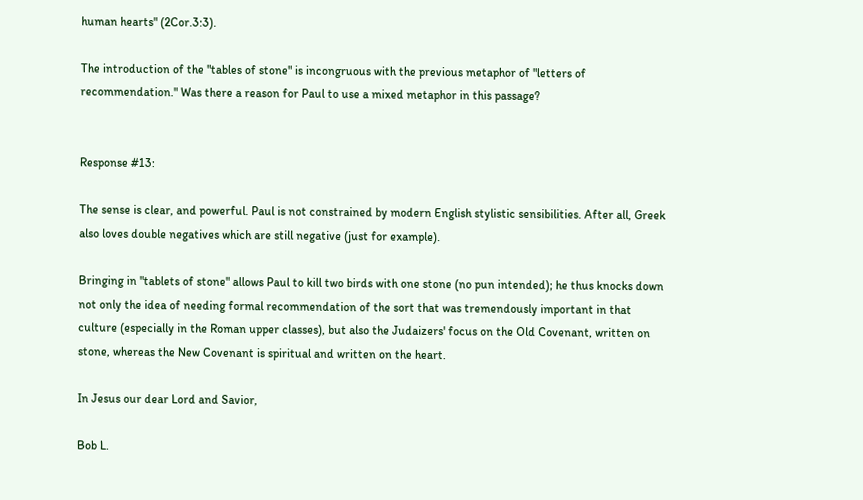human hearts" (2Cor.3:3).

The introduction of the "tables of stone" is incongruous with the previous metaphor of "letters of recommendation." Was there a reason for Paul to use a mixed metaphor in this passage?


Response #13:

The sense is clear, and powerful. Paul is not constrained by modern English stylistic sensibilities. After all, Greek also loves double negatives which are still negative (just for example).

Bringing in "tablets of stone" allows Paul to kill two birds with one stone (no pun intended); he thus knocks down not only the idea of needing formal recommendation of the sort that was tremendously important in that culture (especially in the Roman upper classes), but also the Judaizers' focus on the Old Covenant, written on stone, whereas the New Covenant is spiritual and written on the heart.

In Jesus our dear Lord and Savior,

Bob L.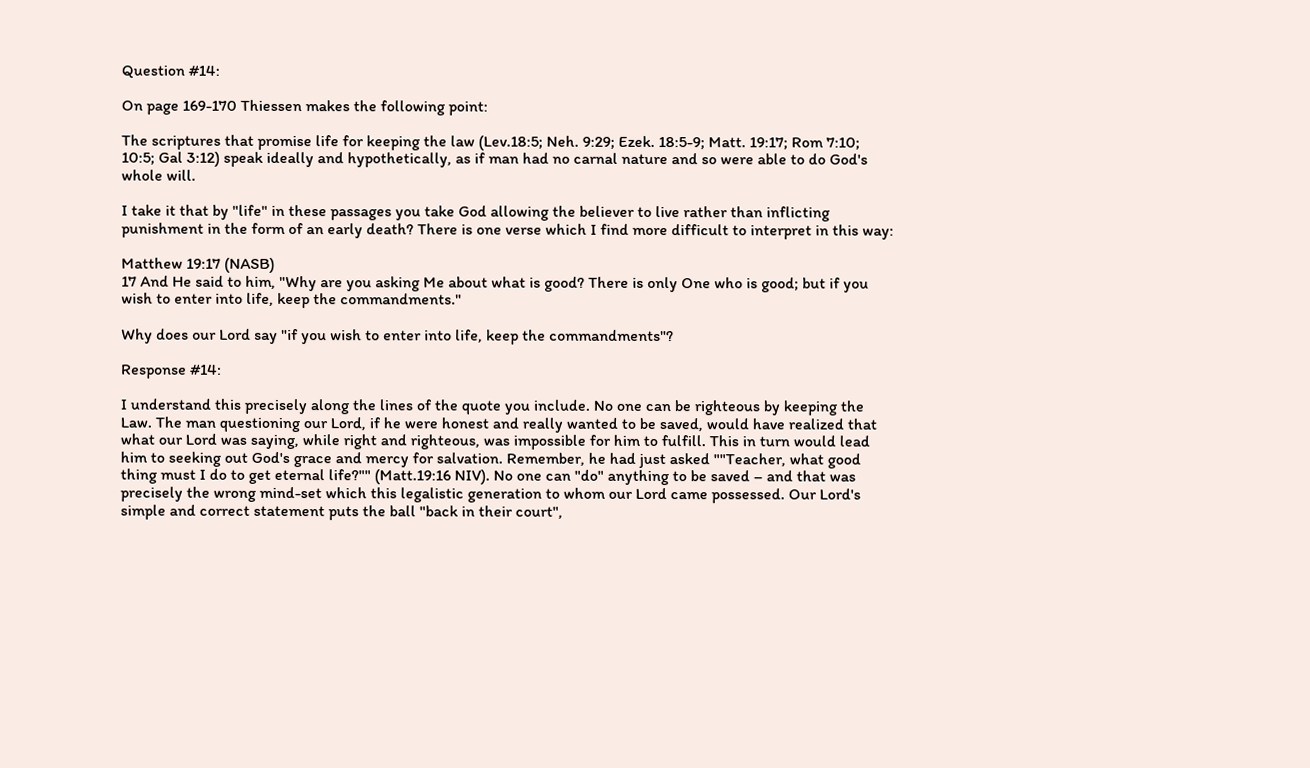Question #14:

On page 169-170 Thiessen makes the following point:

The scriptures that promise life for keeping the law (Lev.18:5; Neh. 9:29; Ezek. 18:5-9; Matt. 19:17; Rom 7:10; 10:5; Gal 3:12) speak ideally and hypothetically, as if man had no carnal nature and so were able to do God's whole will.

I take it that by "life" in these passages you take God allowing the believer to live rather than inflicting punishment in the form of an early death? There is one verse which I find more difficult to interpret in this way:

Matthew 19:17 (NASB)
17 And He said to him, "Why are you asking Me about what is good? There is only One who is good; but if you wish to enter into life, keep the commandments."

Why does our Lord say "if you wish to enter into life, keep the commandments"?

Response #14:

I understand this precisely along the lines of the quote you include. No one can be righteous by keeping the Law. The man questioning our Lord, if he were honest and really wanted to be saved, would have realized that what our Lord was saying, while right and righteous, was impossible for him to fulfill. This in turn would lead him to seeking out God's grace and mercy for salvation. Remember, he had just asked ""Teacher, what good thing must I do to get eternal life?"" (Matt.19:16 NIV). No one can "do" anything to be saved – and that was precisely the wrong mind-set which this legalistic generation to whom our Lord came possessed. Our Lord's simple and correct statement puts the ball "back in their court",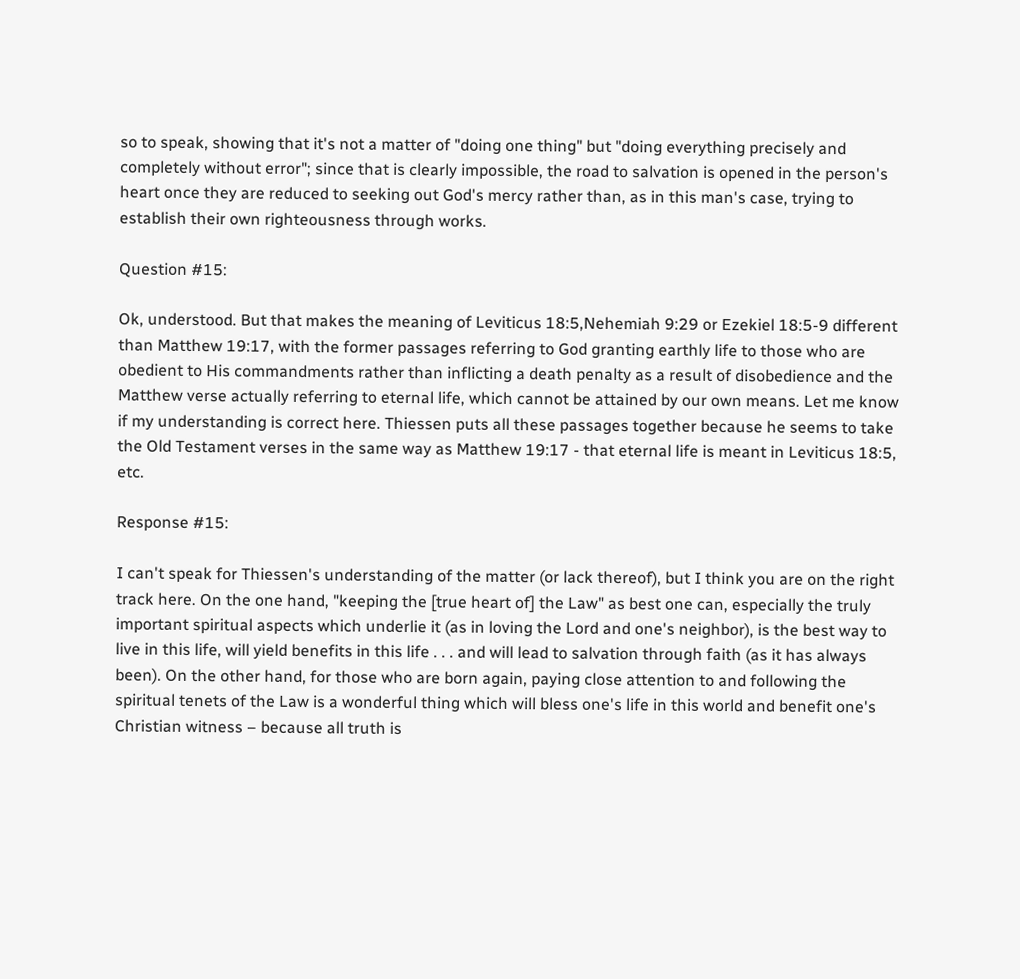so to speak, showing that it's not a matter of "doing one thing" but "doing everything precisely and completely without error"; since that is clearly impossible, the road to salvation is opened in the person's heart once they are reduced to seeking out God's mercy rather than, as in this man's case, trying to establish their own righteousness through works.

Question #15:

Ok, understood. But that makes the meaning of Leviticus 18:5,Nehemiah 9:29 or Ezekiel 18:5-9 different than Matthew 19:17, with the former passages referring to God granting earthly life to those who are obedient to His commandments rather than inflicting a death penalty as a result of disobedience and the Matthew verse actually referring to eternal life, which cannot be attained by our own means. Let me know if my understanding is correct here. Thiessen puts all these passages together because he seems to take the Old Testament verses in the same way as Matthew 19:17 - that eternal life is meant in Leviticus 18:5, etc.

Response #15:

I can't speak for Thiessen's understanding of the matter (or lack thereof), but I think you are on the right track here. On the one hand, "keeping the [true heart of] the Law" as best one can, especially the truly important spiritual aspects which underlie it (as in loving the Lord and one's neighbor), is the best way to live in this life, will yield benefits in this life . . . and will lead to salvation through faith (as it has always been). On the other hand, for those who are born again, paying close attention to and following the spiritual tenets of the Law is a wonderful thing which will bless one's life in this world and benefit one's Christian witness – because all truth is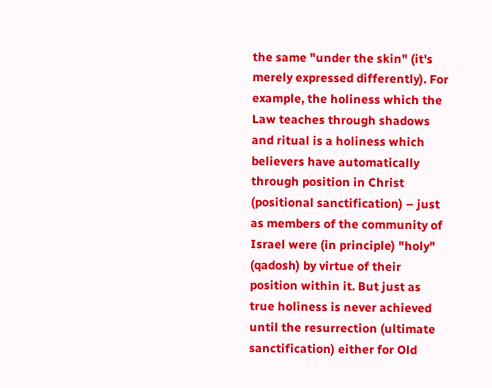the same "under the skin" (it's merely expressed differently). For example, the holiness which the Law teaches through shadows and ritual is a holiness which believers have automatically through position in Christ (positional sanctification) – just as members of the community of Israel were (in principle) "holy" (qadosh) by virtue of their position within it. But just as true holiness is never achieved until the resurrection (ultimate sanctification) either for Old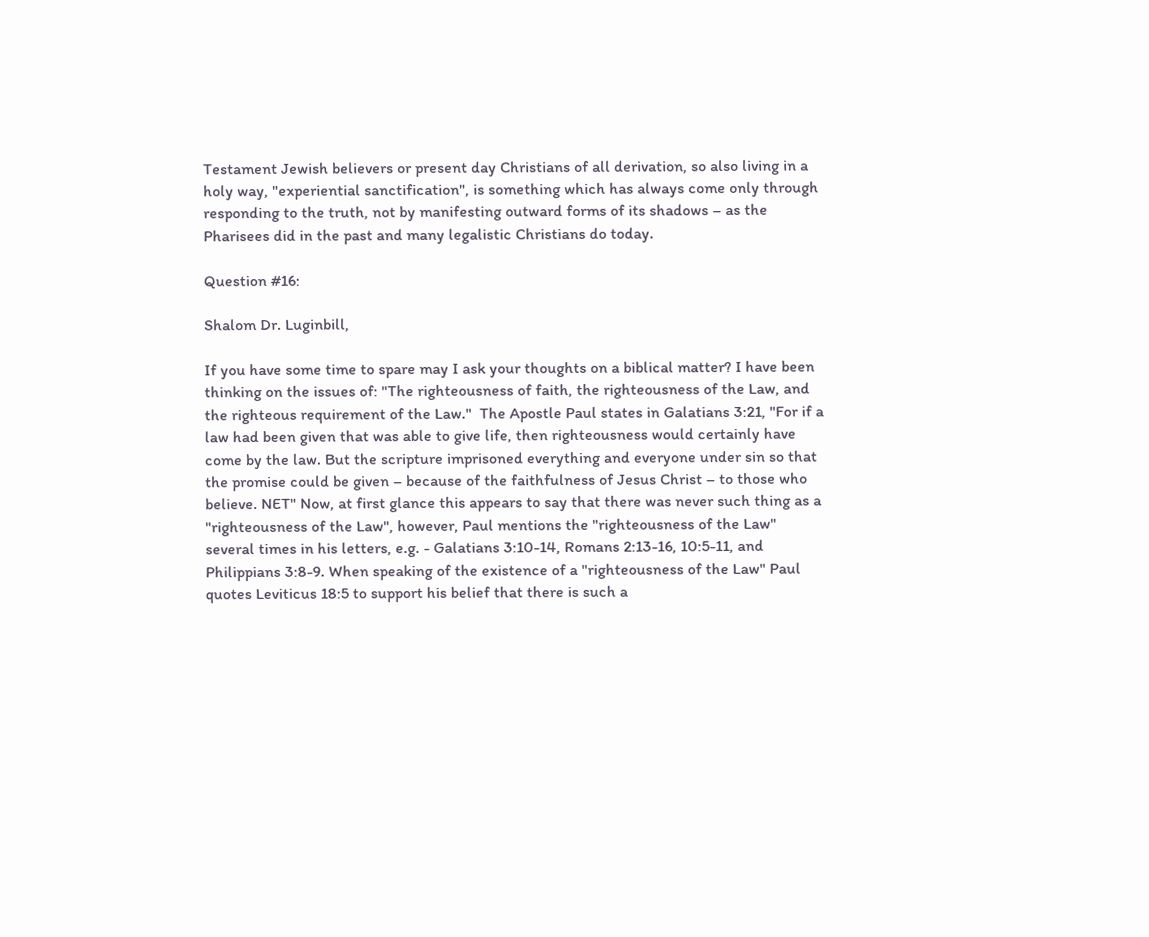Testament Jewish believers or present day Christians of all derivation, so also living in a holy way, "experiential sanctification", is something which has always come only through responding to the truth, not by manifesting outward forms of its shadows – as the Pharisees did in the past and many legalistic Christians do today.

Question #16:

Shalom Dr. Luginbill,

If you have some time to spare may I ask your thoughts on a biblical matter? I have been thinking on the issues of: "The righteousness of faith, the righteousness of the Law, and the righteous requirement of the Law."  The Apostle Paul states in Galatians 3:21, "For if a law had been given that was able to give life, then righteousness would certainly have come by the law. But the scripture imprisoned everything and everyone under sin so that the promise could be given – because of the faithfulness of Jesus Christ – to those who believe. NET" Now, at first glance this appears to say that there was never such thing as a "righteousness of the Law", however, Paul mentions the "righteousness of the Law" several times in his letters, e.g. - Galatians 3:10-14, Romans 2:13-16, 10:5-11, and Philippians 3:8-9. When speaking of the existence of a "righteousness of the Law" Paul quotes Leviticus 18:5 to support his belief that there is such a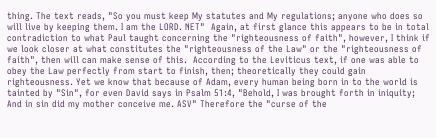thing. The text reads, "So you must keep My statutes and My regulations; anyone who does so will live by keeping them. I am the LORD. NET"  Again, at first glance this appears to be in total contradiction to what Paul taught concerning the "righteousness of faith", however, I think if we look closer at what constitutes the "righteousness of the Law" or the "righteousness of faith", then will can make sense of this.  According to the Leviticus text, if one was able to obey the Law perfectly from start to finish, then; theoretically they could gain righteousness. Yet we know that because of Adam, every human being born in to the world is tainted by "Sin", for even David says in Psalm 51:4, "Behold, I was brought forth in iniquity; And in sin did my mother conceive me. ASV" Therefore the "curse of the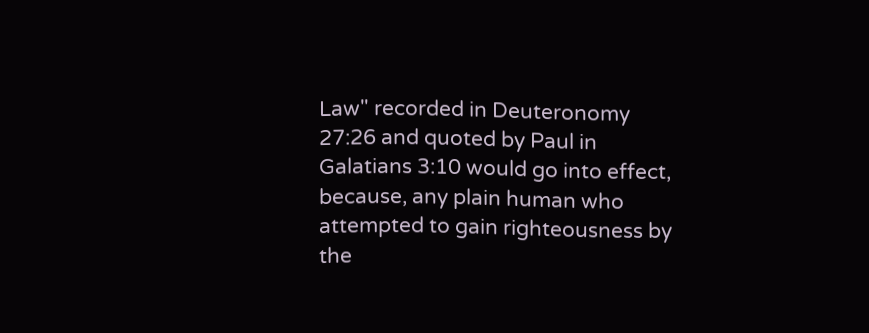Law" recorded in Deuteronomy 27:26 and quoted by Paul in Galatians 3:10 would go into effect, because, any plain human who attempted to gain righteousness by the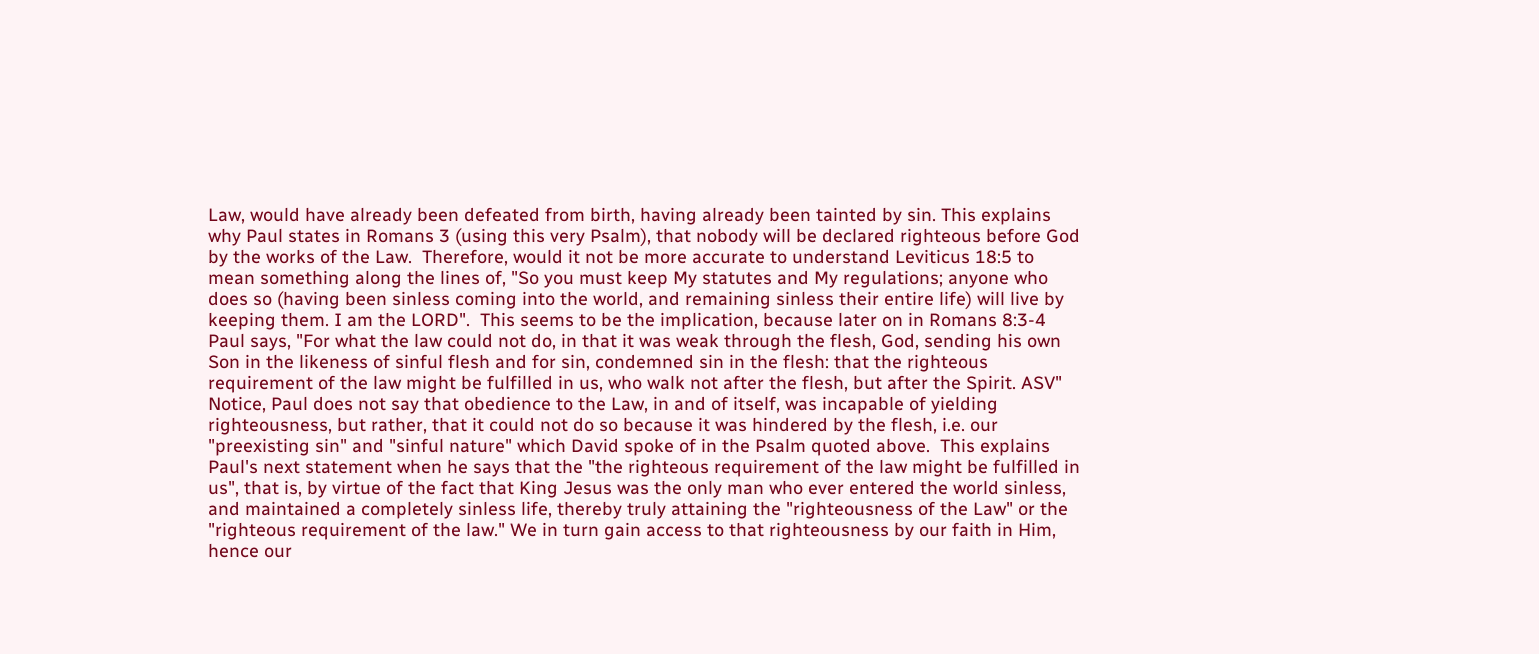Law, would have already been defeated from birth, having already been tainted by sin. This explains why Paul states in Romans 3 (using this very Psalm), that nobody will be declared righteous before God by the works of the Law.  Therefore, would it not be more accurate to understand Leviticus 18:5 to mean something along the lines of, "So you must keep My statutes and My regulations; anyone who does so (having been sinless coming into the world, and remaining sinless their entire life) will live by keeping them. I am the LORD".  This seems to be the implication, because later on in Romans 8:3-4 Paul says, "For what the law could not do, in that it was weak through the flesh, God, sending his own Son in the likeness of sinful flesh and for sin, condemned sin in the flesh: that the righteous requirement of the law might be fulfilled in us, who walk not after the flesh, but after the Spirit. ASV" Notice, Paul does not say that obedience to the Law, in and of itself, was incapable of yielding righteousness, but rather, that it could not do so because it was hindered by the flesh, i.e. our "preexisting sin" and "sinful nature" which David spoke of in the Psalm quoted above.  This explains Paul's next statement when he says that the "the righteous requirement of the law might be fulfilled in us", that is, by virtue of the fact that King Jesus was the only man who ever entered the world sinless, and maintained a completely sinless life, thereby truly attaining the "righteousness of the Law" or the "righteous requirement of the law." We in turn gain access to that righteousness by our faith in Him, hence our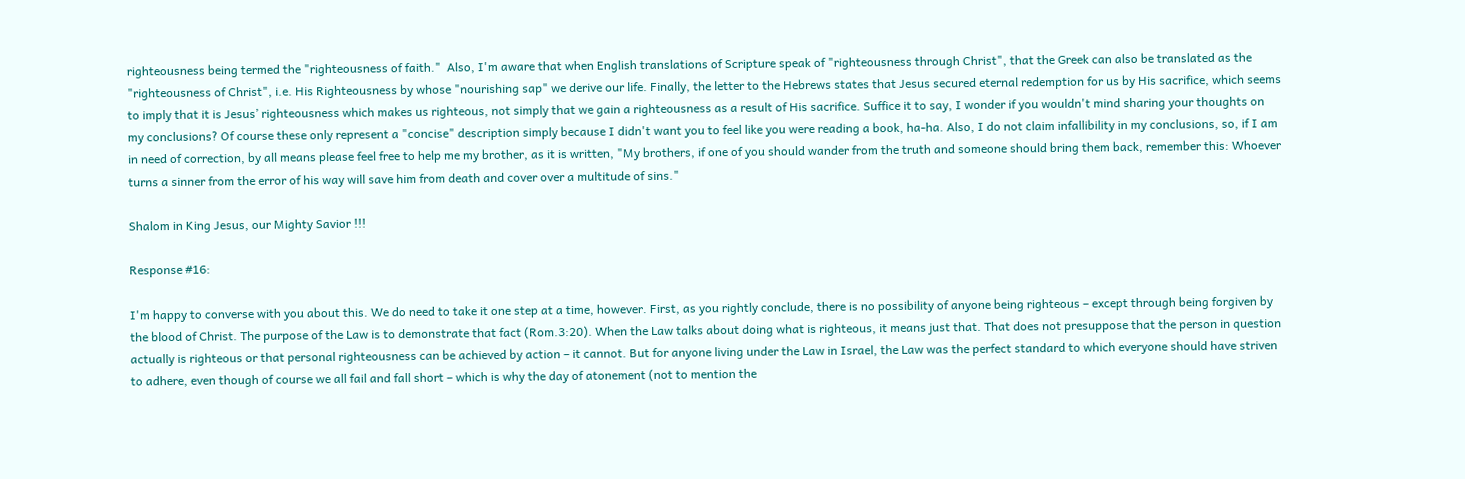righteousness being termed the "righteousness of faith."  Also, I'm aware that when English translations of Scripture speak of "righteousness through Christ", that the Greek can also be translated as the "righteousness of Christ", i.e. His Righteousness by whose "nourishing sap" we derive our life. Finally, the letter to the Hebrews states that Jesus secured eternal redemption for us by His sacrifice, which seems to imply that it is Jesus’ righteousness which makes us righteous, not simply that we gain a righteousness as a result of His sacrifice. Suffice it to say, I wonder if you wouldn't mind sharing your thoughts on my conclusions? Of course these only represent a "concise" description simply because I didn't want you to feel like you were reading a book, ha-ha. Also, I do not claim infallibility in my conclusions, so, if I am in need of correction, by all means please feel free to help me my brother, as it is written, "My brothers, if one of you should wander from the truth and someone should bring them back, remember this: Whoever turns a sinner from the error of his way will save him from death and cover over a multitude of sins."

Shalom in King Jesus, our Mighty Savior !!!

Response #16:

I'm happy to converse with you about this. We do need to take it one step at a time, however. First, as you rightly conclude, there is no possibility of anyone being righteous – except through being forgiven by the blood of Christ. The purpose of the Law is to demonstrate that fact (Rom.3:20). When the Law talks about doing what is righteous, it means just that. That does not presuppose that the person in question actually is righteous or that personal righteousness can be achieved by action – it cannot. But for anyone living under the Law in Israel, the Law was the perfect standard to which everyone should have striven to adhere, even though of course we all fail and fall short – which is why the day of atonement (not to mention the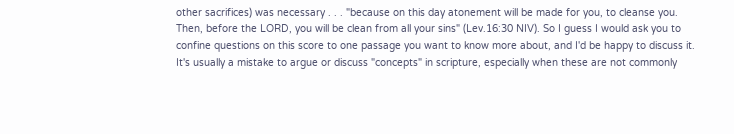other sacrifices) was necessary . . . "because on this day atonement will be made for you, to cleanse you. Then, before the LORD, you will be clean from all your sins" (Lev.16:30 NIV). So I guess I would ask you to confine questions on this score to one passage you want to know more about, and I'd be happy to discuss it. It's usually a mistake to argue or discuss "concepts" in scripture, especially when these are not commonly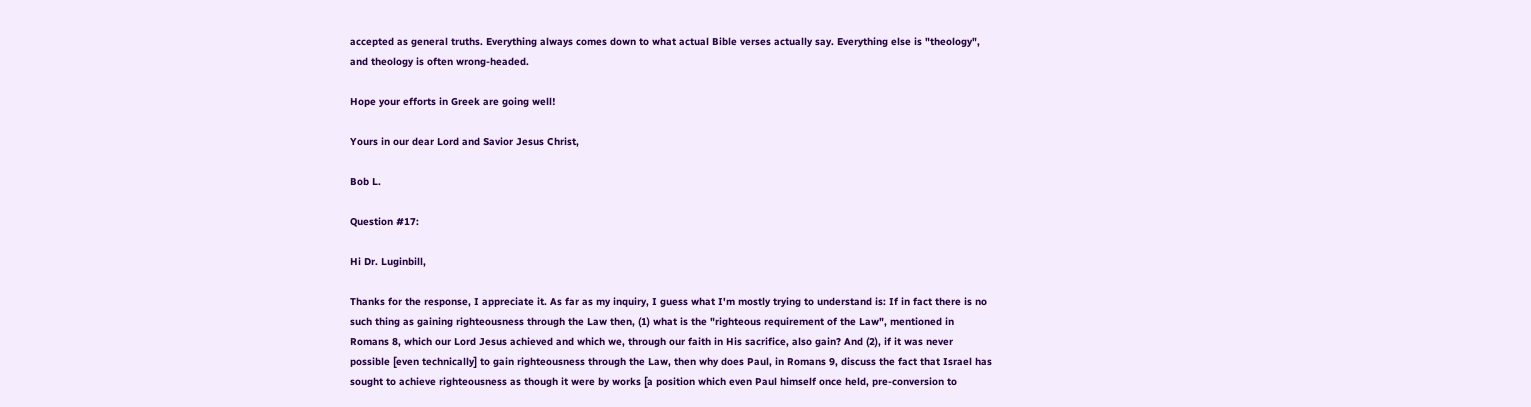accepted as general truths. Everything always comes down to what actual Bible verses actually say. Everything else is "theology", and theology is often wrong-headed.

Hope your efforts in Greek are going well!

Yours in our dear Lord and Savior Jesus Christ,

Bob L.

Question #17:

Hi Dr. Luginbill,

Thanks for the response, I appreciate it. As far as my inquiry, I guess what I'm mostly trying to understand is: If in fact there is no such thing as gaining righteousness through the Law then, (1) what is the "righteous requirement of the Law", mentioned in Romans 8, which our Lord Jesus achieved and which we, through our faith in His sacrifice, also gain? And (2), if it was never possible [even technically] to gain righteousness through the Law, then why does Paul, in Romans 9, discuss the fact that Israel has sought to achieve righteousness as though it were by works [a position which even Paul himself once held, pre-conversion to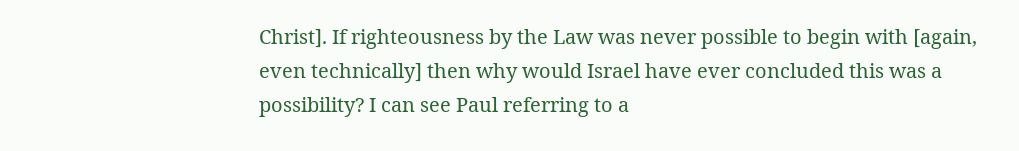Christ]. If righteousness by the Law was never possible to begin with [again, even technically] then why would Israel have ever concluded this was a possibility? I can see Paul referring to a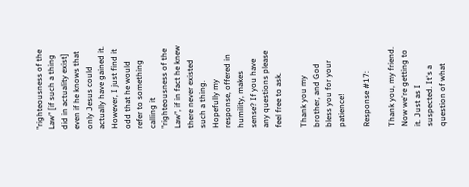"righteousness of the Law" [if such a thing did in actuality exist] even if he knows that only Jesus could actually have gained it. However, I just find it odd that he would refer to something calling it "righteousness of the Law", if in fact he knew there never existed such a thing. Hopefully my response, offered in humility, makes sense? If you have any questions please feel free to ask.

Thank you my brother, and God bless you for your patience!

Response #17:

Thank you, my friend. Now we're getting to it. Just as I suspected. It's a question of what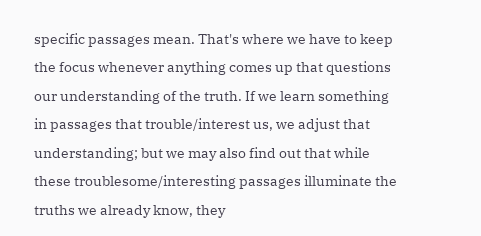specific passages mean. That's where we have to keep the focus whenever anything comes up that questions our understanding of the truth. If we learn something in passages that trouble/interest us, we adjust that understanding; but we may also find out that while these troublesome/interesting passages illuminate the truths we already know, they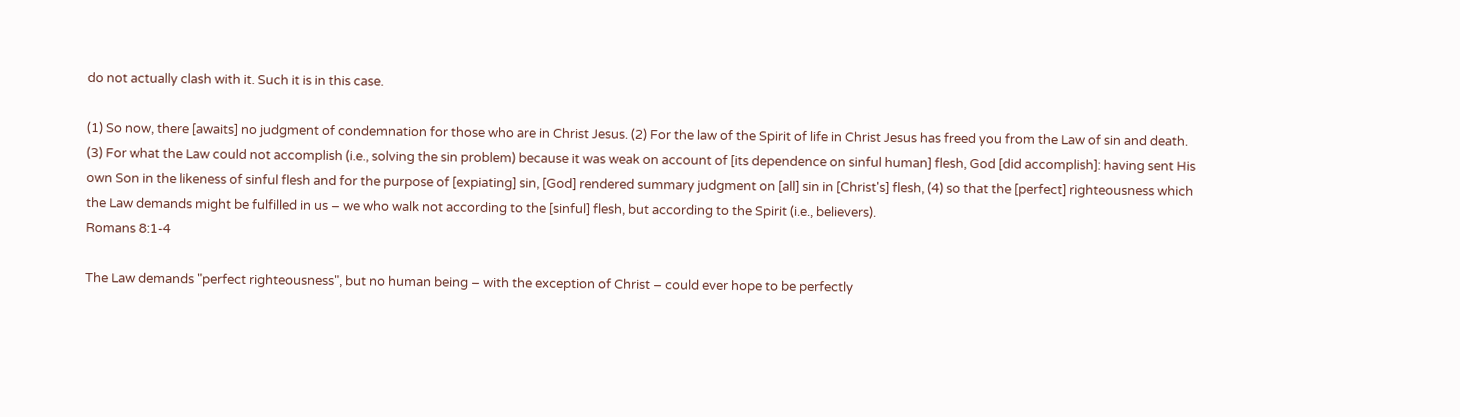do not actually clash with it. Such it is in this case.

(1) So now, there [awaits] no judgment of condemnation for those who are in Christ Jesus. (2) For the law of the Spirit of life in Christ Jesus has freed you from the Law of sin and death. (3) For what the Law could not accomplish (i.e., solving the sin problem) because it was weak on account of [its dependence on sinful human] flesh, God [did accomplish]: having sent His own Son in the likeness of sinful flesh and for the purpose of [expiating] sin, [God] rendered summary judgment on [all] sin in [Christ's] flesh, (4) so that the [perfect] righteousness which the Law demands might be fulfilled in us – we who walk not according to the [sinful] flesh, but according to the Spirit (i.e., believers).
Romans 8:1-4

The Law demands "perfect righteousness", but no human being – with the exception of Christ – could ever hope to be perfectly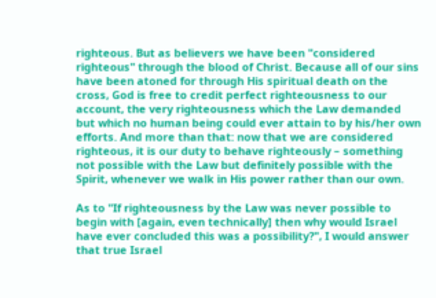righteous. But as believers we have been "considered righteous" through the blood of Christ. Because all of our sins have been atoned for through His spiritual death on the cross, God is free to credit perfect righteousness to our account, the very righteousness which the Law demanded but which no human being could ever attain to by his/her own efforts. And more than that: now that we are considered righteous, it is our duty to behave righteously – something not possible with the Law but definitely possible with the Spirit, whenever we walk in His power rather than our own.

As to "If righteousness by the Law was never possible to begin with [again, even technically] then why would Israel have ever concluded this was a possibility?", I would answer that true Israel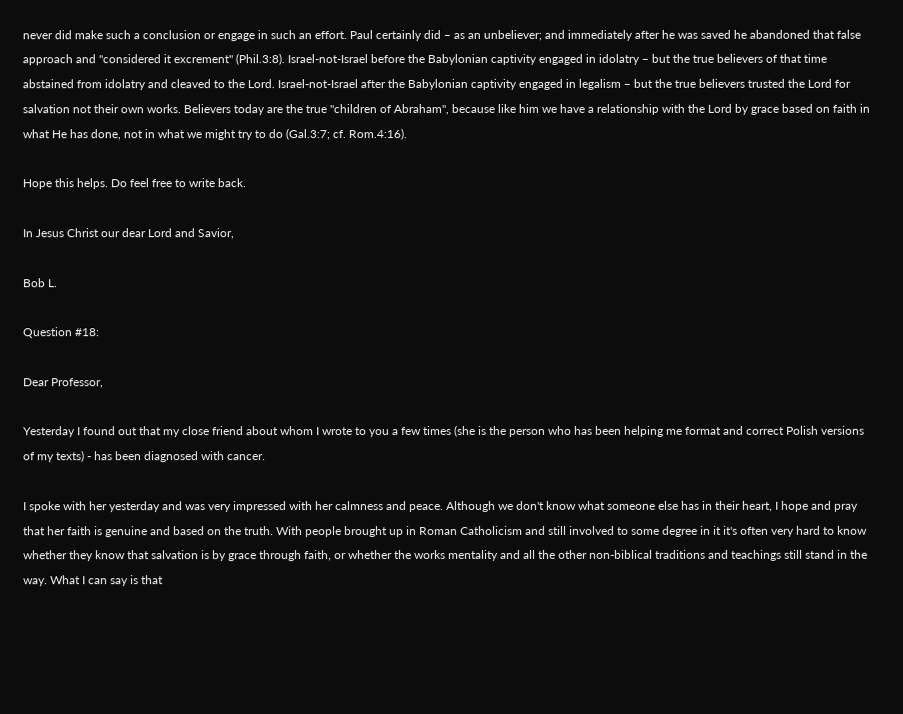never did make such a conclusion or engage in such an effort. Paul certainly did – as an unbeliever; and immediately after he was saved he abandoned that false approach and "considered it excrement" (Phil.3:8). Israel-not-Israel before the Babylonian captivity engaged in idolatry – but the true believers of that time abstained from idolatry and cleaved to the Lord. Israel-not-Israel after the Babylonian captivity engaged in legalism – but the true believers trusted the Lord for salvation not their own works. Believers today are the true "children of Abraham", because like him we have a relationship with the Lord by grace based on faith in what He has done, not in what we might try to do (Gal.3:7; cf. Rom.4:16).

Hope this helps. Do feel free to write back.

In Jesus Christ our dear Lord and Savior,

Bob L.

Question #18:

Dear Professor,

Yesterday I found out that my close friend about whom I wrote to you a few times (she is the person who has been helping me format and correct Polish versions of my texts) - has been diagnosed with cancer.

I spoke with her yesterday and was very impressed with her calmness and peace. Although we don't know what someone else has in their heart, I hope and pray that her faith is genuine and based on the truth. With people brought up in Roman Catholicism and still involved to some degree in it it's often very hard to know whether they know that salvation is by grace through faith, or whether the works mentality and all the other non-biblical traditions and teachings still stand in the way. What I can say is that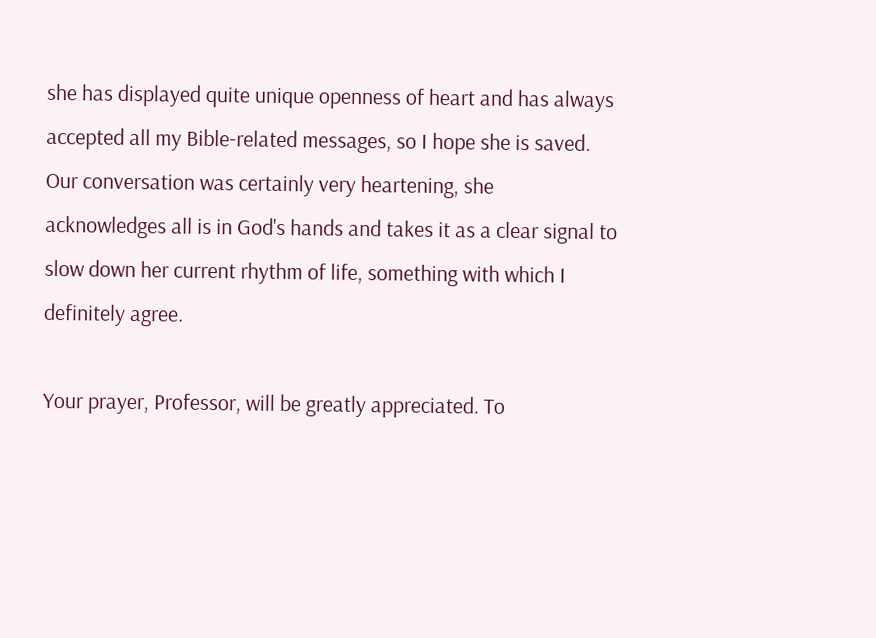she has displayed quite unique openness of heart and has always accepted all my Bible-related messages, so I hope she is saved. Our conversation was certainly very heartening, she acknowledges all is in God's hands and takes it as a clear signal to slow down her current rhythm of life, something with which I definitely agree.

Your prayer, Professor, will be greatly appreciated. To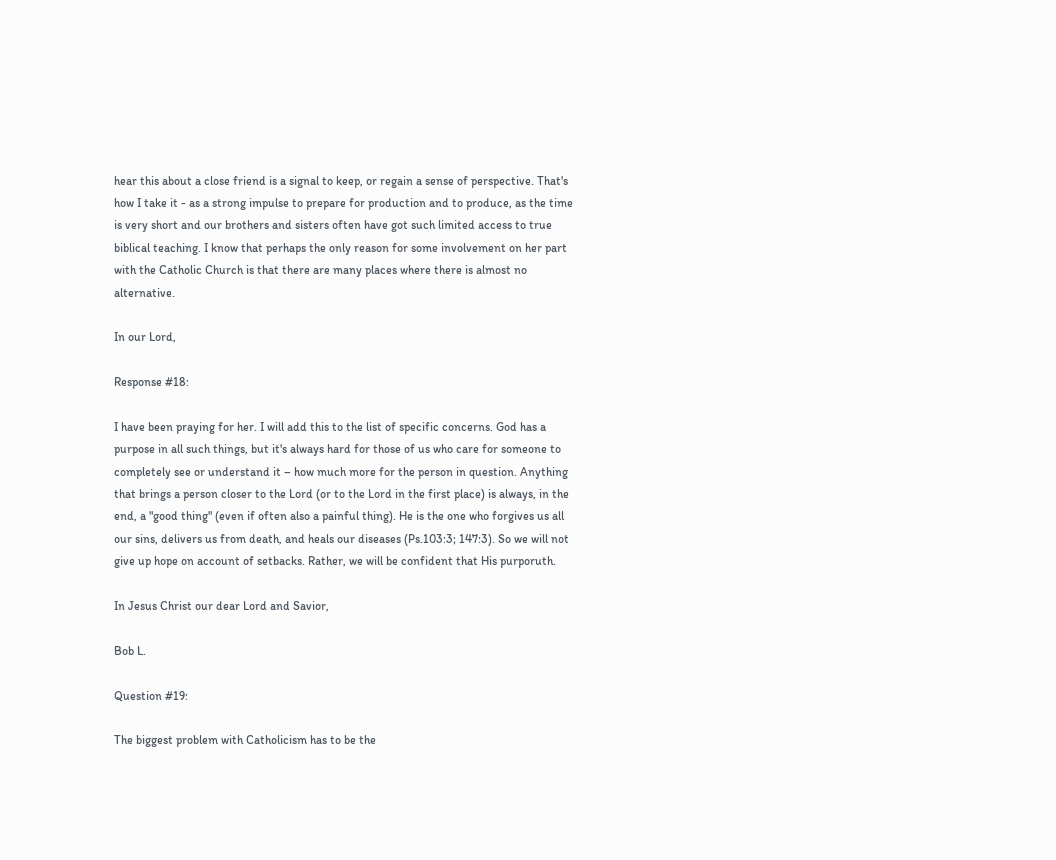hear this about a close friend is a signal to keep, or regain a sense of perspective. That's how I take it - as a strong impulse to prepare for production and to produce, as the time is very short and our brothers and sisters often have got such limited access to true biblical teaching. I know that perhaps the only reason for some involvement on her part with the Catholic Church is that there are many places where there is almost no alternative.

In our Lord,

Response #18:

I have been praying for her. I will add this to the list of specific concerns. God has a purpose in all such things, but it's always hard for those of us who care for someone to completely see or understand it – how much more for the person in question. Anything that brings a person closer to the Lord (or to the Lord in the first place) is always, in the end, a "good thing" (even if often also a painful thing). He is the one who forgives us all our sins, delivers us from death, and heals our diseases (Ps.103:3; 147:3). So we will not give up hope on account of setbacks. Rather, we will be confident that His purporuth.

In Jesus Christ our dear Lord and Savior,

Bob L.

Question #19:

The biggest problem with Catholicism has to be the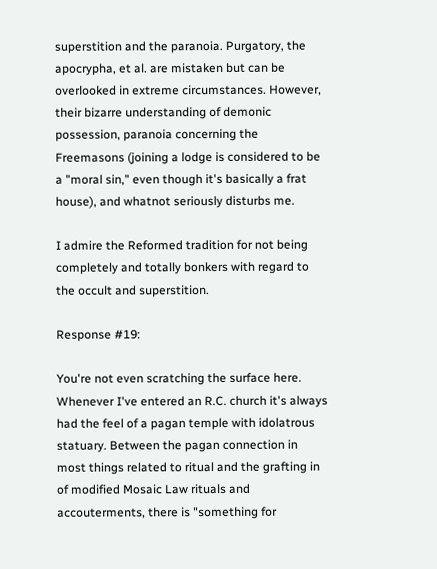superstition and the paranoia. Purgatory, the apocrypha, et al. are mistaken but can be overlooked in extreme circumstances. However, their bizarre understanding of demonic possession, paranoia concerning the Freemasons (joining a lodge is considered to be a "moral sin," even though it's basically a frat house), and whatnot seriously disturbs me.

I admire the Reformed tradition for not being completely and totally bonkers with regard to the occult and superstition.

Response #19:

You're not even scratching the surface here. Whenever I've entered an R.C. church it's always had the feel of a pagan temple with idolatrous statuary. Between the pagan connection in most things related to ritual and the grafting in of modified Mosaic Law rituals and accouterments, there is "something for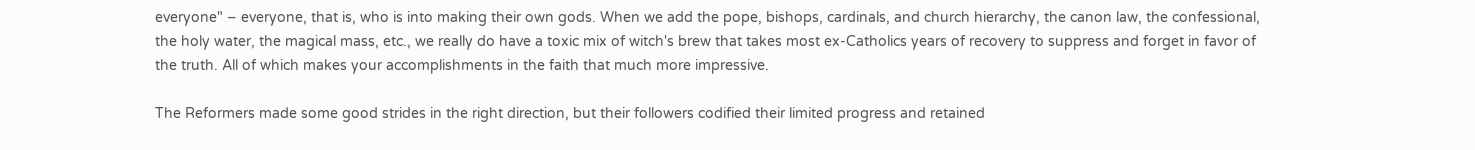everyone" – everyone, that is, who is into making their own gods. When we add the pope, bishops, cardinals, and church hierarchy, the canon law, the confessional, the holy water, the magical mass, etc., we really do have a toxic mix of witch's brew that takes most ex-Catholics years of recovery to suppress and forget in favor of the truth. All of which makes your accomplishments in the faith that much more impressive.

The Reformers made some good strides in the right direction, but their followers codified their limited progress and retained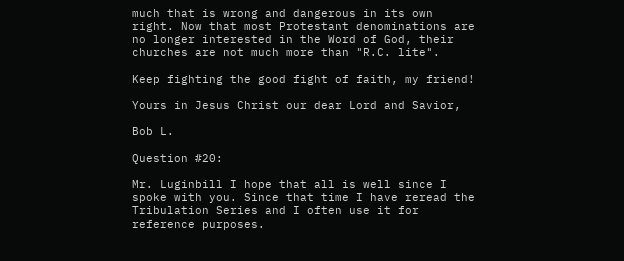much that is wrong and dangerous in its own right. Now that most Protestant denominations are no longer interested in the Word of God, their churches are not much more than "R.C. lite".

Keep fighting the good fight of faith, my friend!

Yours in Jesus Christ our dear Lord and Savior,

Bob L.

Question #20:

Mr. Luginbill I hope that all is well since I spoke with you. Since that time I have reread the Tribulation Series and I often use it for reference purposes.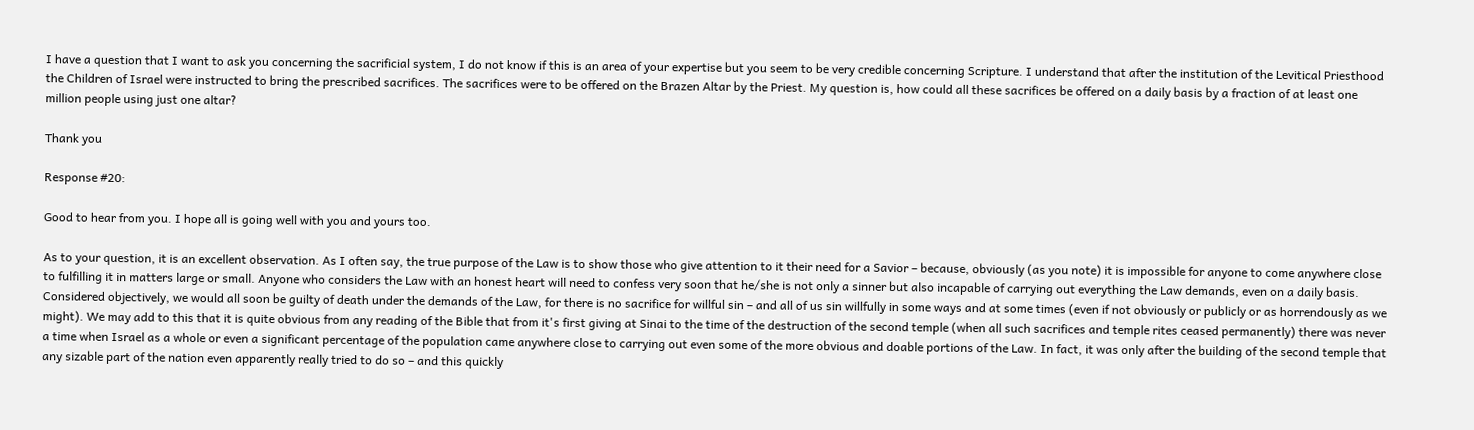I have a question that I want to ask you concerning the sacrificial system, I do not know if this is an area of your expertise but you seem to be very credible concerning Scripture. I understand that after the institution of the Levitical Priesthood the Children of Israel were instructed to bring the prescribed sacrifices. The sacrifices were to be offered on the Brazen Altar by the Priest. My question is, how could all these sacrifices be offered on a daily basis by a fraction of at least one million people using just one altar?

Thank you

Response #20:

Good to hear from you. I hope all is going well with you and yours too.

As to your question, it is an excellent observation. As I often say, the true purpose of the Law is to show those who give attention to it their need for a Savior – because, obviously (as you note) it is impossible for anyone to come anywhere close to fulfilling it in matters large or small. Anyone who considers the Law with an honest heart will need to confess very soon that he/she is not only a sinner but also incapable of carrying out everything the Law demands, even on a daily basis. Considered objectively, we would all soon be guilty of death under the demands of the Law, for there is no sacrifice for willful sin – and all of us sin willfully in some ways and at some times (even if not obviously or publicly or as horrendously as we might). We may add to this that it is quite obvious from any reading of the Bible that from it's first giving at Sinai to the time of the destruction of the second temple (when all such sacrifices and temple rites ceased permanently) there was never a time when Israel as a whole or even a significant percentage of the population came anywhere close to carrying out even some of the more obvious and doable portions of the Law. In fact, it was only after the building of the second temple that any sizable part of the nation even apparently really tried to do so – and this quickly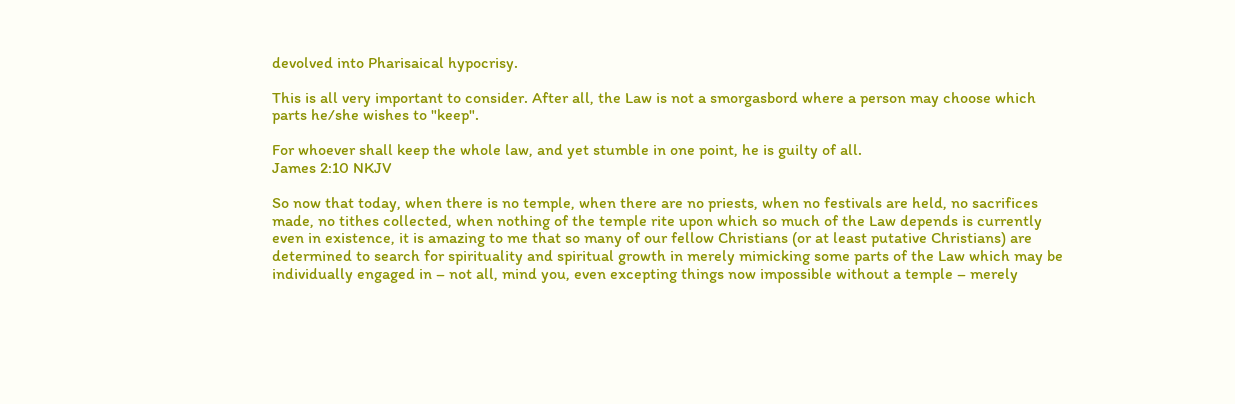devolved into Pharisaical hypocrisy.

This is all very important to consider. After all, the Law is not a smorgasbord where a person may choose which parts he/she wishes to "keep".

For whoever shall keep the whole law, and yet stumble in one point, he is guilty of all.
James 2:10 NKJV

So now that today, when there is no temple, when there are no priests, when no festivals are held, no sacrifices made, no tithes collected, when nothing of the temple rite upon which so much of the Law depends is currently even in existence, it is amazing to me that so many of our fellow Christians (or at least putative Christians) are determined to search for spirituality and spiritual growth in merely mimicking some parts of the Law which may be individually engaged in – not all, mind you, even excepting things now impossible without a temple – merely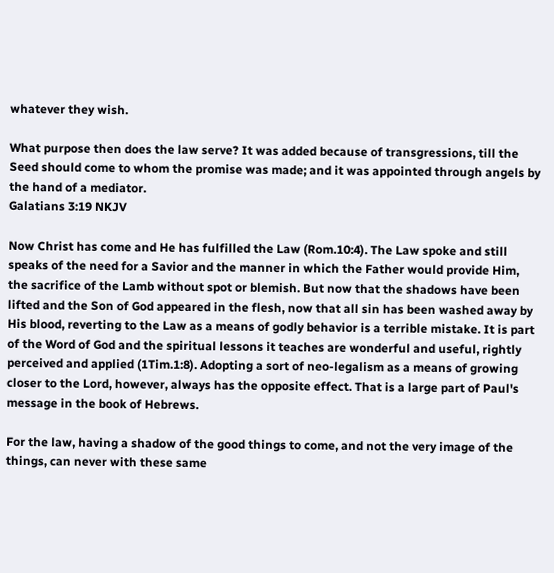whatever they wish.

What purpose then does the law serve? It was added because of transgressions, till the Seed should come to whom the promise was made; and it was appointed through angels by the hand of a mediator.
Galatians 3:19 NKJV

Now Christ has come and He has fulfilled the Law (Rom.10:4). The Law spoke and still speaks of the need for a Savior and the manner in which the Father would provide Him, the sacrifice of the Lamb without spot or blemish. But now that the shadows have been lifted and the Son of God appeared in the flesh, now that all sin has been washed away by His blood, reverting to the Law as a means of godly behavior is a terrible mistake. It is part of the Word of God and the spiritual lessons it teaches are wonderful and useful, rightly perceived and applied (1Tim.1:8). Adopting a sort of neo-legalism as a means of growing closer to the Lord, however, always has the opposite effect. That is a large part of Paul's message in the book of Hebrews.

For the law, having a shadow of the good things to come, and not the very image of the things, can never with these same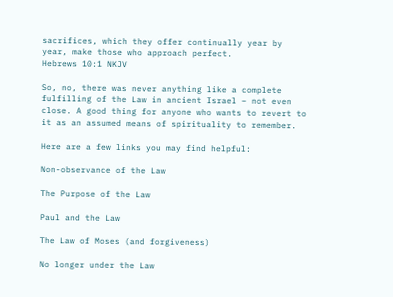sacrifices, which they offer continually year by year, make those who approach perfect.
Hebrews 10:1 NKJV

So, no, there was never anything like a complete fulfilling of the Law in ancient Israel – not even close. A good thing for anyone who wants to revert to it as an assumed means of spirituality to remember.

Here are a few links you may find helpful:

Non-observance of the Law

The Purpose of the Law

Paul and the Law

The Law of Moses (and forgiveness)

No longer under the Law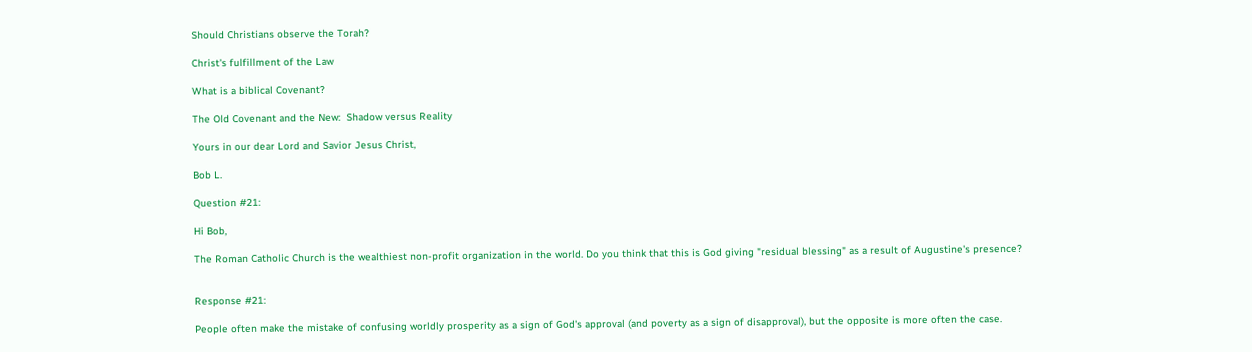Should Christians observe the Torah?

Christ's fulfillment of the Law

What is a biblical Covenant?

The Old Covenant and the New:  Shadow versus Reality

Yours in our dear Lord and Savior Jesus Christ,

Bob L.

Question #21:

Hi Bob,

The Roman Catholic Church is the wealthiest non-profit organization in the world. Do you think that this is God giving "residual blessing" as a result of Augustine's presence?


Response #21:

People often make the mistake of confusing worldly prosperity as a sign of God's approval (and poverty as a sign of disapproval), but the opposite is more often the case.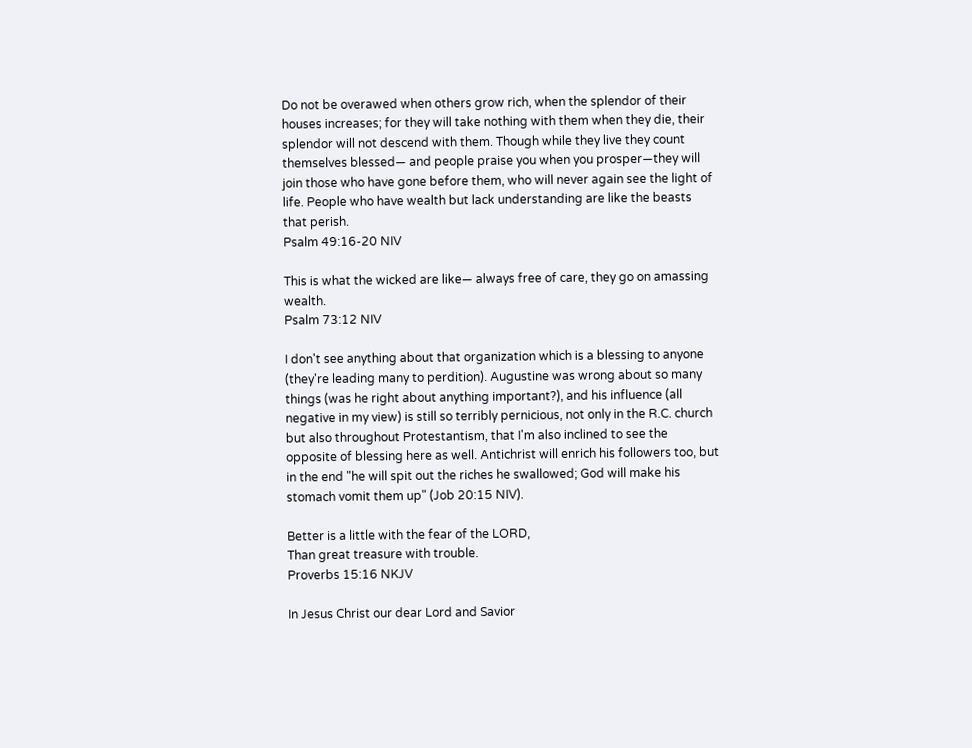Do not be overawed when others grow rich, when the splendor of their houses increases; for they will take nothing with them when they die, their splendor will not descend with them. Though while they live they count themselves blessed— and people praise you when you prosper—they will join those who have gone before them, who will never again see the light of life. People who have wealth but lack understanding are like the beasts that perish.
Psalm 49:16-20 NIV

This is what the wicked are like— always free of care, they go on amassing wealth.
Psalm 73:12 NIV

I don't see anything about that organization which is a blessing to anyone (they're leading many to perdition). Augustine was wrong about so many things (was he right about anything important?), and his influence (all negative in my view) is still so terribly pernicious, not only in the R.C. church but also throughout Protestantism, that I'm also inclined to see the opposite of blessing here as well. Antichrist will enrich his followers too, but in the end "he will spit out the riches he swallowed; God will make his stomach vomit them up" (Job 20:15 NIV).

Better is a little with the fear of the LORD,
Than great treasure with trouble.
Proverbs 15:16 NKJV

In Jesus Christ our dear Lord and Savior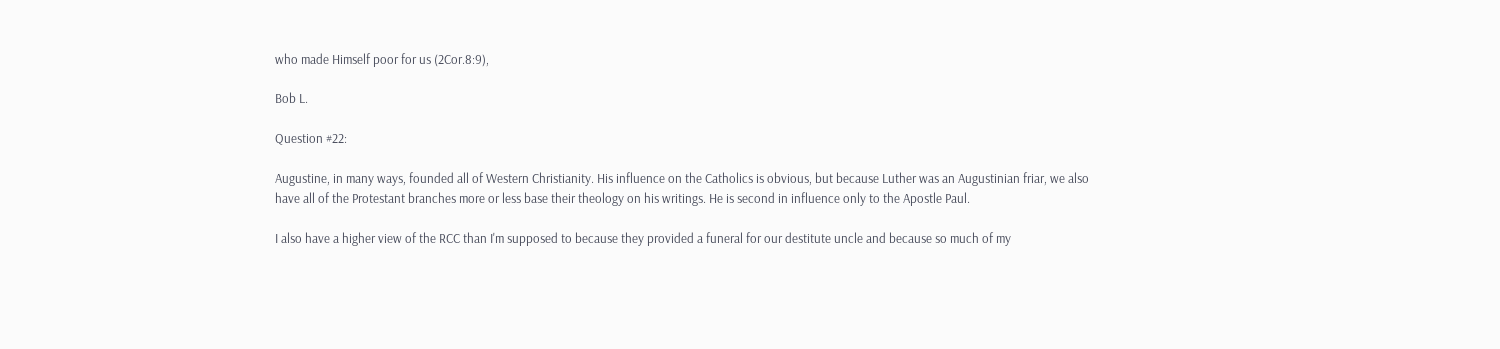who made Himself poor for us (2Cor.8:9),

Bob L.

Question #22:

Augustine, in many ways, founded all of Western Christianity. His influence on the Catholics is obvious, but because Luther was an Augustinian friar, we also have all of the Protestant branches more or less base their theology on his writings. He is second in influence only to the Apostle Paul.

I also have a higher view of the RCC than I'm supposed to because they provided a funeral for our destitute uncle and because so much of my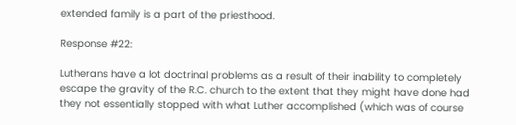extended family is a part of the priesthood.

Response #22:

Lutherans have a lot doctrinal problems as a result of their inability to completely escape the gravity of the R.C. church to the extent that they might have done had they not essentially stopped with what Luther accomplished (which was of course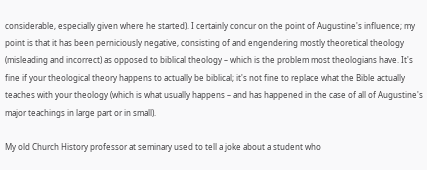considerable, especially given where he started). I certainly concur on the point of Augustine's influence; my point is that it has been perniciously negative, consisting of and engendering mostly theoretical theology (misleading and incorrect) as opposed to biblical theology – which is the problem most theologians have. It's fine if your theological theory happens to actually be biblical; it's not fine to replace what the Bible actually teaches with your theology (which is what usually happens – and has happened in the case of all of Augustine's major teachings in large part or in small).

My old Church History professor at seminary used to tell a joke about a student who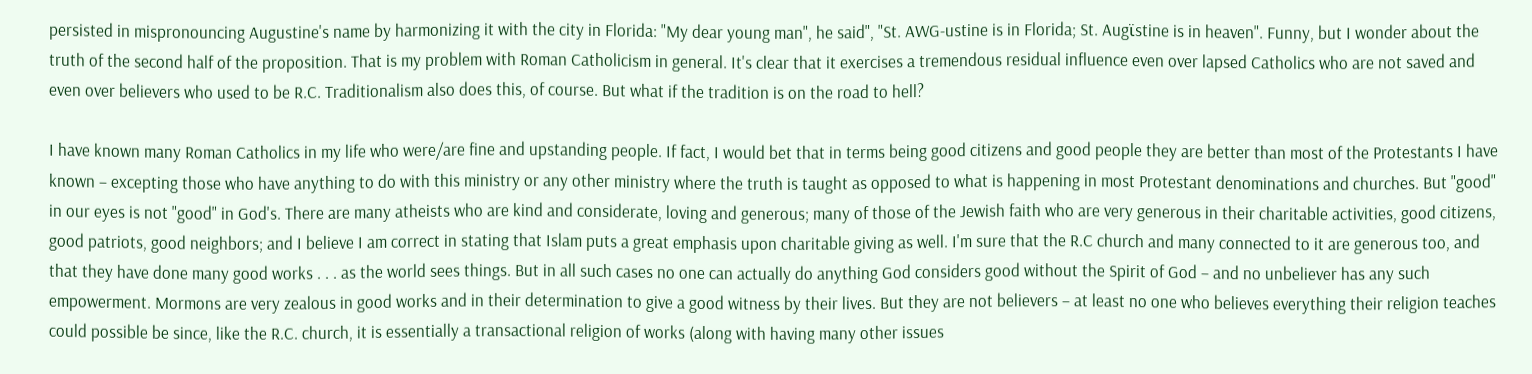persisted in mispronouncing Augustine's name by harmonizing it with the city in Florida: "My dear young man", he said", "St. AWG-ustine is in Florida; St. Augϊstine is in heaven". Funny, but I wonder about the truth of the second half of the proposition. That is my problem with Roman Catholicism in general. It's clear that it exercises a tremendous residual influence even over lapsed Catholics who are not saved and even over believers who used to be R.C. Traditionalism also does this, of course. But what if the tradition is on the road to hell?

I have known many Roman Catholics in my life who were/are fine and upstanding people. If fact, I would bet that in terms being good citizens and good people they are better than most of the Protestants I have known – excepting those who have anything to do with this ministry or any other ministry where the truth is taught as opposed to what is happening in most Protestant denominations and churches. But "good" in our eyes is not "good" in God's. There are many atheists who are kind and considerate, loving and generous; many of those of the Jewish faith who are very generous in their charitable activities, good citizens, good patriots, good neighbors; and I believe I am correct in stating that Islam puts a great emphasis upon charitable giving as well. I'm sure that the R.C church and many connected to it are generous too, and that they have done many good works . . . as the world sees things. But in all such cases no one can actually do anything God considers good without the Spirit of God – and no unbeliever has any such empowerment. Mormons are very zealous in good works and in their determination to give a good witness by their lives. But they are not believers – at least no one who believes everything their religion teaches could possible be since, like the R.C. church, it is essentially a transactional religion of works (along with having many other issues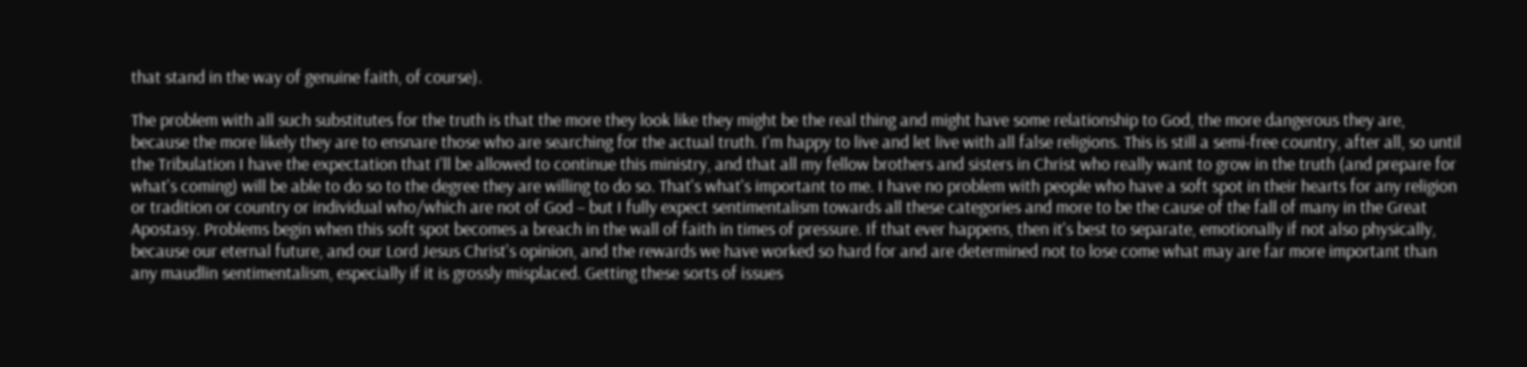that stand in the way of genuine faith, of course).

The problem with all such substitutes for the truth is that the more they look like they might be the real thing and might have some relationship to God, the more dangerous they are, because the more likely they are to ensnare those who are searching for the actual truth. I'm happy to live and let live with all false religions. This is still a semi-free country, after all, so until the Tribulation I have the expectation that I'll be allowed to continue this ministry, and that all my fellow brothers and sisters in Christ who really want to grow in the truth (and prepare for what's coming) will be able to do so to the degree they are willing to do so. That's what's important to me. I have no problem with people who have a soft spot in their hearts for any religion or tradition or country or individual who/which are not of God – but I fully expect sentimentalism towards all these categories and more to be the cause of the fall of many in the Great Apostasy. Problems begin when this soft spot becomes a breach in the wall of faith in times of pressure. If that ever happens, then it's best to separate, emotionally if not also physically, because our eternal future, and our Lord Jesus Christ's opinion, and the rewards we have worked so hard for and are determined not to lose come what may are far more important than any maudlin sentimentalism, especially if it is grossly misplaced. Getting these sorts of issues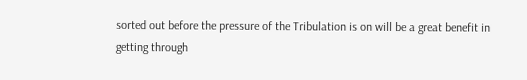sorted out before the pressure of the Tribulation is on will be a great benefit in getting through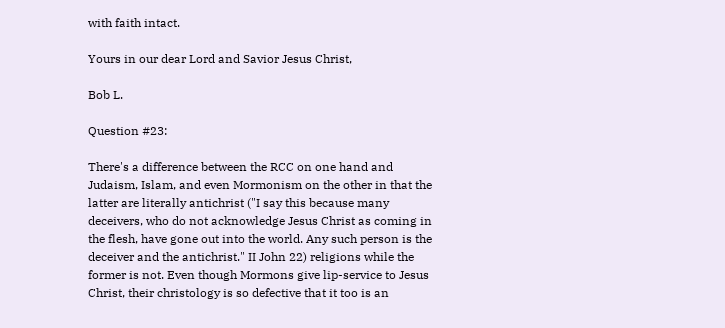with faith intact.

Yours in our dear Lord and Savior Jesus Christ,

Bob L.

Question #23:

There's a difference between the RCC on one hand and Judaism, Islam, and even Mormonism on the other in that the latter are literally antichrist ("I say this because many deceivers, who do not acknowledge Jesus Christ as coming in the flesh, have gone out into the world. Any such person is the deceiver and the antichrist." II John 22) religions while the former is not. Even though Mormons give lip-service to Jesus Christ, their christology is so defective that it too is an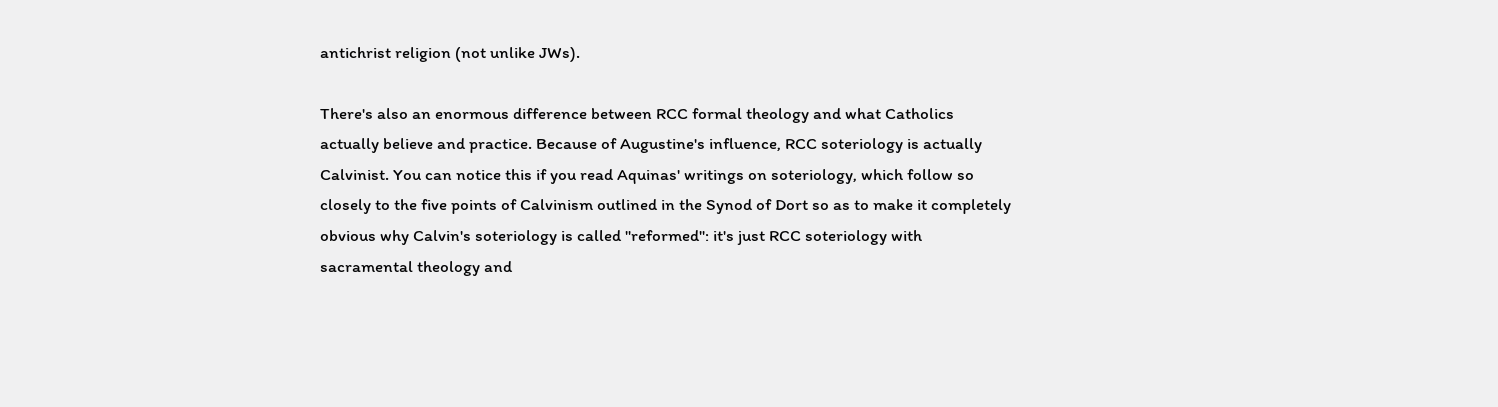antichrist religion (not unlike JWs).

There's also an enormous difference between RCC formal theology and what Catholics actually believe and practice. Because of Augustine's influence, RCC soteriology is actually Calvinist. You can notice this if you read Aquinas' writings on soteriology, which follow so closely to the five points of Calvinism outlined in the Synod of Dort so as to make it completely obvious why Calvin's soteriology is called "reformed": it's just RCC soteriology with sacramental theology and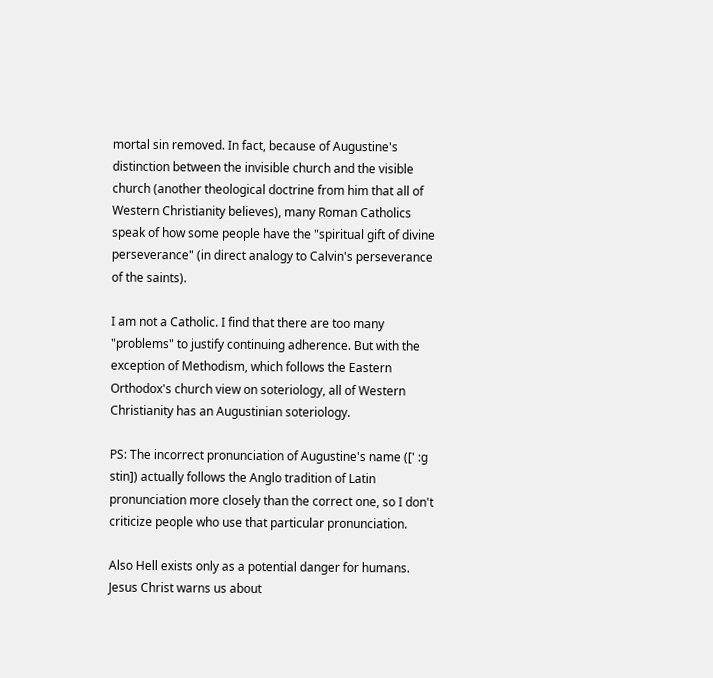mortal sin removed. In fact, because of Augustine's distinction between the invisible church and the visible church (another theological doctrine from him that all of Western Christianity believes), many Roman Catholics speak of how some people have the "spiritual gift of divine perseverance" (in direct analogy to Calvin's perseverance of the saints).

I am not a Catholic. I find that there are too many "problems" to justify continuing adherence. But with the exception of Methodism, which follows the Eastern Orthodox's church view on soteriology, all of Western Christianity has an Augustinian soteriology.

PS: The incorrect pronunciation of Augustine's name ([' :g stin]) actually follows the Anglo tradition of Latin pronunciation more closely than the correct one, so I don't criticize people who use that particular pronunciation.

Also Hell exists only as a potential danger for humans. Jesus Christ warns us about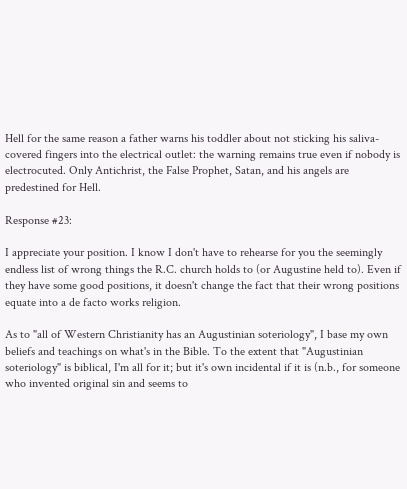Hell for the same reason a father warns his toddler about not sticking his saliva-covered fingers into the electrical outlet: the warning remains true even if nobody is electrocuted. Only Antichrist, the False Prophet, Satan, and his angels are predestined for Hell.

Response #23:

I appreciate your position. I know I don't have to rehearse for you the seemingly endless list of wrong things the R.C. church holds to (or Augustine held to). Even if they have some good positions, it doesn't change the fact that their wrong positions equate into a de facto works religion.

As to "all of Western Christianity has an Augustinian soteriology", I base my own beliefs and teachings on what's in the Bible. To the extent that "Augustinian soteriology" is biblical, I'm all for it; but it's own incidental if it is (n.b., for someone who invented original sin and seems to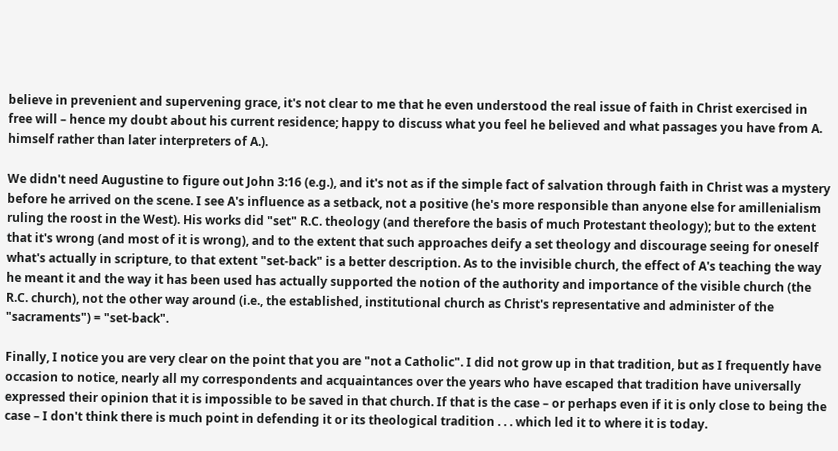believe in prevenient and supervening grace, it's not clear to me that he even understood the real issue of faith in Christ exercised in free will – hence my doubt about his current residence; happy to discuss what you feel he believed and what passages you have from A. himself rather than later interpreters of A.).

We didn't need Augustine to figure out John 3:16 (e.g.), and it's not as if the simple fact of salvation through faith in Christ was a mystery before he arrived on the scene. I see A's influence as a setback, not a positive (he's more responsible than anyone else for amillenialism ruling the roost in the West). His works did "set" R.C. theology (and therefore the basis of much Protestant theology); but to the extent that it's wrong (and most of it is wrong), and to the extent that such approaches deify a set theology and discourage seeing for oneself what's actually in scripture, to that extent "set-back" is a better description. As to the invisible church, the effect of A's teaching the way he meant it and the way it has been used has actually supported the notion of the authority and importance of the visible church (the R.C. church), not the other way around (i.e., the established, institutional church as Christ's representative and administer of the "sacraments") = "set-back".

Finally, I notice you are very clear on the point that you are "not a Catholic". I did not grow up in that tradition, but as I frequently have occasion to notice, nearly all my correspondents and acquaintances over the years who have escaped that tradition have universally expressed their opinion that it is impossible to be saved in that church. If that is the case – or perhaps even if it is only close to being the case – I don't think there is much point in defending it or its theological tradition . . . which led it to where it is today.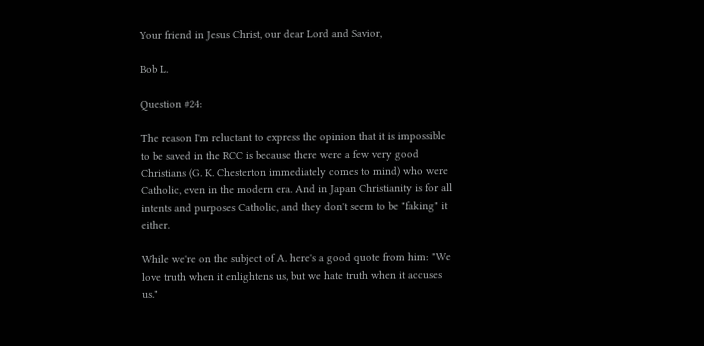Your friend in Jesus Christ, our dear Lord and Savior,

Bob L.

Question #24:

The reason I'm reluctant to express the opinion that it is impossible to be saved in the RCC is because there were a few very good Christians (G. K. Chesterton immediately comes to mind) who were Catholic, even in the modern era. And in Japan Christianity is for all intents and purposes Catholic, and they don't seem to be "faking" it either.

While we're on the subject of A. here's a good quote from him: "We love truth when it enlightens us, but we hate truth when it accuses us."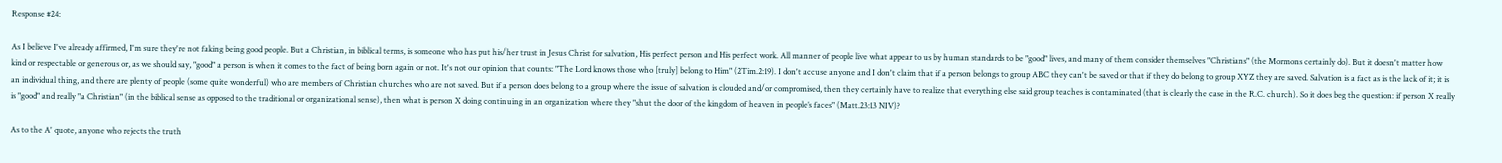Response #24:

As I believe I've already affirmed, I'm sure they're not faking being good people. But a Christian, in biblical terms, is someone who has put his/her trust in Jesus Christ for salvation, His perfect person and His perfect work. All manner of people live what appear to us by human standards to be "good" lives, and many of them consider themselves "Christians" (the Mormons certainly do). But it doesn't matter how kind or respectable or generous or, as we should say, "good" a person is when it comes to the fact of being born again or not. It's not our opinion that counts: "The Lord knows those who [truly] belong to Him" (2Tim.2:19). I don't accuse anyone and I don't claim that if a person belongs to group ABC they can't be saved or that if they do belong to group XYZ they are saved. Salvation is a fact as is the lack of it; it is an individual thing, and there are plenty of people (some quite wonderful) who are members of Christian churches who are not saved. But if a person does belong to a group where the issue of salvation is clouded and/or compromised, then they certainly have to realize that everything else said group teaches is contaminated (that is clearly the case in the R.C. church). So it does beg the question: if person X really is "good" and really "a Christian" (in the biblical sense as opposed to the traditional or organizational sense), then what is person X doing continuing in an organization where they "shut the door of the kingdom of heaven in people’s faces" (Matt.23:13 NIV)?

As to the A' quote, anyone who rejects the truth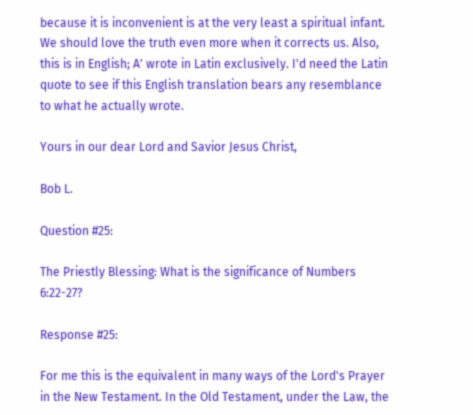because it is inconvenient is at the very least a spiritual infant. We should love the truth even more when it corrects us. Also, this is in English; A' wrote in Latin exclusively. I'd need the Latin quote to see if this English translation bears any resemblance to what he actually wrote.

Yours in our dear Lord and Savior Jesus Christ,

Bob L.

Question #25:

The Priestly Blessing: What is the significance of Numbers 6:22-27?

Response #25:

For me this is the equivalent in many ways of the Lord's Prayer in the New Testament. In the Old Testament, under the Law, the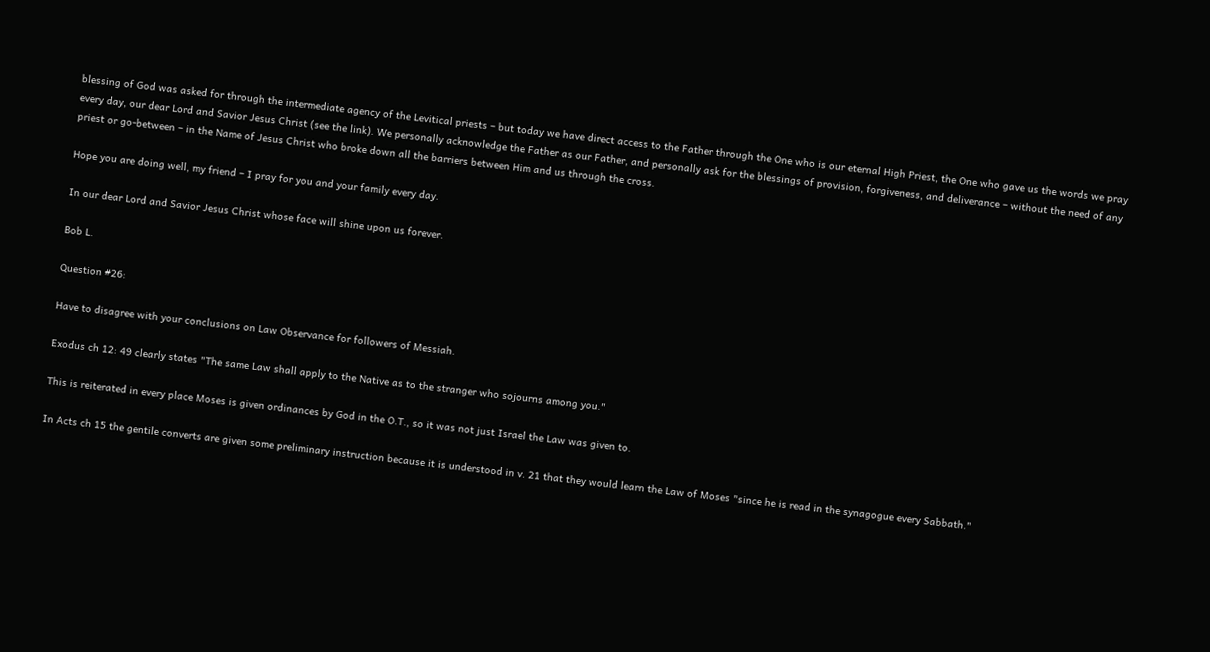blessing of God was asked for through the intermediate agency of the Levitical priests – but today we have direct access to the Father through the One who is our eternal High Priest, the One who gave us the words we pray every day, our dear Lord and Savior Jesus Christ (see the link). We personally acknowledge the Father as our Father, and personally ask for the blessings of provision, forgiveness, and deliverance – without the need of any priest or go-between – in the Name of Jesus Christ who broke down all the barriers between Him and us through the cross.

Hope you are doing well, my friend – I pray for you and your family every day.

In our dear Lord and Savior Jesus Christ whose face will shine upon us forever.

Bob L.

Question #26:

Have to disagree with your conclusions on Law Observance for followers of Messiah.

Exodus ch 12: 49 clearly states "The same Law shall apply to the Native as to the stranger who sojourns among you."

This is reiterated in every place Moses is given ordinances by God in the O.T., so it was not just Israel the Law was given to.

In Acts ch 15 the gentile converts are given some preliminary instruction because it is understood in v. 21 that they would learn the Law of Moses "since he is read in the synagogue every Sabbath."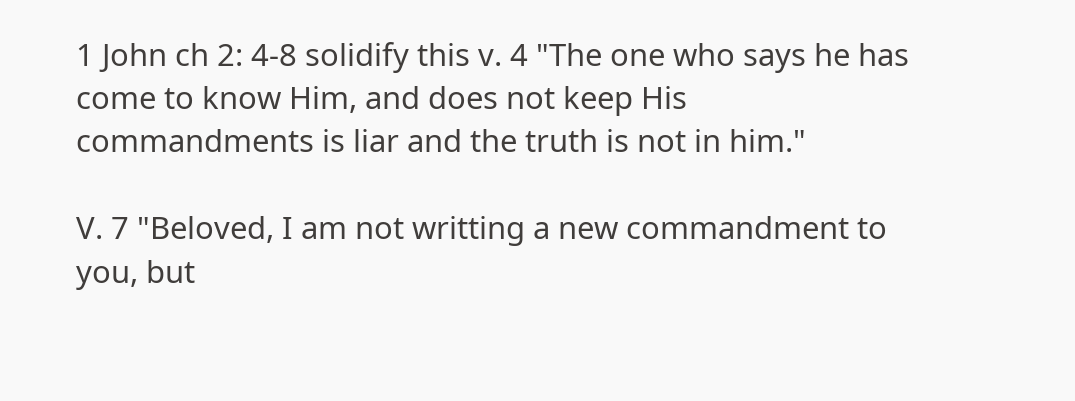1 John ch 2: 4-8 solidify this v. 4 "The one who says he has come to know Him, and does not keep His commandments is liar and the truth is not in him."

V. 7 "Beloved, I am not writting a new commandment to you, but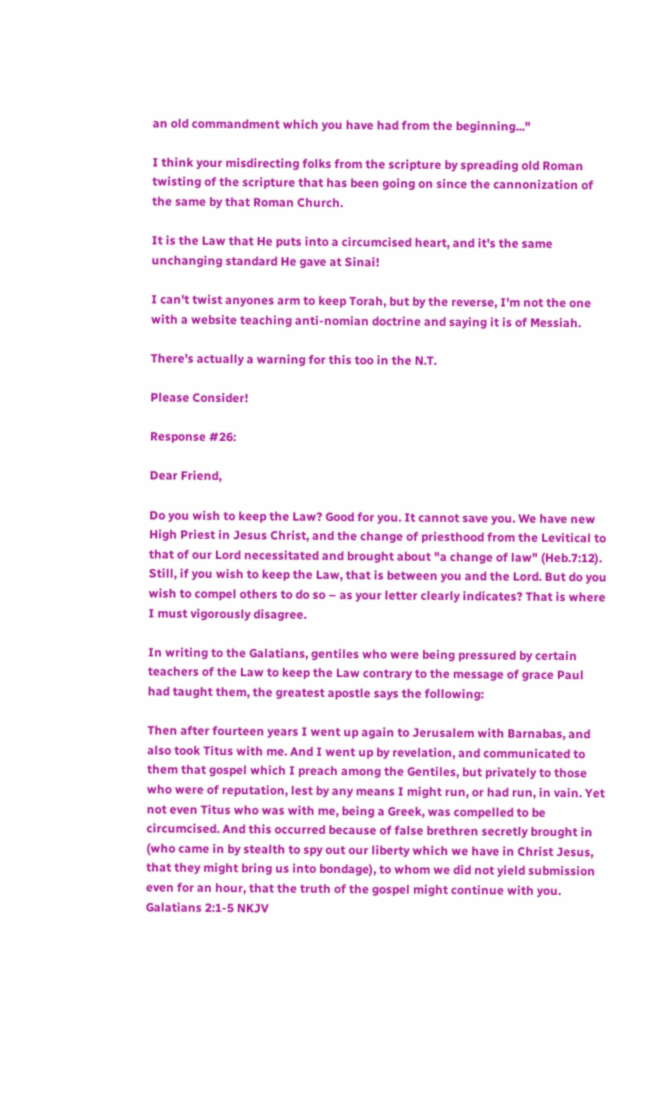an old commandment which you have had from the beginning..."

I think your misdirecting folks from the scripture by spreading old Roman twisting of the scripture that has been going on since the cannonization of the same by that Roman Church.

It is the Law that He puts into a circumcised heart, and it's the same unchanging standard He gave at Sinai!

I can't twist anyones arm to keep Torah, but by the reverse, I'm not the one with a website teaching anti-nomian doctrine and saying it is of Messiah.

There's actually a warning for this too in the N.T.

Please Consider!

Response #26:

Dear Friend,

Do you wish to keep the Law? Good for you. It cannot save you. We have new High Priest in Jesus Christ, and the change of priesthood from the Levitical to that of our Lord necessitated and brought about "a change of law" (Heb.7:12). Still, if you wish to keep the Law, that is between you and the Lord. But do you wish to compel others to do so – as your letter clearly indicates? That is where I must vigorously disagree.

In writing to the Galatians, gentiles who were being pressured by certain teachers of the Law to keep the Law contrary to the message of grace Paul had taught them, the greatest apostle says the following:

Then after fourteen years I went up again to Jerusalem with Barnabas, and also took Titus with me. And I went up by revelation, and communicated to them that gospel which I preach among the Gentiles, but privately to those who were of reputation, lest by any means I might run, or had run, in vain. Yet not even Titus who was with me, being a Greek, was compelled to be circumcised. And this occurred because of false brethren secretly brought in (who came in by stealth to spy out our liberty which we have in Christ Jesus, that they might bring us into bondage), to whom we did not yield submission even for an hour, that the truth of the gospel might continue with you.
Galatians 2:1-5 NKJV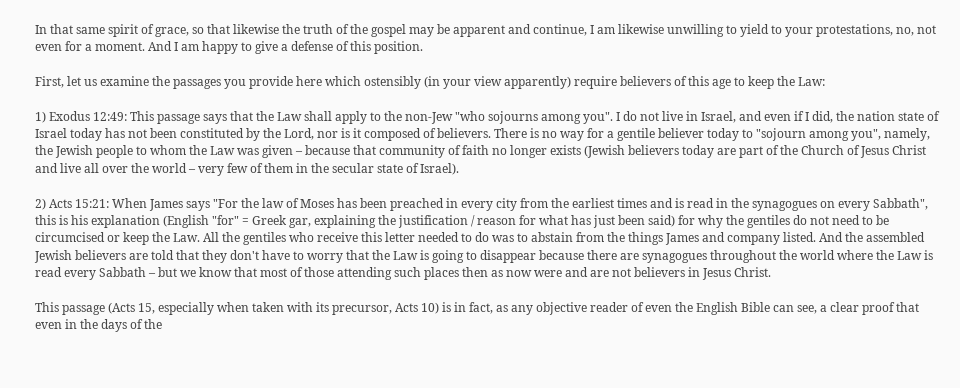In that same spirit of grace, so that likewise the truth of the gospel may be apparent and continue, I am likewise unwilling to yield to your protestations, no, not even for a moment. And I am happy to give a defense of this position.

First, let us examine the passages you provide here which ostensibly (in your view apparently) require believers of this age to keep the Law:

1) Exodus 12:49: This passage says that the Law shall apply to the non-Jew "who sojourns among you". I do not live in Israel, and even if I did, the nation state of Israel today has not been constituted by the Lord, nor is it composed of believers. There is no way for a gentile believer today to "sojourn among you", namely, the Jewish people to whom the Law was given – because that community of faith no longer exists (Jewish believers today are part of the Church of Jesus Christ and live all over the world – very few of them in the secular state of Israel).

2) Acts 15:21: When James says "For the law of Moses has been preached in every city from the earliest times and is read in the synagogues on every Sabbath", this is his explanation (English "for" = Greek gar, explaining the justification / reason for what has just been said) for why the gentiles do not need to be circumcised or keep the Law. All the gentiles who receive this letter needed to do was to abstain from the things James and company listed. And the assembled Jewish believers are told that they don't have to worry that the Law is going to disappear because there are synagogues throughout the world where the Law is read every Sabbath – but we know that most of those attending such places then as now were and are not believers in Jesus Christ.

This passage (Acts 15, especially when taken with its precursor, Acts 10) is in fact, as any objective reader of even the English Bible can see, a clear proof that even in the days of the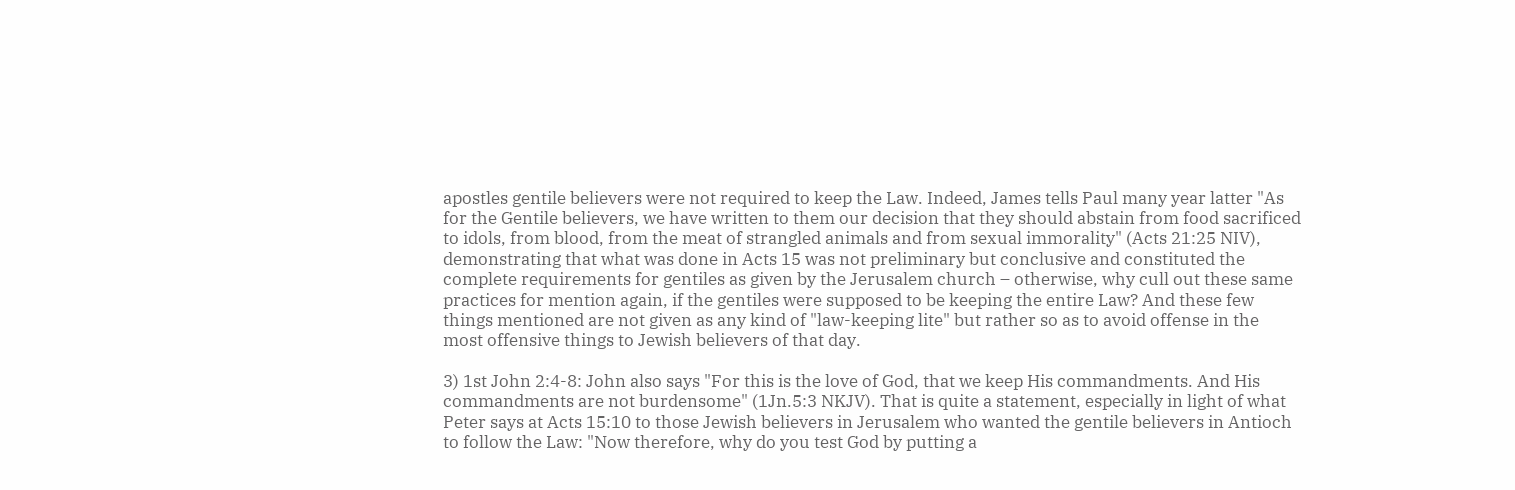apostles gentile believers were not required to keep the Law. Indeed, James tells Paul many year latter "As for the Gentile believers, we have written to them our decision that they should abstain from food sacrificed to idols, from blood, from the meat of strangled animals and from sexual immorality" (Acts 21:25 NIV), demonstrating that what was done in Acts 15 was not preliminary but conclusive and constituted the complete requirements for gentiles as given by the Jerusalem church – otherwise, why cull out these same practices for mention again, if the gentiles were supposed to be keeping the entire Law? And these few things mentioned are not given as any kind of "law-keeping lite" but rather so as to avoid offense in the most offensive things to Jewish believers of that day.

3) 1st John 2:4-8: John also says "For this is the love of God, that we keep His commandments. And His commandments are not burdensome" (1Jn.5:3 NKJV). That is quite a statement, especially in light of what Peter says at Acts 15:10 to those Jewish believers in Jerusalem who wanted the gentile believers in Antioch to follow the Law: "Now therefore, why do you test God by putting a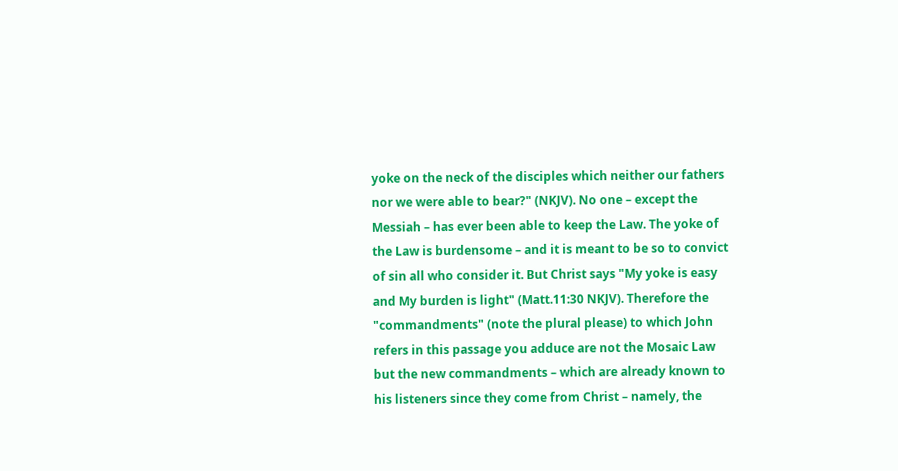yoke on the neck of the disciples which neither our fathers nor we were able to bear?" (NKJV). No one – except the Messiah – has ever been able to keep the Law. The yoke of the Law is burdensome – and it is meant to be so to convict of sin all who consider it. But Christ says "My yoke is easy and My burden is light" (Matt.11:30 NKJV). Therefore the "commandments" (note the plural please) to which John refers in this passage you adduce are not the Mosaic Law but the new commandments – which are already known to his listeners since they come from Christ – namely, the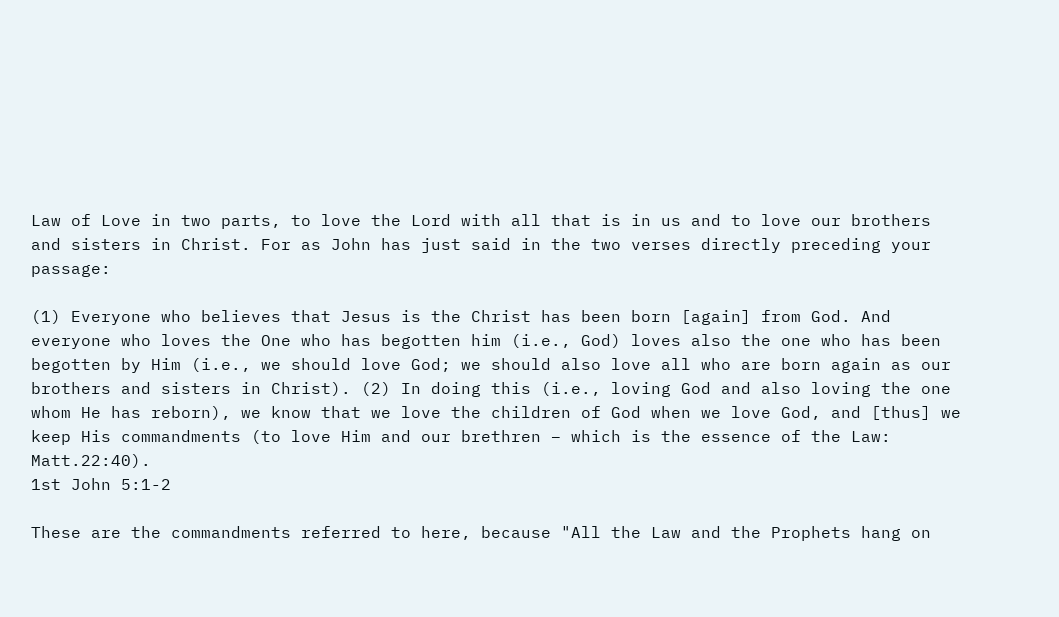Law of Love in two parts, to love the Lord with all that is in us and to love our brothers and sisters in Christ. For as John has just said in the two verses directly preceding your passage:

(1) Everyone who believes that Jesus is the Christ has been born [again] from God. And everyone who loves the One who has begotten him (i.e., God) loves also the one who has been begotten by Him (i.e., we should love God; we should also love all who are born again as our brothers and sisters in Christ). (2) In doing this (i.e., loving God and also loving the one whom He has reborn), we know that we love the children of God when we love God, and [thus] we keep His commandments (to love Him and our brethren – which is the essence of the Law: Matt.22:40).
1st John 5:1-2

These are the commandments referred to here, because "All the Law and the Prophets hang on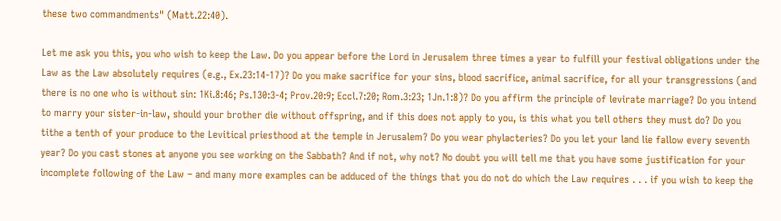these two commandments" (Matt.22:40).

Let me ask you this, you who wish to keep the Law. Do you appear before the Lord in Jerusalem three times a year to fulfill your festival obligations under the Law as the Law absolutely requires (e.g., Ex.23:14-17)? Do you make sacrifice for your sins, blood sacrifice, animal sacrifice, for all your transgressions (and there is no one who is without sin: 1Ki.8:46; Ps.130:3-4; Prov.20:9; Eccl.7:20; Rom.3:23; 1Jn.1:8)? Do you affirm the principle of levirate marriage? Do you intend to marry your sister-in-law, should your brother die without offspring, and if this does not apply to you, is this what you tell others they must do? Do you tithe a tenth of your produce to the Levitical priesthood at the temple in Jerusalem? Do you wear phylacteries? Do you let your land lie fallow every seventh year? Do you cast stones at anyone you see working on the Sabbath? And if not, why not? No doubt you will tell me that you have some justification for your incomplete following of the Law – and many more examples can be adduced of the things that you do not do which the Law requires . . . if you wish to keep the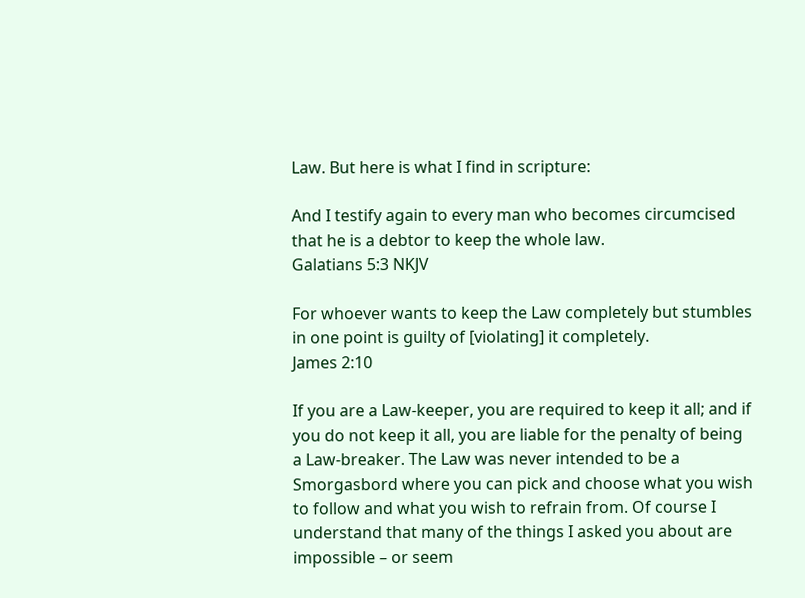Law. But here is what I find in scripture:

And I testify again to every man who becomes circumcised that he is a debtor to keep the whole law.
Galatians 5:3 NKJV

For whoever wants to keep the Law completely but stumbles in one point is guilty of [violating] it completely.
James 2:10

If you are a Law-keeper, you are required to keep it all; and if you do not keep it all, you are liable for the penalty of being a Law-breaker. The Law was never intended to be a Smorgasbord where you can pick and choose what you wish to follow and what you wish to refrain from. Of course I understand that many of the things I asked you about are impossible – or seem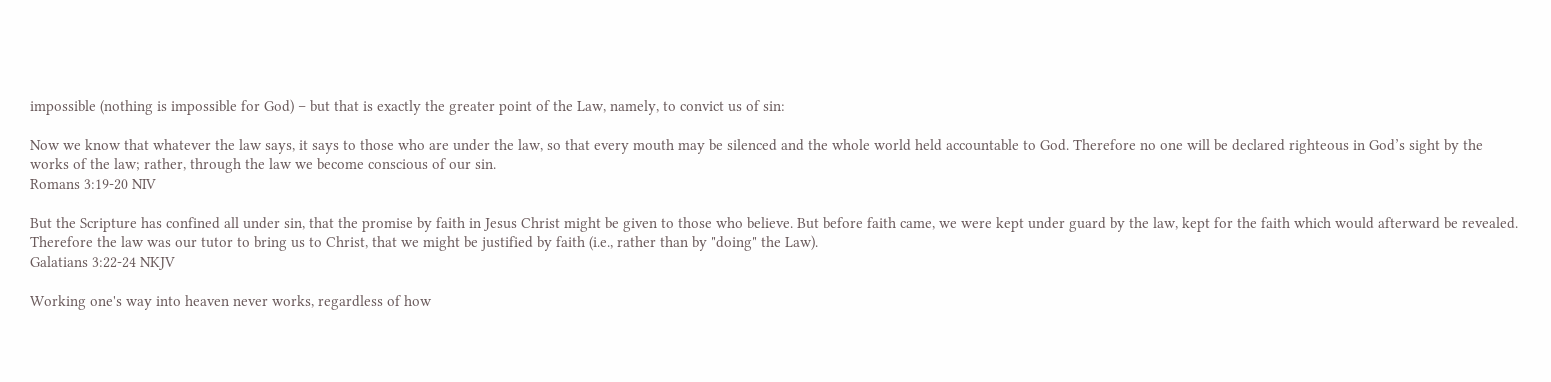impossible (nothing is impossible for God) – but that is exactly the greater point of the Law, namely, to convict us of sin:

Now we know that whatever the law says, it says to those who are under the law, so that every mouth may be silenced and the whole world held accountable to God. Therefore no one will be declared righteous in God’s sight by the works of the law; rather, through the law we become conscious of our sin.
Romans 3:19-20 NIV

But the Scripture has confined all under sin, that the promise by faith in Jesus Christ might be given to those who believe. But before faith came, we were kept under guard by the law, kept for the faith which would afterward be revealed. Therefore the law was our tutor to bring us to Christ, that we might be justified by faith (i.e., rather than by "doing" the Law).
Galatians 3:22-24 NKJV

Working one's way into heaven never works, regardless of how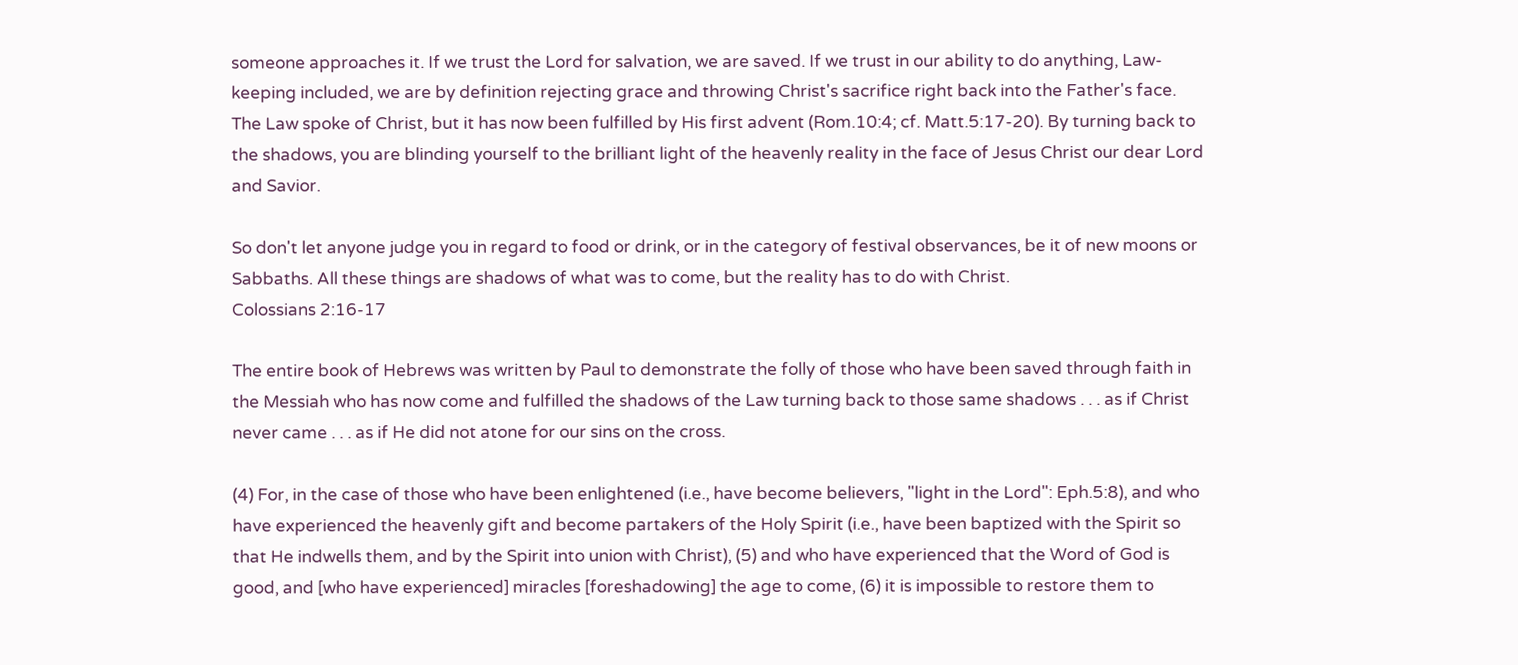someone approaches it. If we trust the Lord for salvation, we are saved. If we trust in our ability to do anything, Law-keeping included, we are by definition rejecting grace and throwing Christ's sacrifice right back into the Father's face. The Law spoke of Christ, but it has now been fulfilled by His first advent (Rom.10:4; cf. Matt.5:17-20). By turning back to the shadows, you are blinding yourself to the brilliant light of the heavenly reality in the face of Jesus Christ our dear Lord and Savior.

So don't let anyone judge you in regard to food or drink, or in the category of festival observances, be it of new moons or Sabbaths. All these things are shadows of what was to come, but the reality has to do with Christ.
Colossians 2:16-17

The entire book of Hebrews was written by Paul to demonstrate the folly of those who have been saved through faith in the Messiah who has now come and fulfilled the shadows of the Law turning back to those same shadows . . . as if Christ never came . . . as if He did not atone for our sins on the cross.

(4) For, in the case of those who have been enlightened (i.e., have become believers, "light in the Lord": Eph.5:8), and who have experienced the heavenly gift and become partakers of the Holy Spirit (i.e., have been baptized with the Spirit so that He indwells them, and by the Spirit into union with Christ), (5) and who have experienced that the Word of God is good, and [who have experienced] miracles [foreshadowing] the age to come, (6) it is impossible to restore them to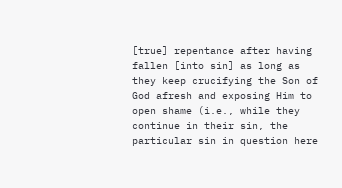[true] repentance after having fallen [into sin] as long as they keep crucifying the Son of God afresh and exposing Him to open shame (i.e., while they continue in their sin, the particular sin in question here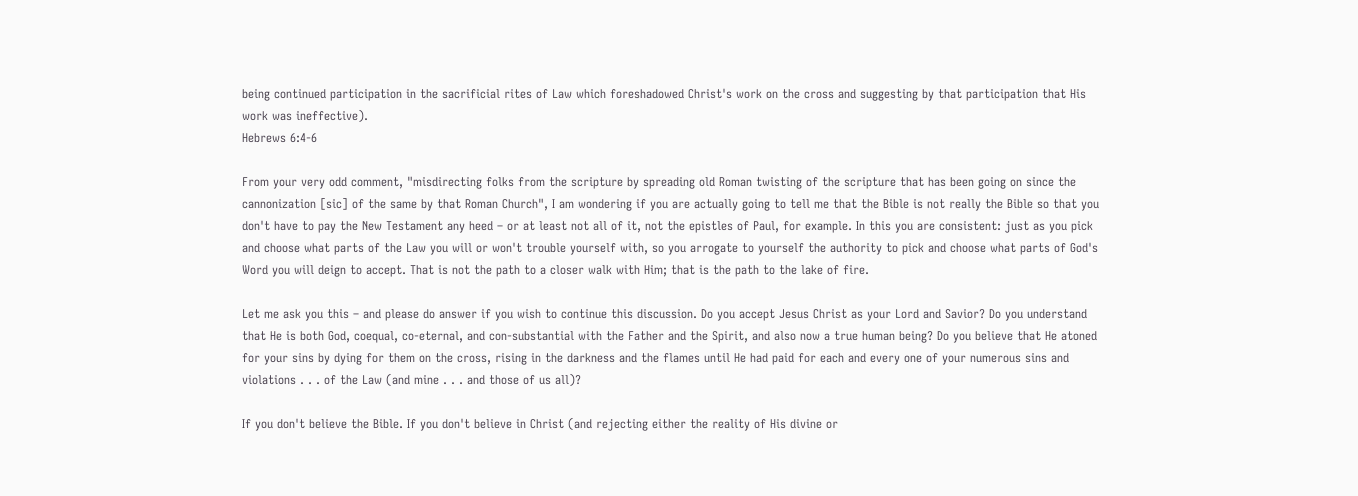being continued participation in the sacrificial rites of Law which foreshadowed Christ's work on the cross and suggesting by that participation that His work was ineffective).
Hebrews 6:4-6

From your very odd comment, "misdirecting folks from the scripture by spreading old Roman twisting of the scripture that has been going on since the cannonization [sic] of the same by that Roman Church", I am wondering if you are actually going to tell me that the Bible is not really the Bible so that you don't have to pay the New Testament any heed – or at least not all of it, not the epistles of Paul, for example. In this you are consistent: just as you pick and choose what parts of the Law you will or won't trouble yourself with, so you arrogate to yourself the authority to pick and choose what parts of God's Word you will deign to accept. That is not the path to a closer walk with Him; that is the path to the lake of fire.

Let me ask you this – and please do answer if you wish to continue this discussion. Do you accept Jesus Christ as your Lord and Savior? Do you understand that He is both God, coequal, co-eternal, and con-substantial with the Father and the Spirit, and also now a true human being? Do you believe that He atoned for your sins by dying for them on the cross, rising in the darkness and the flames until He had paid for each and every one of your numerous sins and violations . . . of the Law (and mine . . . and those of us all)?

If you don't believe the Bible. If you don't believe in Christ (and rejecting either the reality of His divine or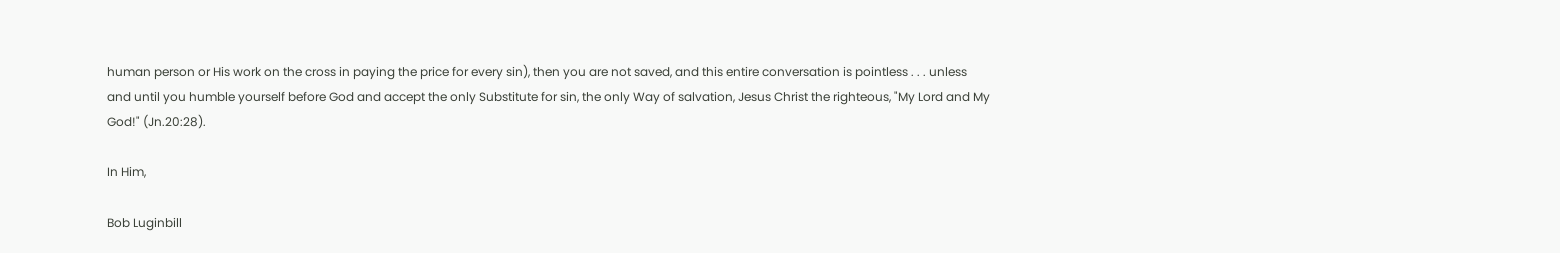human person or His work on the cross in paying the price for every sin), then you are not saved, and this entire conversation is pointless . . . unless and until you humble yourself before God and accept the only Substitute for sin, the only Way of salvation, Jesus Christ the righteous, "My Lord and My God!" (Jn.20:28).

In Him,

Bob Luginbill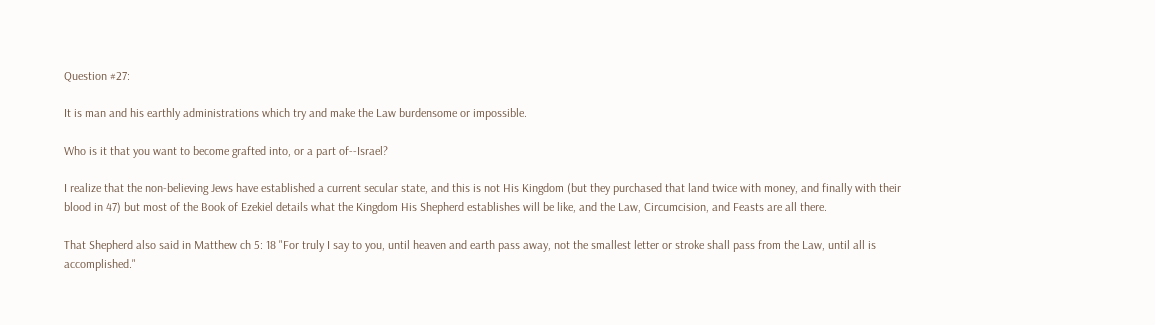Question #27:

It is man and his earthly administrations which try and make the Law burdensome or impossible.

Who is it that you want to become grafted into, or a part of--Israel?

I realize that the non-believing Jews have established a current secular state, and this is not His Kingdom (but they purchased that land twice with money, and finally with their blood in 47) but most of the Book of Ezekiel details what the Kingdom His Shepherd establishes will be like, and the Law, Circumcision, and Feasts are all there.

That Shepherd also said in Matthew ch 5: 18 "For truly I say to you, until heaven and earth pass away, not the smallest letter or stroke shall pass from the Law, until all is accomplished."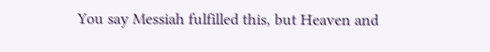You say Messiah fulfilled this, but Heaven and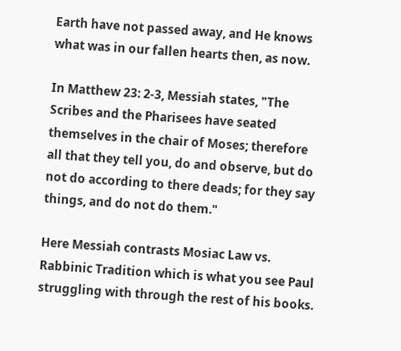Earth have not passed away, and He knows what was in our fallen hearts then, as now.

In Matthew 23: 2-3, Messiah states, "The Scribes and the Pharisees have seated themselves in the chair of Moses; therefore all that they tell you, do and observe, but do not do according to there deads; for they say things, and do not do them."

Here Messiah contrasts Mosiac Law vs. Rabbinic Tradition which is what you see Paul struggling with through the rest of his books.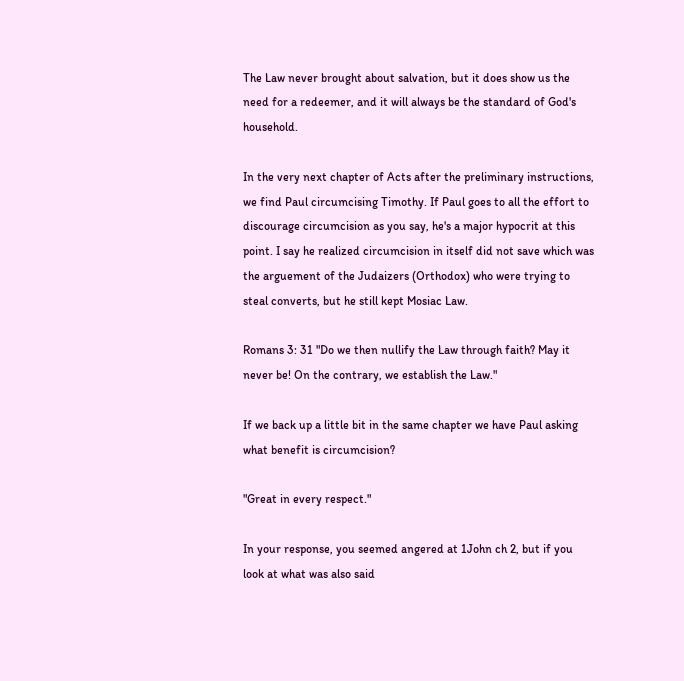The Law never brought about salvation, but it does show us the need for a redeemer, and it will always be the standard of God's household.

In the very next chapter of Acts after the preliminary instructions, we find Paul circumcising Timothy. If Paul goes to all the effort to discourage circumcision as you say, he's a major hypocrit at this point. I say he realized circumcision in itself did not save which was the arguement of the Judaizers (Orthodox) who were trying to steal converts, but he still kept Mosiac Law.

Romans 3: 31 "Do we then nullify the Law through faith? May it never be! On the contrary, we establish the Law."

If we back up a little bit in the same chapter we have Paul asking what benefit is circumcision?

"Great in every respect."

In your response, you seemed angered at 1John ch 2, but if you look at what was also said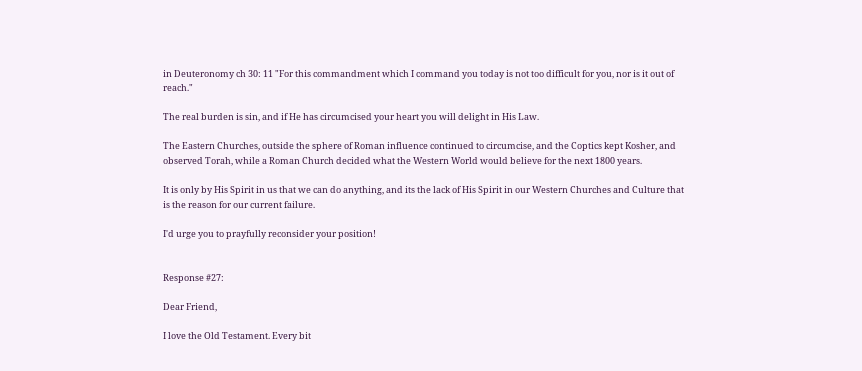in Deuteronomy ch 30: 11 "For this commandment which I command you today is not too difficult for you, nor is it out of reach."

The real burden is sin, and if He has circumcised your heart you will delight in His Law.

The Eastern Churches, outside the sphere of Roman influence continued to circumcise, and the Coptics kept Kosher, and observed Torah, while a Roman Church decided what the Western World would believe for the next 1800 years.

It is only by His Spirit in us that we can do anything, and its the lack of His Spirit in our Western Churches and Culture that is the reason for our current failure.

I'd urge you to prayfully reconsider your position!


Response #27:

Dear Friend,

I love the Old Testament. Every bit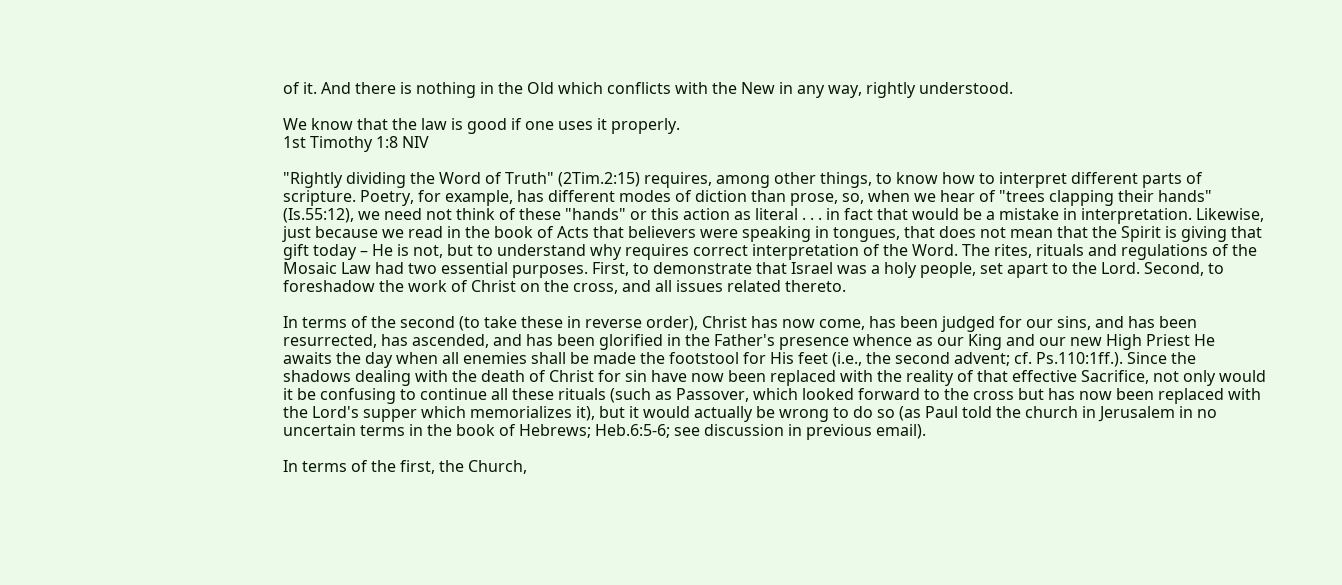of it. And there is nothing in the Old which conflicts with the New in any way, rightly understood.

We know that the law is good if one uses it properly.
1st Timothy 1:8 NIV

"Rightly dividing the Word of Truth" (2Tim.2:15) requires, among other things, to know how to interpret different parts of scripture. Poetry, for example, has different modes of diction than prose, so, when we hear of "trees clapping their hands" (Is.55:12), we need not think of these "hands" or this action as literal . . . in fact that would be a mistake in interpretation. Likewise, just because we read in the book of Acts that believers were speaking in tongues, that does not mean that the Spirit is giving that gift today – He is not, but to understand why requires correct interpretation of the Word. The rites, rituals and regulations of the Mosaic Law had two essential purposes. First, to demonstrate that Israel was a holy people, set apart to the Lord. Second, to foreshadow the work of Christ on the cross, and all issues related thereto.

In terms of the second (to take these in reverse order), Christ has now come, has been judged for our sins, and has been resurrected, has ascended, and has been glorified in the Father's presence whence as our King and our new High Priest He awaits the day when all enemies shall be made the footstool for His feet (i.e., the second advent; cf. Ps.110:1ff.). Since the shadows dealing with the death of Christ for sin have now been replaced with the reality of that effective Sacrifice, not only would it be confusing to continue all these rituals (such as Passover, which looked forward to the cross but has now been replaced with the Lord's supper which memorializes it), but it would actually be wrong to do so (as Paul told the church in Jerusalem in no uncertain terms in the book of Hebrews; Heb.6:5-6; see discussion in previous email).

In terms of the first, the Church,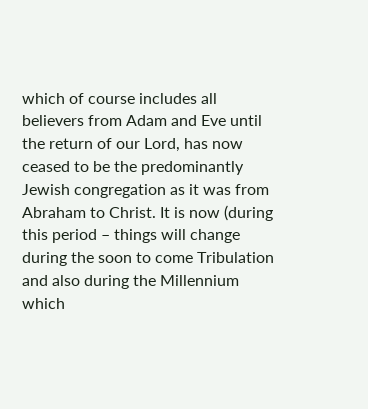which of course includes all believers from Adam and Eve until the return of our Lord, has now ceased to be the predominantly Jewish congregation as it was from Abraham to Christ. It is now (during this period – things will change during the soon to come Tribulation and also during the Millennium which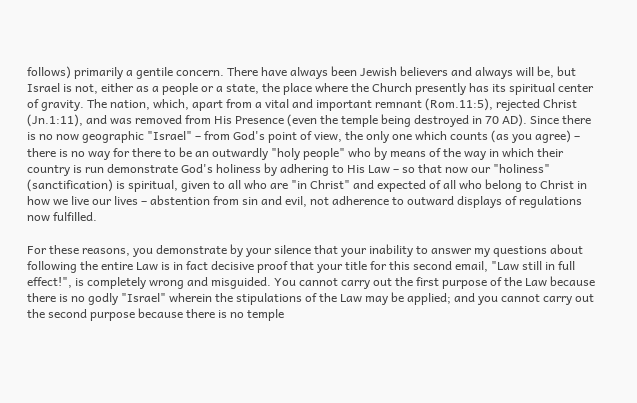follows) primarily a gentile concern. There have always been Jewish believers and always will be, but Israel is not, either as a people or a state, the place where the Church presently has its spiritual center of gravity. The nation, which, apart from a vital and important remnant (Rom.11:5), rejected Christ (Jn.1:11), and was removed from His Presence (even the temple being destroyed in 70 AD). Since there is no now geographic "Israel" – from God's point of view, the only one which counts (as you agree) – there is no way for there to be an outwardly "holy people" who by means of the way in which their country is run demonstrate God's holiness by adhering to His Law – so that now our "holiness" (sanctification) is spiritual, given to all who are "in Christ" and expected of all who belong to Christ in how we live our lives – abstention from sin and evil, not adherence to outward displays of regulations now fulfilled.

For these reasons, you demonstrate by your silence that your inability to answer my questions about following the entire Law is in fact decisive proof that your title for this second email, "Law still in full effect!", is completely wrong and misguided. You cannot carry out the first purpose of the Law because there is no godly "Israel" wherein the stipulations of the Law may be applied; and you cannot carry out the second purpose because there is no temple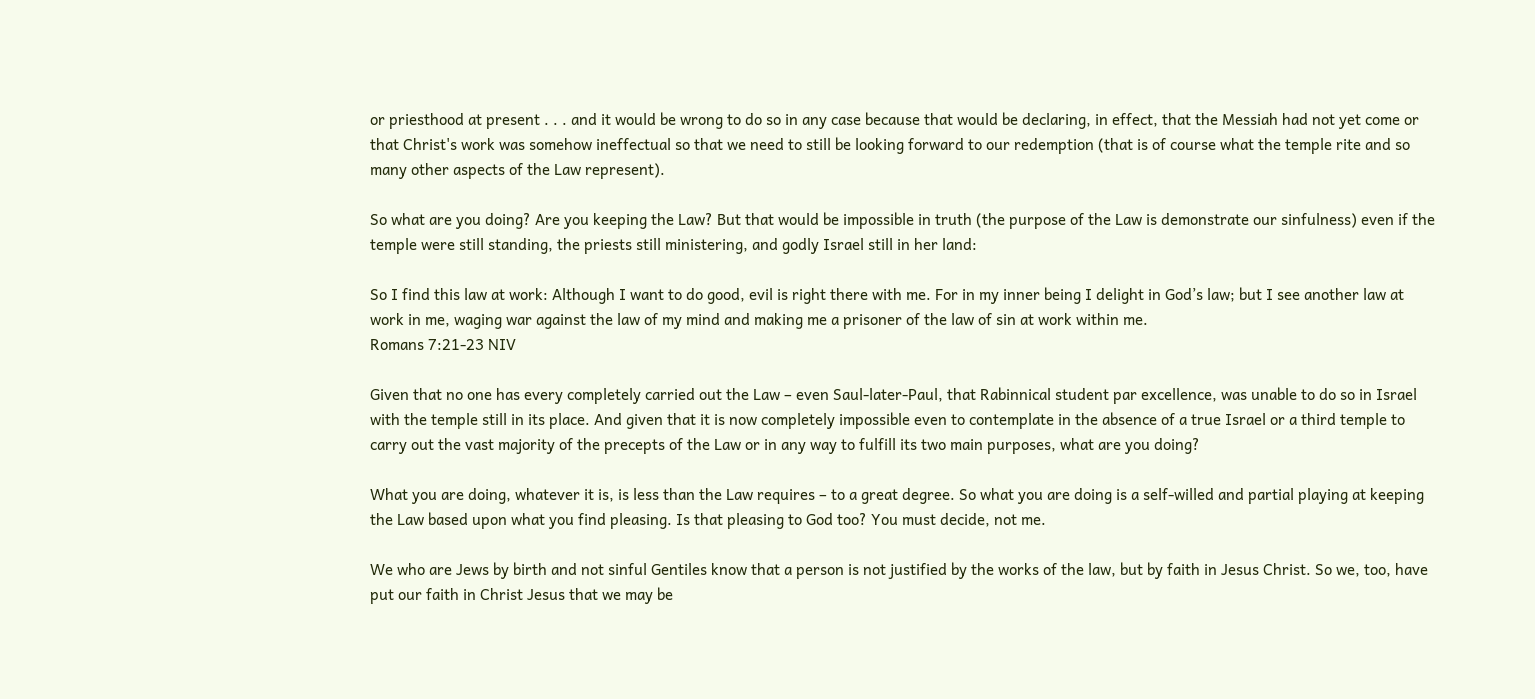or priesthood at present . . . and it would be wrong to do so in any case because that would be declaring, in effect, that the Messiah had not yet come or that Christ's work was somehow ineffectual so that we need to still be looking forward to our redemption (that is of course what the temple rite and so many other aspects of the Law represent).

So what are you doing? Are you keeping the Law? But that would be impossible in truth (the purpose of the Law is demonstrate our sinfulness) even if the temple were still standing, the priests still ministering, and godly Israel still in her land:

So I find this law at work: Although I want to do good, evil is right there with me. For in my inner being I delight in God’s law; but I see another law at work in me, waging war against the law of my mind and making me a prisoner of the law of sin at work within me.
Romans 7:21-23 NIV

Given that no one has every completely carried out the Law – even Saul-later-Paul, that Rabinnical student par excellence, was unable to do so in Israel with the temple still in its place. And given that it is now completely impossible even to contemplate in the absence of a true Israel or a third temple to carry out the vast majority of the precepts of the Law or in any way to fulfill its two main purposes, what are you doing?

What you are doing, whatever it is, is less than the Law requires – to a great degree. So what you are doing is a self-willed and partial playing at keeping the Law based upon what you find pleasing. Is that pleasing to God too? You must decide, not me.

We who are Jews by birth and not sinful Gentiles know that a person is not justified by the works of the law, but by faith in Jesus Christ. So we, too, have put our faith in Christ Jesus that we may be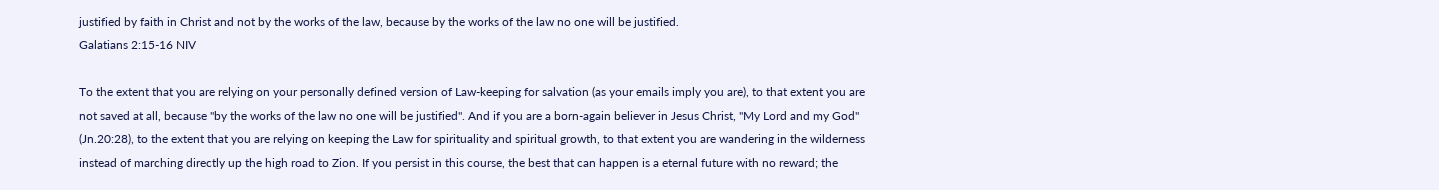justified by faith in Christ and not by the works of the law, because by the works of the law no one will be justified.
Galatians 2:15-16 NIV

To the extent that you are relying on your personally defined version of Law-keeping for salvation (as your emails imply you are), to that extent you are not saved at all, because "by the works of the law no one will be justified". And if you are a born-again believer in Jesus Christ, "My Lord and my God" (Jn.20:28), to the extent that you are relying on keeping the Law for spirituality and spiritual growth, to that extent you are wandering in the wilderness instead of marching directly up the high road to Zion. If you persist in this course, the best that can happen is a eternal future with no reward; the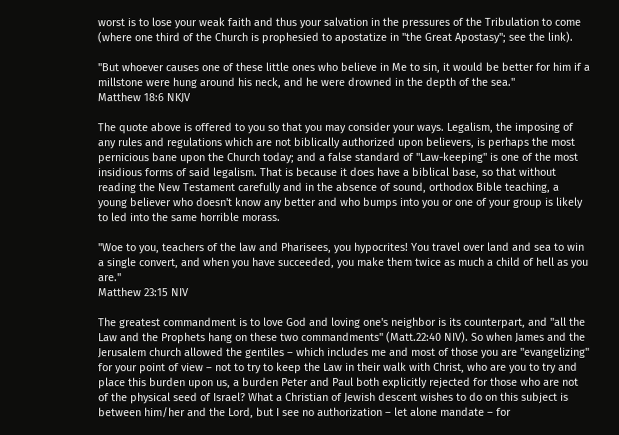worst is to lose your weak faith and thus your salvation in the pressures of the Tribulation to come (where one third of the Church is prophesied to apostatize in "the Great Apostasy"; see the link).

"But whoever causes one of these little ones who believe in Me to sin, it would be better for him if a millstone were hung around his neck, and he were drowned in the depth of the sea."
Matthew 18:6 NKJV

The quote above is offered to you so that you may consider your ways. Legalism, the imposing of any rules and regulations which are not biblically authorized upon believers, is perhaps the most pernicious bane upon the Church today; and a false standard of "Law-keeping" is one of the most insidious forms of said legalism. That is because it does have a biblical base, so that without reading the New Testament carefully and in the absence of sound, orthodox Bible teaching, a young believer who doesn't know any better and who bumps into you or one of your group is likely to led into the same horrible morass.

"Woe to you, teachers of the law and Pharisees, you hypocrites! You travel over land and sea to win a single convert, and when you have succeeded, you make them twice as much a child of hell as you are."
Matthew 23:15 NIV

The greatest commandment is to love God and loving one's neighbor is its counterpart, and "all the Law and the Prophets hang on these two commandments" (Matt.22:40 NIV). So when James and the Jerusalem church allowed the gentiles – which includes me and most of those you are "evangelizing" for your point of view – not to try to keep the Law in their walk with Christ, who are you to try and place this burden upon us, a burden Peter and Paul both explicitly rejected for those who are not of the physical seed of Israel? What a Christian of Jewish descent wishes to do on this subject is between him/her and the Lord, but I see no authorization – let alone mandate – for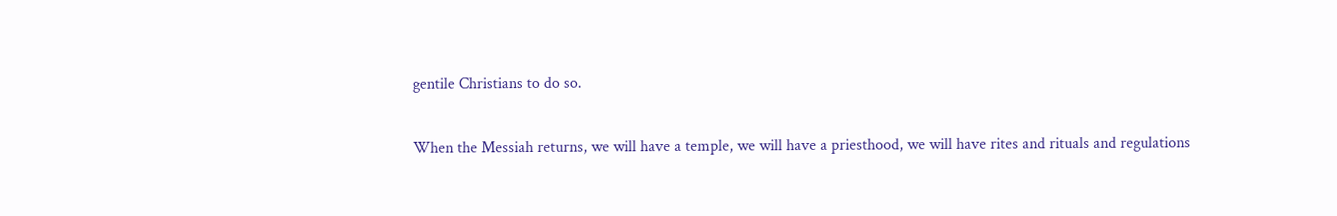gentile Christians to do so.

When the Messiah returns, we will have a temple, we will have a priesthood, we will have rites and rituals and regulations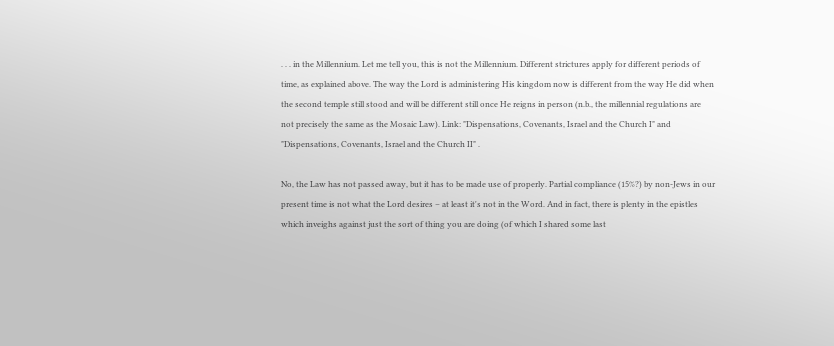. . . in the Millennium. Let me tell you, this is not the Millennium. Different strictures apply for different periods of time, as explained above. The way the Lord is administering His kingdom now is different from the way He did when the second temple still stood and will be different still once He reigns in person (n.b., the millennial regulations are not precisely the same as the Mosaic Law). Link: "Dispensations, Covenants, Israel and the Church I" and "Dispensations, Covenants, Israel and the Church II" .

No, the Law has not passed away, but it has to be made use of properly. Partial compliance (15%?) by non-Jews in our present time is not what the Lord desires – at least it's not in the Word. And in fact, there is plenty in the epistles which inveighs against just the sort of thing you are doing (of which I shared some last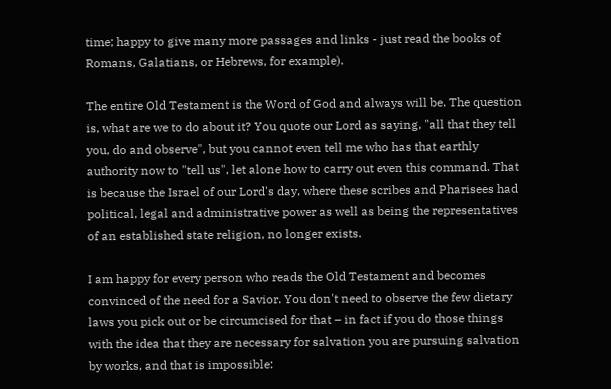time; happy to give many more passages and links - just read the books of Romans, Galatians, or Hebrews, for example).

The entire Old Testament is the Word of God and always will be. The question is, what are we to do about it? You quote our Lord as saying, "all that they tell you, do and observe", but you cannot even tell me who has that earthly authority now to "tell us", let alone how to carry out even this command. That is because the Israel of our Lord's day, where these scribes and Pharisees had political, legal and administrative power as well as being the representatives of an established state religion, no longer exists.

I am happy for every person who reads the Old Testament and becomes convinced of the need for a Savior. You don't need to observe the few dietary laws you pick out or be circumcised for that – in fact if you do those things with the idea that they are necessary for salvation you are pursuing salvation by works, and that is impossible: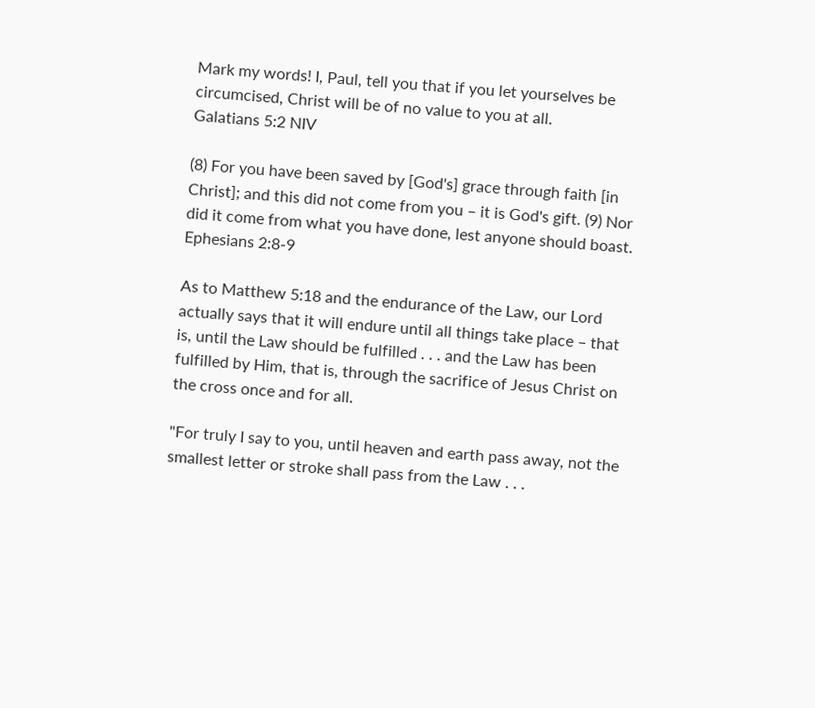Mark my words! I, Paul, tell you that if you let yourselves be circumcised, Christ will be of no value to you at all.
Galatians 5:2 NIV

(8) For you have been saved by [God's] grace through faith [in Christ]; and this did not come from you – it is God's gift. (9) Nor did it come from what you have done, lest anyone should boast.
Ephesians 2:8-9

As to Matthew 5:18 and the endurance of the Law, our Lord actually says that it will endure until all things take place – that is, until the Law should be fulfilled . . . and the Law has been fulfilled by Him, that is, through the sacrifice of Jesus Christ on the cross once and for all.

"For truly I say to you, until heaven and earth pass away, not the smallest letter or stroke shall pass from the Law . . .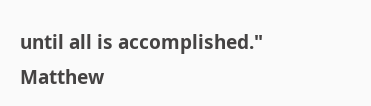until all is accomplished."
Matthew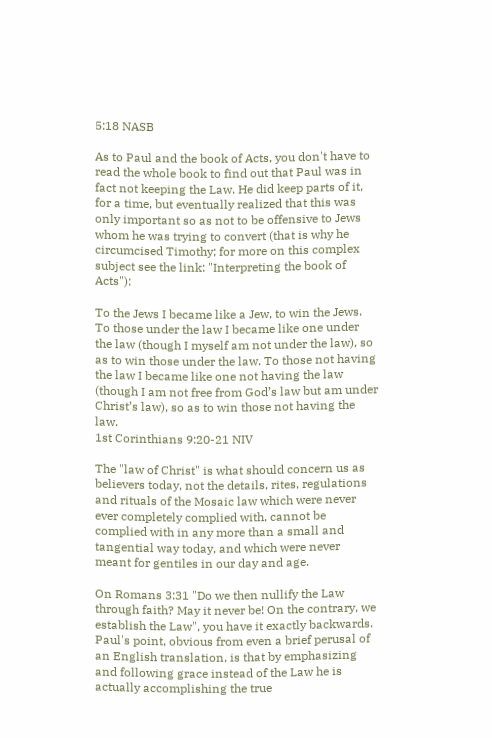5:18 NASB

As to Paul and the book of Acts, you don't have to read the whole book to find out that Paul was in fact not keeping the Law. He did keep parts of it, for a time, but eventually realized that this was only important so as not to be offensive to Jews whom he was trying to convert (that is why he circumcised Timothy; for more on this complex subject see the link: "Interpreting the book of Acts"):

To the Jews I became like a Jew, to win the Jews. To those under the law I became like one under the law (though I myself am not under the law), so as to win those under the law. To those not having the law I became like one not having the law (though I am not free from God’s law but am under Christ’s law), so as to win those not having the law.
1st Corinthians 9:20-21 NIV

The "law of Christ" is what should concern us as believers today, not the details, rites, regulations and rituals of the Mosaic law which were never ever completely complied with, cannot be complied with in any more than a small and tangential way today, and which were never meant for gentiles in our day and age.

On Romans 3:31 "Do we then nullify the Law through faith? May it never be! On the contrary, we establish the Law", you have it exactly backwards. Paul's point, obvious from even a brief perusal of an English translation, is that by emphasizing and following grace instead of the Law he is actually accomplishing the true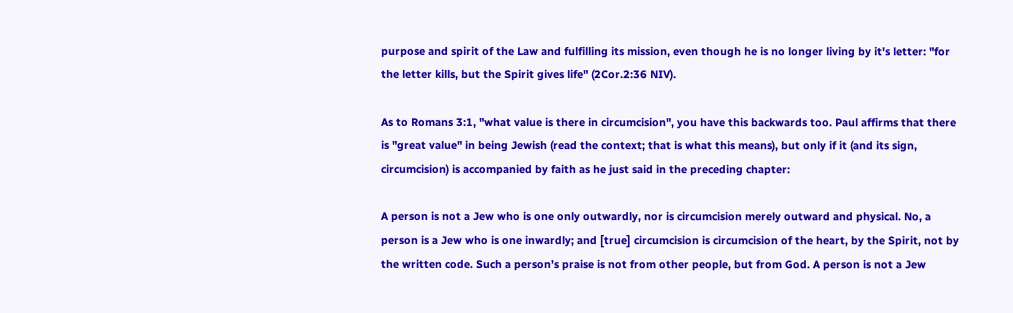purpose and spirit of the Law and fulfilling its mission, even though he is no longer living by it's letter: "for the letter kills, but the Spirit gives life" (2Cor.2:36 NIV).

As to Romans 3:1, "what value is there in circumcision", you have this backwards too. Paul affirms that there is "great value" in being Jewish (read the context; that is what this means), but only if it (and its sign, circumcision) is accompanied by faith as he just said in the preceding chapter:

A person is not a Jew who is one only outwardly, nor is circumcision merely outward and physical. No, a person is a Jew who is one inwardly; and [true] circumcision is circumcision of the heart, by the Spirit, not by the written code. Such a person’s praise is not from other people, but from God. A person is not a Jew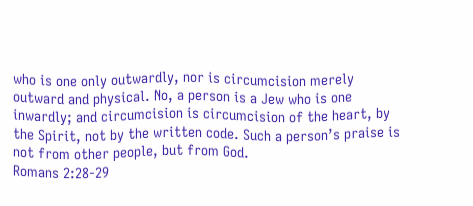who is one only outwardly, nor is circumcision merely outward and physical. No, a person is a Jew who is one inwardly; and circumcision is circumcision of the heart, by the Spirit, not by the written code. Such a person’s praise is not from other people, but from God.
Romans 2:28-29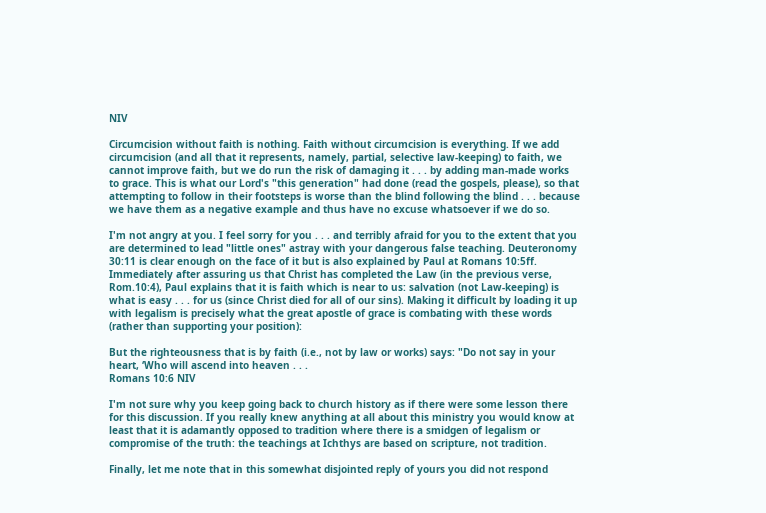NIV

Circumcision without faith is nothing. Faith without circumcision is everything. If we add circumcision (and all that it represents, namely, partial, selective law-keeping) to faith, we cannot improve faith, but we do run the risk of damaging it . . . by adding man-made works to grace. This is what our Lord's "this generation" had done (read the gospels, please), so that attempting to follow in their footsteps is worse than the blind following the blind . . . because we have them as a negative example and thus have no excuse whatsoever if we do so.

I'm not angry at you. I feel sorry for you . . . and terribly afraid for you to the extent that you are determined to lead "little ones" astray with your dangerous false teaching. Deuteronomy 30:11 is clear enough on the face of it but is also explained by Paul at Romans 10:5ff. Immediately after assuring us that Christ has completed the Law (in the previous verse, Rom.10:4), Paul explains that it is faith which is near to us: salvation (not Law-keeping) is what is easy . . . for us (since Christ died for all of our sins). Making it difficult by loading it up with legalism is precisely what the great apostle of grace is combating with these words (rather than supporting your position):

But the righteousness that is by faith (i.e., not by law or works) says: "Do not say in your heart, ‘Who will ascend into heaven . . .
Romans 10:6 NIV

I'm not sure why you keep going back to church history as if there were some lesson there for this discussion. If you really knew anything at all about this ministry you would know at least that it is adamantly opposed to tradition where there is a smidgen of legalism or compromise of the truth: the teachings at Ichthys are based on scripture, not tradition.

Finally, let me note that in this somewhat disjointed reply of yours you did not respond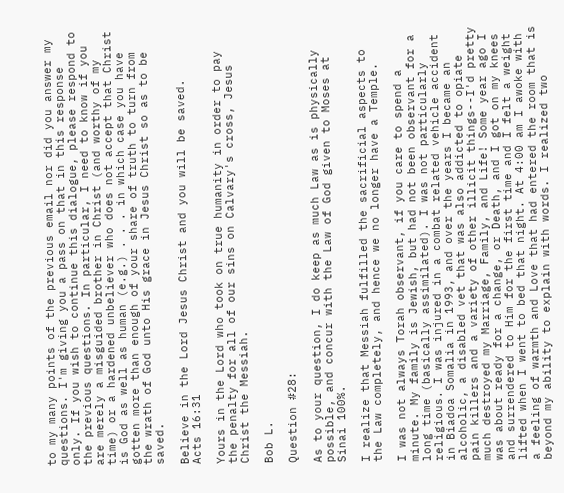to my many points of the previous email nor did you answer my questions. I'm giving you a pass on that in this response only. If you wish to continue this dialogue, please respond to the previous questions. In particular, I need to know if you are merely a misguided brother in Christ (and worthy of my time) or a hardened unbeliever who does not accept that Christ is God as well as human (e.g.) . . . in which case you have gotten more than enough of your share of truth to turn from the wrath of God unto His grace in Jesus Christ so as to be saved.

Believe in the Lord Jesus Christ and you will be saved.
Acts 16:31

Yours in the Lord who took on true humanity in order to pay the penalty for all of our sins on Calvary's cross, Jesus Christ the Messiah.

Bob L.

Question #28:

As to your question, I do keep as much Law as is physically possible, and concur with the Law of God given to Moses at Sinai 100%.

I realize that Messiah fulfilled the sacrificial aspects to the Law completely, and hence we no longer have a Temple.

I was not always Torah observant, if you care to spend a minute. My family is Jewish, but had not been observant for a long time (basically assimilated). I was not particularly religious. I was injured in a combat related vehicle accident in Biadoa Somalia in 1993, and over the years I became an alcoholic, a disabled vet that was also addicted to opiate pain killers and a variety of other illicit things--I'd pretty much destroyed my Marriage, Family, and Life! Some year ago I was about ready for a change, or Death, and I got on my knees and surrendered to Him for the first time and I felt a weight lifted when I went to bed that night. At 4:00 am I awoke with a feeling of warmth and Love that had entered the room that is beyond my ability to explain with words. I realized two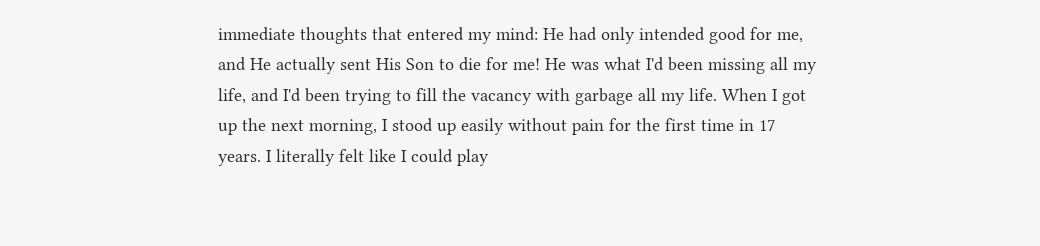immediate thoughts that entered my mind: He had only intended good for me, and He actually sent His Son to die for me! He was what I'd been missing all my life, and I'd been trying to fill the vacancy with garbage all my life. When I got up the next morning, I stood up easily without pain for the first time in 17 years. I literally felt like I could play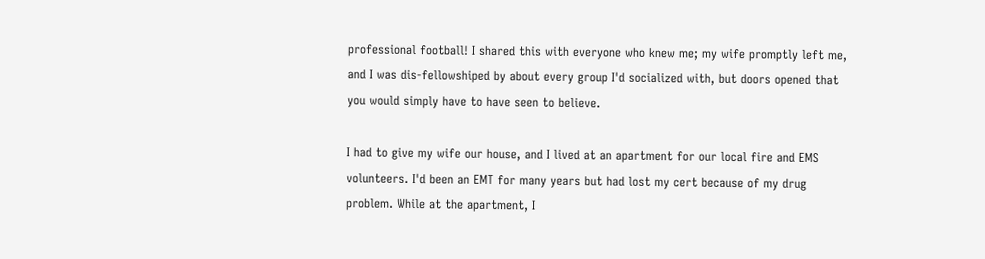professional football! I shared this with everyone who knew me; my wife promptly left me, and I was dis-fellowshiped by about every group I'd socialized with, but doors opened that you would simply have to have seen to believe.

I had to give my wife our house, and I lived at an apartment for our local fire and EMS volunteers. I'd been an EMT for many years but had lost my cert because of my drug problem. While at the apartment, I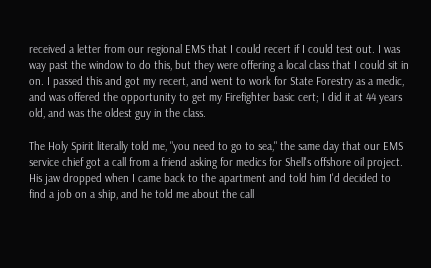received a letter from our regional EMS that I could recert if I could test out. I was way past the window to do this, but they were offering a local class that I could sit in on. I passed this and got my recert, and went to work for State Forestry as a medic, and was offered the opportunity to get my Firefighter basic cert; I did it at 44 years old, and was the oldest guy in the class.

The Holy Spirit literally told me, "you need to go to sea," the same day that our EMS service chief got a call from a friend asking for medics for Shell's offshore oil project. His jaw dropped when I came back to the apartment and told him I'd decided to find a job on a ship, and he told me about the call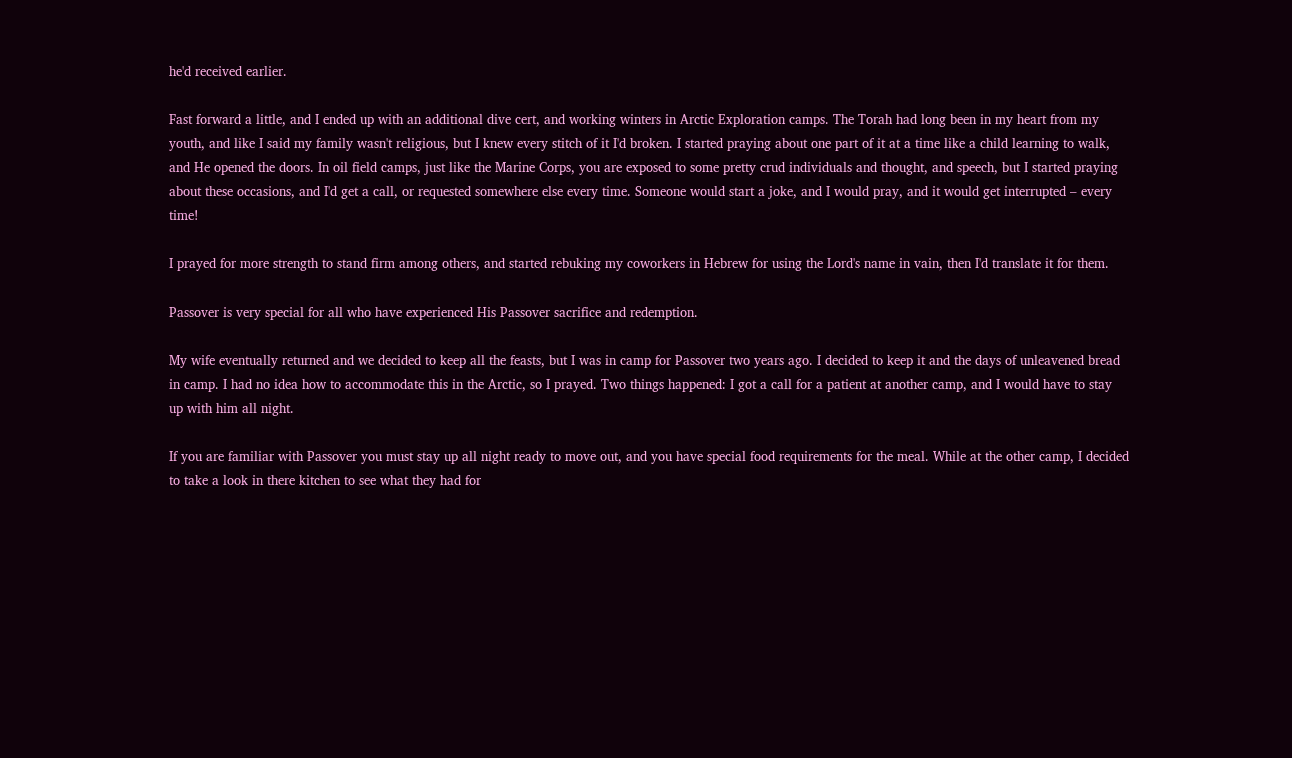he'd received earlier.

Fast forward a little, and I ended up with an additional dive cert, and working winters in Arctic Exploration camps. The Torah had long been in my heart from my youth, and like I said my family wasn't religious, but I knew every stitch of it I'd broken. I started praying about one part of it at a time like a child learning to walk, and He opened the doors. In oil field camps, just like the Marine Corps, you are exposed to some pretty crud individuals and thought, and speech, but I started praying about these occasions, and I'd get a call, or requested somewhere else every time. Someone would start a joke, and I would pray, and it would get interrupted – every time!

I prayed for more strength to stand firm among others, and started rebuking my coworkers in Hebrew for using the Lord's name in vain, then I'd translate it for them.

Passover is very special for all who have experienced His Passover sacrifice and redemption.

My wife eventually returned and we decided to keep all the feasts, but I was in camp for Passover two years ago. I decided to keep it and the days of unleavened bread in camp. I had no idea how to accommodate this in the Arctic, so I prayed. Two things happened: I got a call for a patient at another camp, and I would have to stay up with him all night.

If you are familiar with Passover you must stay up all night ready to move out, and you have special food requirements for the meal. While at the other camp, I decided to take a look in there kitchen to see what they had for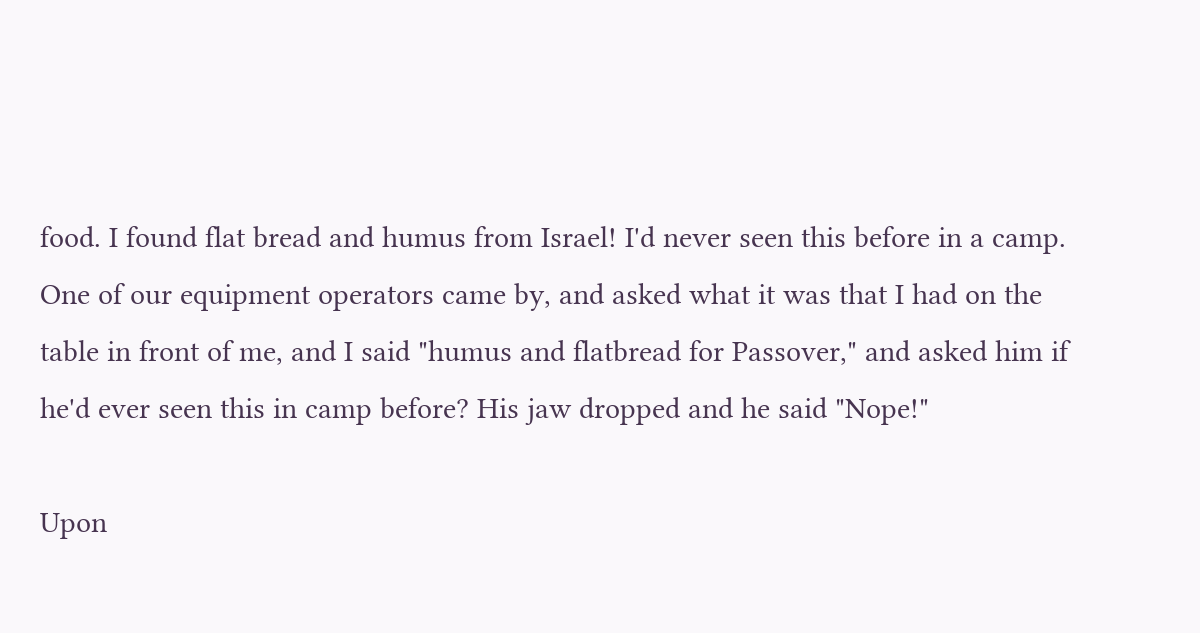food. I found flat bread and humus from Israel! I'd never seen this before in a camp. One of our equipment operators came by, and asked what it was that I had on the table in front of me, and I said "humus and flatbread for Passover," and asked him if he'd ever seen this in camp before? His jaw dropped and he said "Nope!"

Upon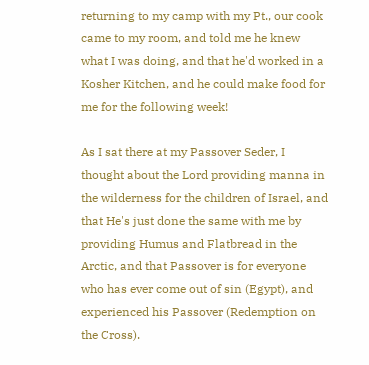returning to my camp with my Pt., our cook came to my room, and told me he knew what I was doing, and that he'd worked in a Kosher Kitchen, and he could make food for me for the following week!

As I sat there at my Passover Seder, I thought about the Lord providing manna in the wilderness for the children of Israel, and that He's just done the same with me by providing Humus and Flatbread in the Arctic, and that Passover is for everyone who has ever come out of sin (Egypt), and experienced his Passover (Redemption on the Cross).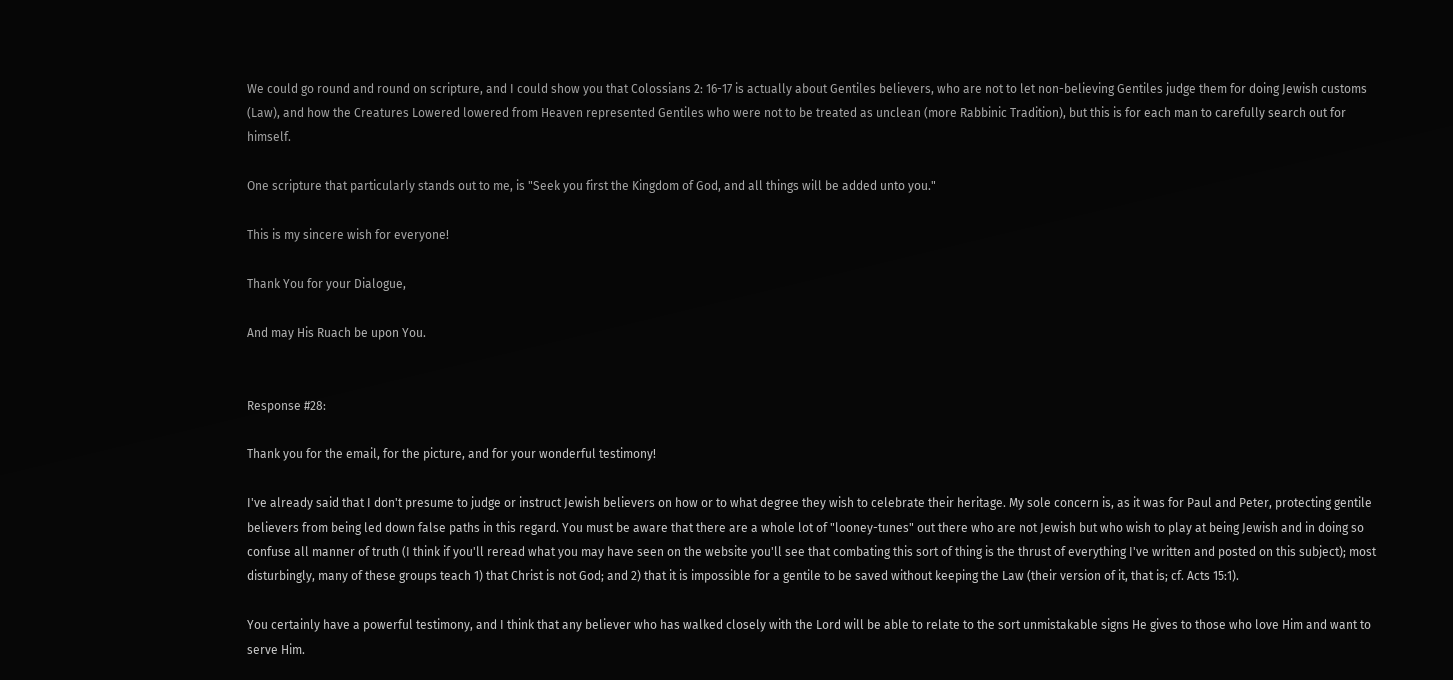We could go round and round on scripture, and I could show you that Colossians 2: 16-17 is actually about Gentiles believers, who are not to let non-believing Gentiles judge them for doing Jewish customs (Law), and how the Creatures Lowered lowered from Heaven represented Gentiles who were not to be treated as unclean (more Rabbinic Tradition), but this is for each man to carefully search out for himself.

One scripture that particularly stands out to me, is "Seek you first the Kingdom of God, and all things will be added unto you."

This is my sincere wish for everyone!

Thank You for your Dialogue,

And may His Ruach be upon You.


Response #28:

Thank you for the email, for the picture, and for your wonderful testimony!

I've already said that I don't presume to judge or instruct Jewish believers on how or to what degree they wish to celebrate their heritage. My sole concern is, as it was for Paul and Peter, protecting gentile believers from being led down false paths in this regard. You must be aware that there are a whole lot of "looney-tunes" out there who are not Jewish but who wish to play at being Jewish and in doing so confuse all manner of truth (I think if you'll reread what you may have seen on the website you'll see that combating this sort of thing is the thrust of everything I've written and posted on this subject); most disturbingly, many of these groups teach 1) that Christ is not God; and 2) that it is impossible for a gentile to be saved without keeping the Law (their version of it, that is; cf. Acts 15:1).

You certainly have a powerful testimony, and I think that any believer who has walked closely with the Lord will be able to relate to the sort unmistakable signs He gives to those who love Him and want to serve Him.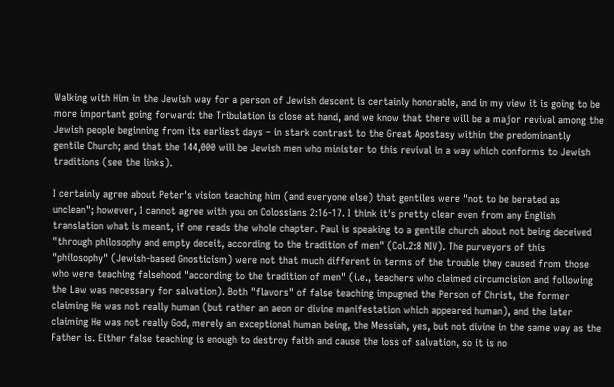Walking with Him in the Jewish way for a person of Jewish descent is certainly honorable, and in my view it is going to be more important going forward: the Tribulation is close at hand, and we know that there will be a major revival among the Jewish people beginning from its earliest days – in stark contrast to the Great Apostasy within the predominantly gentile Church; and that the 144,000 will be Jewish men who minister to this revival in a way which conforms to Jewish traditions (see the links).

I certainly agree about Peter's vision teaching him (and everyone else) that gentiles were "not to be berated as unclean"; however, I cannot agree with you on Colossians 2:16-17. I think it's pretty clear even from any English translation what is meant, if one reads the whole chapter. Paul is speaking to a gentile church about not being deceived "through philosophy and empty deceit, according to the tradition of men" (Col.2:8 NIV). The purveyors of this "philosophy" (Jewish-based Gnosticism) were not that much different in terms of the trouble they caused from those who were teaching falsehood "according to the tradition of men" (i.e., teachers who claimed circumcision and following the Law was necessary for salvation). Both "flavors" of false teaching impugned the Person of Christ, the former claiming He was not really human (but rather an aeon or divine manifestation which appeared human), and the later claiming He was not really God, merely an exceptional human being, the Messiah, yes, but not divine in the same way as the Father is. Either false teaching is enough to destroy faith and cause the loss of salvation, so it is no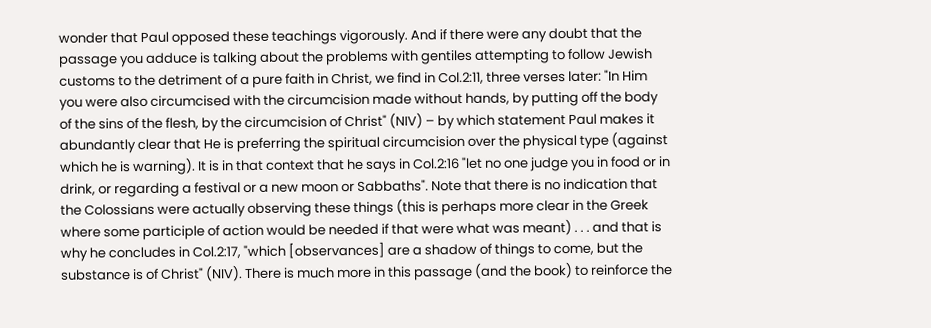wonder that Paul opposed these teachings vigorously. And if there were any doubt that the passage you adduce is talking about the problems with gentiles attempting to follow Jewish customs to the detriment of a pure faith in Christ, we find in Col.2:11, three verses later: "In Him you were also circumcised with the circumcision made without hands, by putting off the body of the sins of the flesh, by the circumcision of Christ" (NIV) – by which statement Paul makes it abundantly clear that He is preferring the spiritual circumcision over the physical type (against which he is warning). It is in that context that he says in Col.2:16 "let no one judge you in food or in drink, or regarding a festival or a new moon or Sabbaths". Note that there is no indication that the Colossians were actually observing these things (this is perhaps more clear in the Greek where some participle of action would be needed if that were what was meant) . . . and that is why he concludes in Col.2:17, "which [observances] are a shadow of things to come, but the substance is of Christ" (NIV). There is much more in this passage (and the book) to reinforce the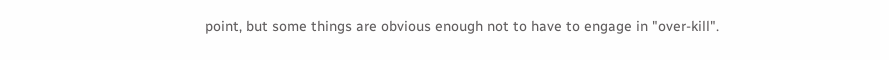point, but some things are obvious enough not to have to engage in "over-kill".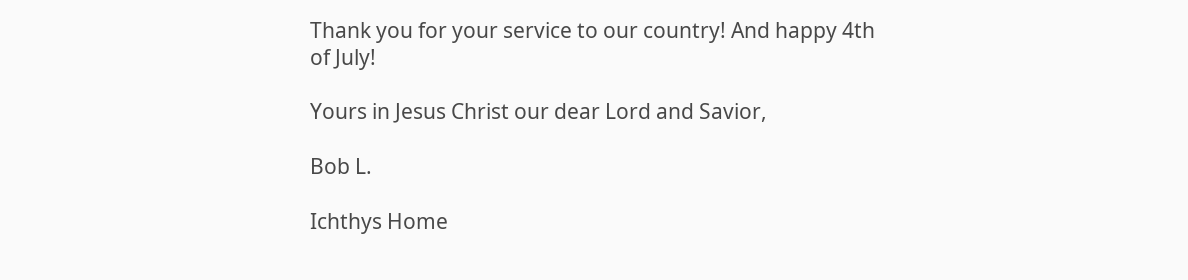Thank you for your service to our country! And happy 4th of July!

Yours in Jesus Christ our dear Lord and Savior,

Bob L.

Ichthys Home